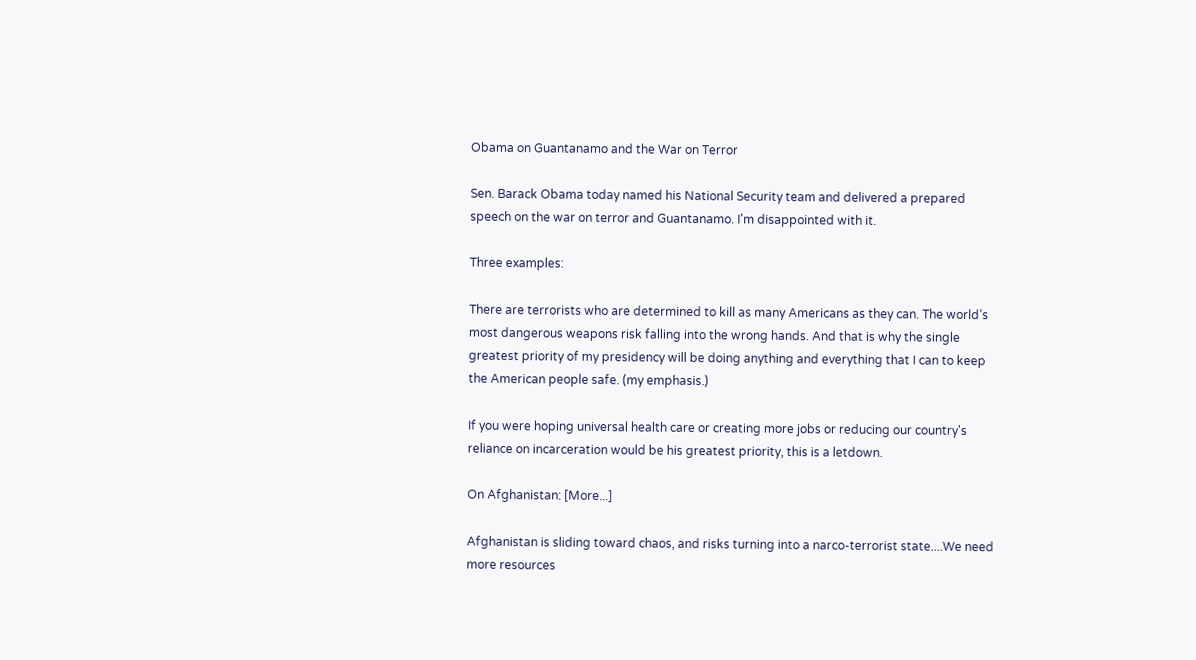Obama on Guantanamo and the War on Terror

Sen. Barack Obama today named his National Security team and delivered a prepared speech on the war on terror and Guantanamo. I'm disappointed with it.

Three examples:

There are terrorists who are determined to kill as many Americans as they can. The world’s most dangerous weapons risk falling into the wrong hands. And that is why the single greatest priority of my presidency will be doing anything and everything that I can to keep the American people safe. (my emphasis.)

If you were hoping universal health care or creating more jobs or reducing our country's reliance on incarceration would be his greatest priority, this is a letdown.

On Afghanistan: [More...]

Afghanistan is sliding toward chaos, and risks turning into a narco-terrorist state....We need more resources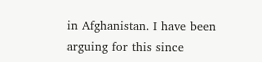in Afghanistan. I have been arguing for this since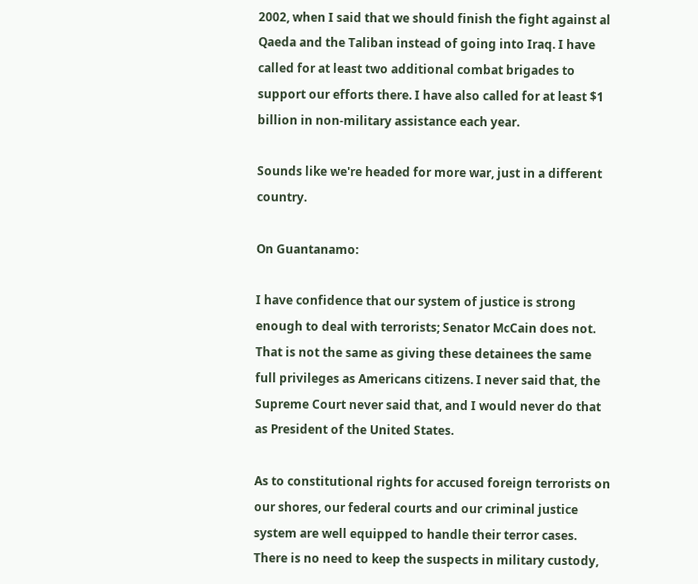2002, when I said that we should finish the fight against al Qaeda and the Taliban instead of going into Iraq. I have called for at least two additional combat brigades to support our efforts there. I have also called for at least $1 billion in non-military assistance each year.

Sounds like we're headed for more war, just in a different country.

On Guantanamo:

I have confidence that our system of justice is strong enough to deal with terrorists; Senator McCain does not. That is not the same as giving these detainees the same full privileges as Americans citizens. I never said that, the Supreme Court never said that, and I would never do that as President of the United States.

As to constitutional rights for accused foreign terrorists on our shores, our federal courts and our criminal justice system are well equipped to handle their terror cases. There is no need to keep the suspects in military custody,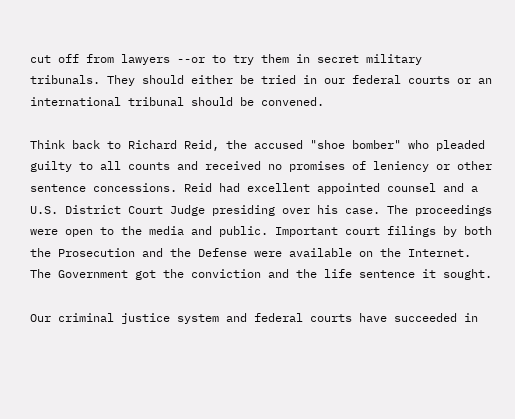cut off from lawyers --or to try them in secret military tribunals. They should either be tried in our federal courts or an international tribunal should be convened.

Think back to Richard Reid, the accused "shoe bomber" who pleaded guilty to all counts and received no promises of leniency or other sentence concessions. Reid had excellent appointed counsel and a U.S. District Court Judge presiding over his case. The proceedings were open to the media and public. Important court filings by both the Prosecution and the Defense were available on the Internet. The Government got the conviction and the life sentence it sought.

Our criminal justice system and federal courts have succeeded in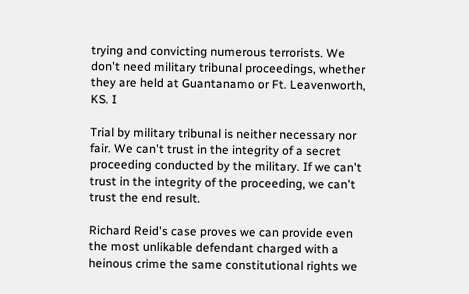trying and convicting numerous terrorists. We don't need military tribunal proceedings, whether they are held at Guantanamo or Ft. Leavenworth, KS. I

Trial by military tribunal is neither necessary nor fair. We can't trust in the integrity of a secret proceeding conducted by the military. If we can't trust in the integrity of the proceeding, we can't trust the end result.

Richard Reid's case proves we can provide even the most unlikable defendant charged with a heinous crime the same constitutional rights we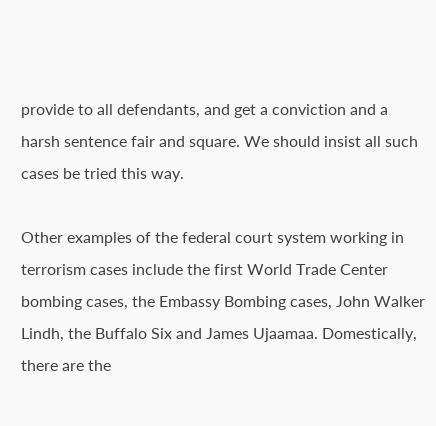provide to all defendants, and get a conviction and a harsh sentence fair and square. We should insist all such cases be tried this way.

Other examples of the federal court system working in terrorism cases include the first World Trade Center bombing cases, the Embassy Bombing cases, John Walker Lindh, the Buffalo Six and James Ujaamaa. Domestically, there are the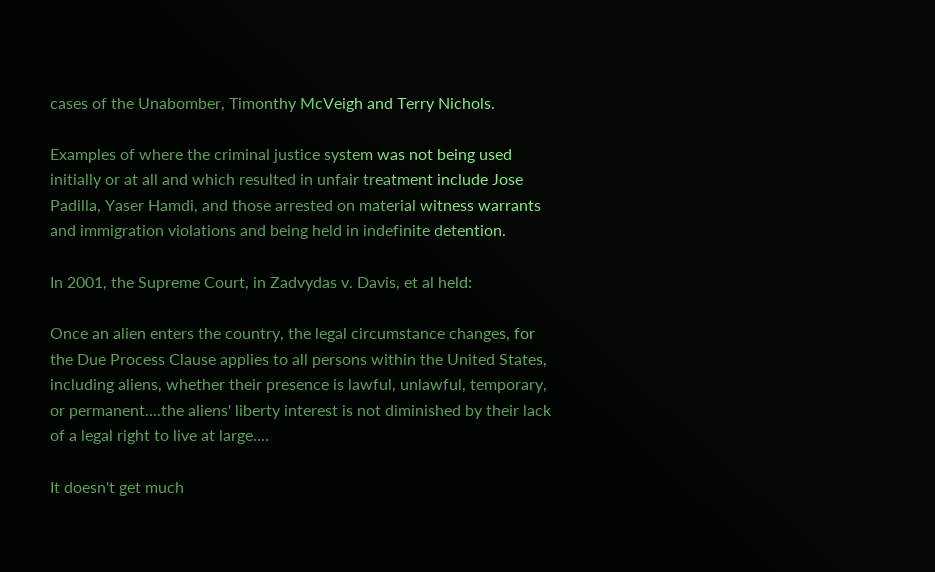cases of the Unabomber, Timonthy McVeigh and Terry Nichols.

Examples of where the criminal justice system was not being used initially or at all and which resulted in unfair treatment include Jose Padilla, Yaser Hamdi, and those arrested on material witness warrants and immigration violations and being held in indefinite detention.

In 2001, the Supreme Court, in Zadvydas v. Davis, et al held:

Once an alien enters the country, the legal circumstance changes, for the Due Process Clause applies to all persons within the United States, including aliens, whether their presence is lawful, unlawful, temporary, or permanent....the aliens' liberty interest is not diminished by their lack of a legal right to live at large....

It doesn't get much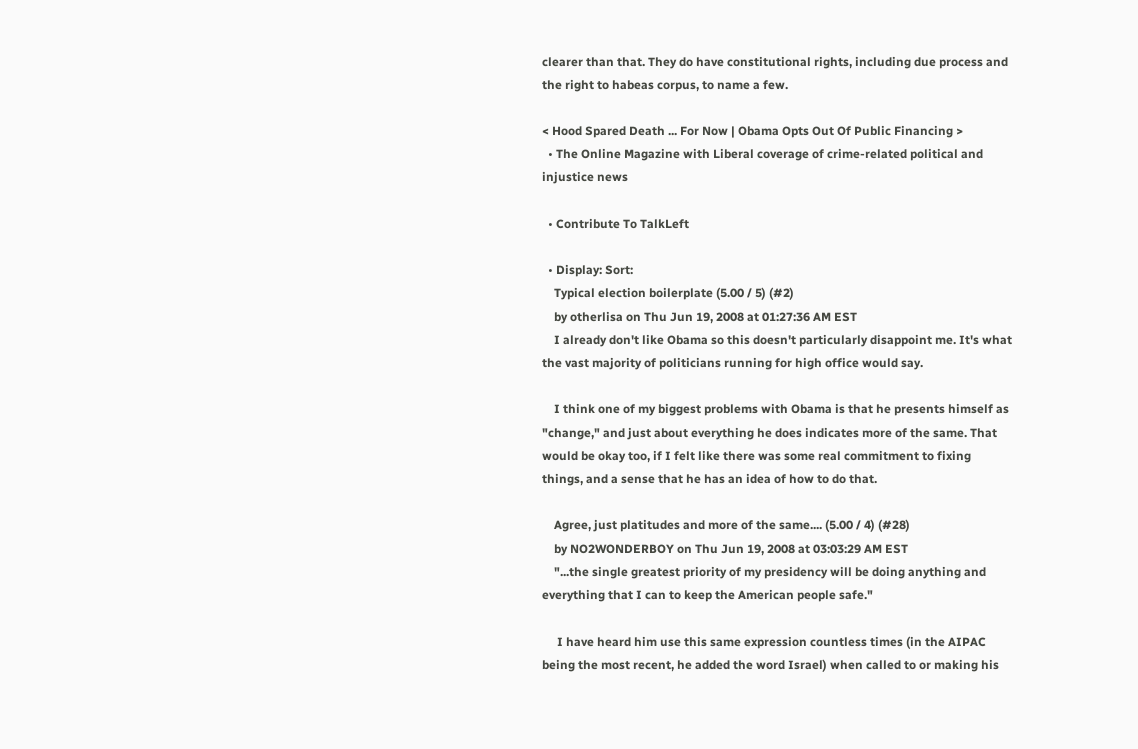clearer than that. They do have constitutional rights, including due process and the right to habeas corpus, to name a few.

< Hood Spared Death ... For Now | Obama Opts Out Of Public Financing >
  • The Online Magazine with Liberal coverage of crime-related political and injustice news

  • Contribute To TalkLeft

  • Display: Sort:
    Typical election boilerplate (5.00 / 5) (#2)
    by otherlisa on Thu Jun 19, 2008 at 01:27:36 AM EST
    I already don't like Obama so this doesn't particularly disappoint me. It's what the vast majority of politicians running for high office would say.

    I think one of my biggest problems with Obama is that he presents himself as "change," and just about everything he does indicates more of the same. That would be okay too, if I felt like there was some real commitment to fixing things, and a sense that he has an idea of how to do that.

    Agree, just platitudes and more of the same.... (5.00 / 4) (#28)
    by NO2WONDERBOY on Thu Jun 19, 2008 at 03:03:29 AM EST
    "...the single greatest priority of my presidency will be doing anything and everything that I can to keep the American people safe."

     I have heard him use this same expression countless times (in the AIPAC being the most recent, he added the word Israel) when called to or making his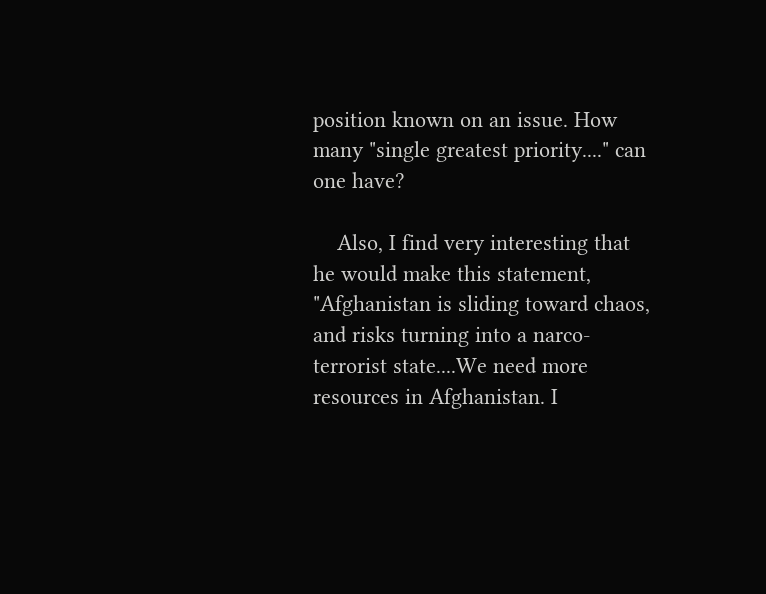position known on an issue. How many "single greatest priority...." can one have?

    Also, I find very interesting that he would make this statement, "Afghanistan is sliding toward chaos, and risks turning into a narco-terrorist state....We need more resources in Afghanistan. I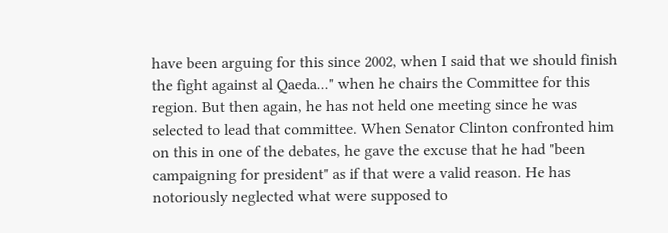have been arguing for this since 2002, when I said that we should finish the fight against al Qaeda..." when he chairs the Committee for this region. But then again, he has not held one meeting since he was selected to lead that committee. When Senator Clinton confronted him on this in one of the debates, he gave the excuse that he had "been campaigning for president" as if that were a valid reason. He has notoriously neglected what were supposed to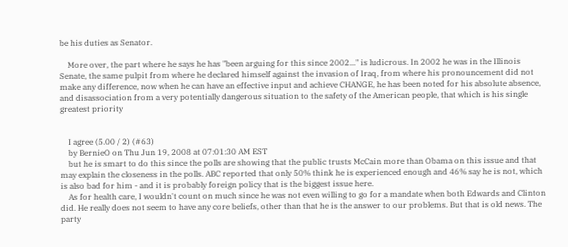be his duties as Senator.

    More over, the part where he says he has "been arguing for this since 2002..." is ludicrous. In 2002 he was in the Illinois Senate, the same pulpit from where he declared himself against the invasion of Iraq, from where his pronouncement did not make any difference, now when he can have an effective input and achieve CHANGE, he has been noted for his absolute absence, and disassociation from a very potentially dangerous situation to the safety of the American people, that which is his single greatest priority


    I agree (5.00 / 2) (#63)
    by BernieO on Thu Jun 19, 2008 at 07:01:30 AM EST
    but he is smart to do this since the polls are showing that the public trusts McCain more than Obama on this issue and that may explain the closeness in the polls. ABC reported that only 50% think he is experienced enough and 46% say he is not, which is also bad for him - and it is probably foreign policy that is the biggest issue here.
    As for health care, I wouldn't count on much since he was not even willing to go for a mandate when both Edwards and Clinton did. He really does not seem to have any core beliefs, other than that he is the answer to our problems. But that is old news. The party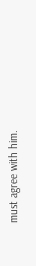must agree with him.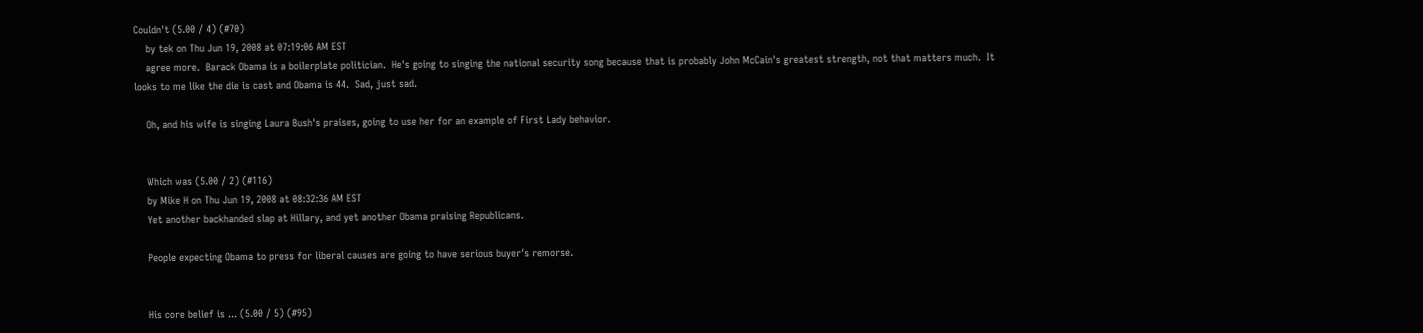Couldn't (5.00 / 4) (#70)
    by tek on Thu Jun 19, 2008 at 07:19:06 AM EST
    agree more.  Barack Obama is a boilerplate politician.  He's going to singing the national security song because that is probably John McCain's greatest strength, not that matters much.  It looks to me like the die is cast and Obama is 44.  Sad, just sad.

    Oh, and his wife is singing Laura Bush's praises, going to use her for an example of First Lady behavior.


    Which was (5.00 / 2) (#116)
    by Mike H on Thu Jun 19, 2008 at 08:32:36 AM EST
    Yet another backhanded slap at Hillary, and yet another Obama praising Republicans.

    People expecting Obama to press for liberal causes are going to have serious buyer's remorse.


    His core belief is ... (5.00 / 5) (#95)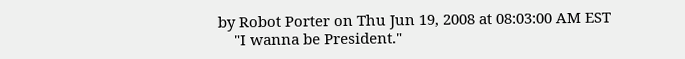by Robot Porter on Thu Jun 19, 2008 at 08:03:00 AM EST
    "I wanna be President."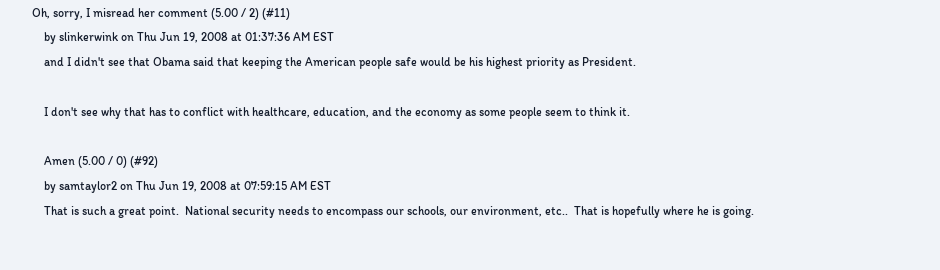Oh, sorry, I misread her comment (5.00 / 2) (#11)
    by slinkerwink on Thu Jun 19, 2008 at 01:37:36 AM EST
    and I didn't see that Obama said that keeping the American people safe would be his highest priority as President.

    I don't see why that has to conflict with healthcare, education, and the economy as some people seem to think it.

    Amen (5.00 / 0) (#92)
    by samtaylor2 on Thu Jun 19, 2008 at 07:59:15 AM EST
    That is such a great point.  National security needs to encompass our schools, our environment, etc..  That is hopefully where he is going.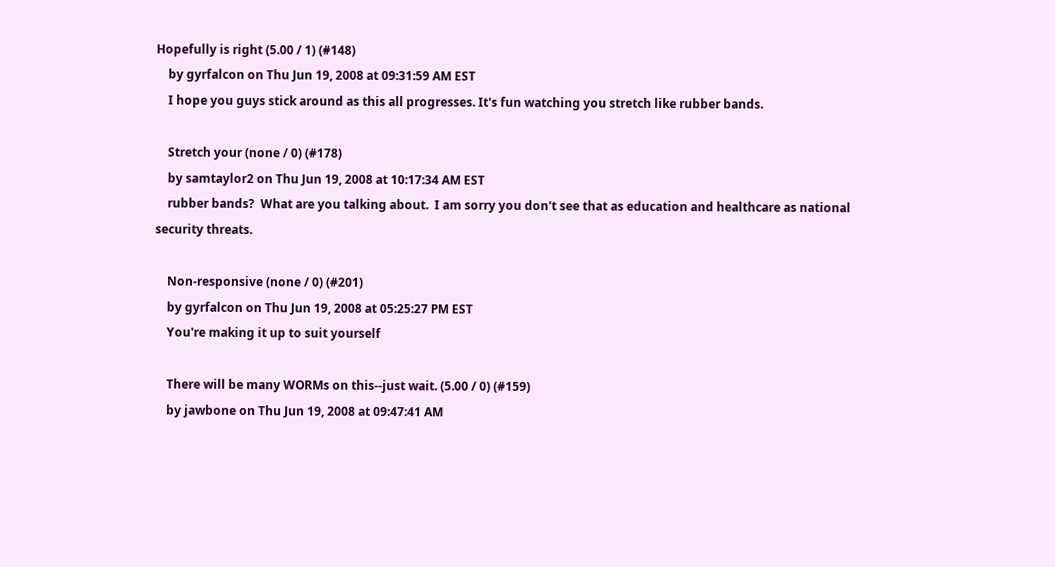Hopefully is right (5.00 / 1) (#148)
    by gyrfalcon on Thu Jun 19, 2008 at 09:31:59 AM EST
    I hope you guys stick around as this all progresses. It's fun watching you stretch like rubber bands.

    Stretch your (none / 0) (#178)
    by samtaylor2 on Thu Jun 19, 2008 at 10:17:34 AM EST
    rubber bands?  What are you talking about.  I am sorry you don't see that as education and healthcare as national security threats.

    Non-responsive (none / 0) (#201)
    by gyrfalcon on Thu Jun 19, 2008 at 05:25:27 PM EST
    You're making it up to suit yourself

    There will be many WORMs on this--just wait. (5.00 / 0) (#159)
    by jawbone on Thu Jun 19, 2008 at 09:47:41 AM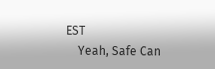EST
    Yeah, Safe Can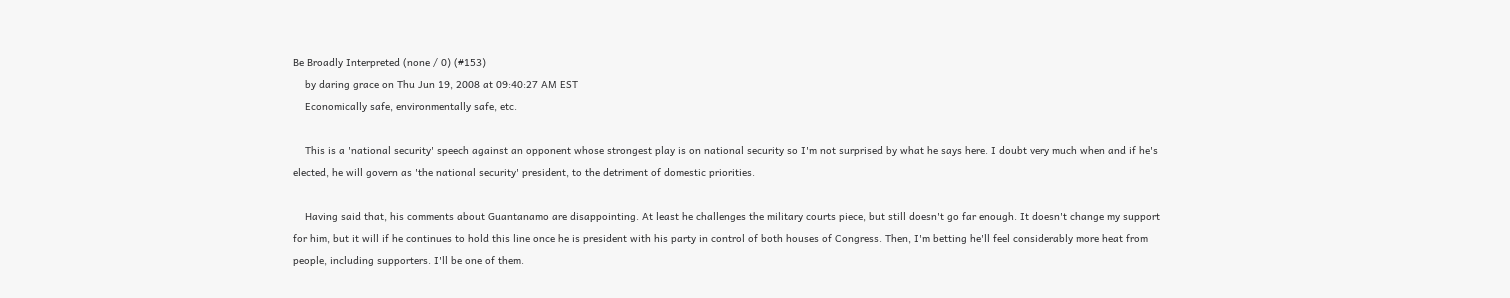Be Broadly Interpreted (none / 0) (#153)
    by daring grace on Thu Jun 19, 2008 at 09:40:27 AM EST
    Economically safe, environmentally safe, etc.

    This is a 'national security' speech against an opponent whose strongest play is on national security so I'm not surprised by what he says here. I doubt very much when and if he's elected, he will govern as 'the national security' president, to the detriment of domestic priorities.

    Having said that, his comments about Guantanamo are disappointing. At least he challenges the military courts piece, but still doesn't go far enough. It doesn't change my support for him, but it will if he continues to hold this line once he is president with his party in control of both houses of Congress. Then, I'm betting he'll feel considerably more heat from people, including supporters. I'll be one of them.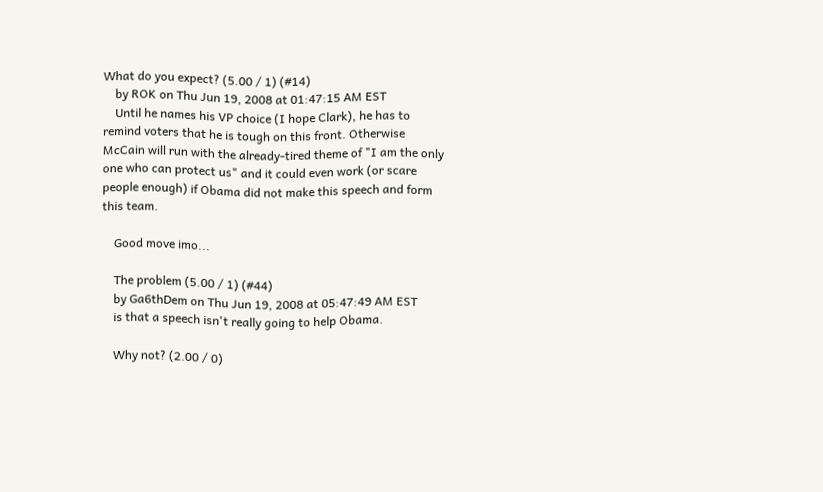What do you expect? (5.00 / 1) (#14)
    by ROK on Thu Jun 19, 2008 at 01:47:15 AM EST
    Until he names his VP choice (I hope Clark), he has to remind voters that he is tough on this front. Otherwise McCain will run with the already-tired theme of "I am the only one who can protect us" and it could even work (or scare people enough) if Obama did not make this speech and form this team.

    Good move imo...

    The problem (5.00 / 1) (#44)
    by Ga6thDem on Thu Jun 19, 2008 at 05:47:49 AM EST
    is that a speech isn't really going to help Obama.

    Why not? (2.00 / 0)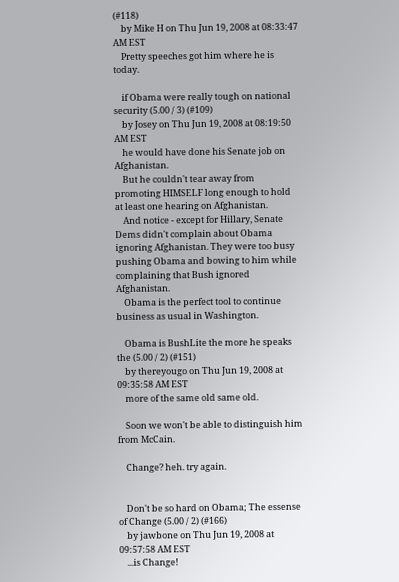(#118)
    by Mike H on Thu Jun 19, 2008 at 08:33:47 AM EST
    Pretty speeches got him where he is today.

    if Obama were really tough on national security (5.00 / 3) (#109)
    by Josey on Thu Jun 19, 2008 at 08:19:50 AM EST
    he would have done his Senate job on Afghanistan.
    But he couldn't tear away from promoting HIMSELF long enough to hold at least one hearing on Afghanistan.
    And notice - except for Hillary, Senate Dems didn't complain about Obama ignoring Afghanistan. They were too busy pushing Obama and bowing to him while complaining that Bush ignored Afghanistan.
    Obama is the perfect tool to continue business as usual in Washington.

    Obama is BushLite the more he speaks the (5.00 / 2) (#151)
    by thereyougo on Thu Jun 19, 2008 at 09:35:58 AM EST
    more of the same old same old.

    Soon we won't be able to distinguish him from McCain.

    Change? heh. try again.


    Don't be so hard on Obama; The essense of Change (5.00 / 2) (#166)
    by jawbone on Thu Jun 19, 2008 at 09:57:58 AM EST
    ...is Change!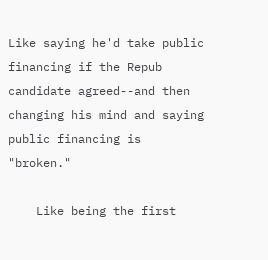Like saying he'd take public financing if the Repub candidate agreed--and then changing his mind and saying public financing is "broken."

    Like being the first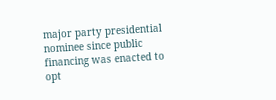major party presidential nominee since public financing was enacted to opt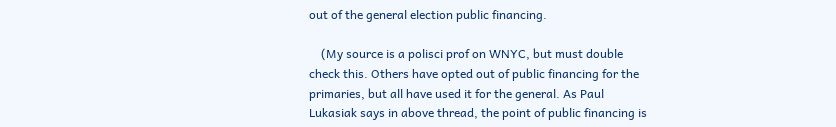out of the general election public financing.

    (My source is a polisci prof on WNYC, but must double check this. Others have opted out of public financing for the primaries, but all have used it for the general. As Paul Lukasiak says in above thread, the point of public financing is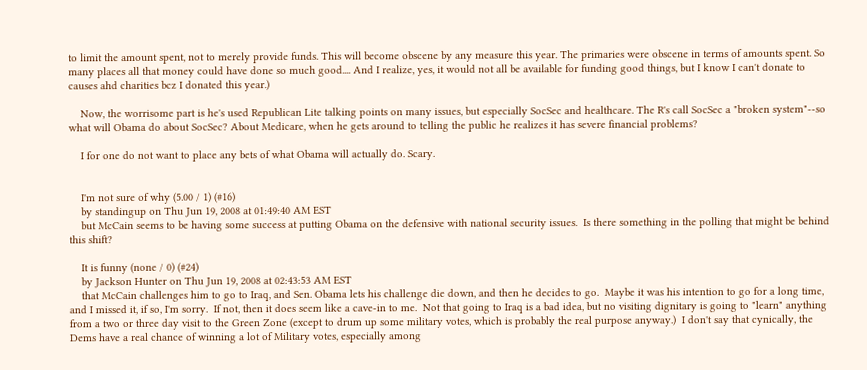to limit the amount spent, not to merely provide funds. This will become obscene by any measure this year. The primaries were obscene in terms of amounts spent. So many places all that money could have done so much good.... And I realize, yes, it would not all be available for funding good things, but I know I can't donate to causes ahd charities bcz I donated this year.)

    Now, the worrisome part is he's used Republican Lite talking points on many issues, but especially SocSec and healthcare. The R's call SocSec a "broken system"--so what will Obama do about SocSec? About Medicare, when he gets around to telling the public he realizes it has severe financial problems?

    I for one do not want to place any bets of what Obama will actually do. Scary.


    I'm not sure of why (5.00 / 1) (#16)
    by standingup on Thu Jun 19, 2008 at 01:49:40 AM EST
    but McCain seems to be having some success at putting Obama on the defensive with national security issues.  Is there something in the polling that might be behind this shift?

    It is funny (none / 0) (#24)
    by Jackson Hunter on Thu Jun 19, 2008 at 02:43:53 AM EST
    that McCain challenges him to go to Iraq, and Sen. Obama lets his challenge die down, and then he decides to go.  Maybe it was his intention to go for a long time, and I missed it, if so, I'm sorry.  If not, then it does seem like a cave-in to me.  Not that going to Iraq is a bad idea, but no visiting dignitary is going to "learn" anything from a two or three day visit to the Green Zone (except to drum up some military votes, which is probably the real purpose anyway.)  I don't say that cynically, the Dems have a real chance of winning a lot of Military votes, especially among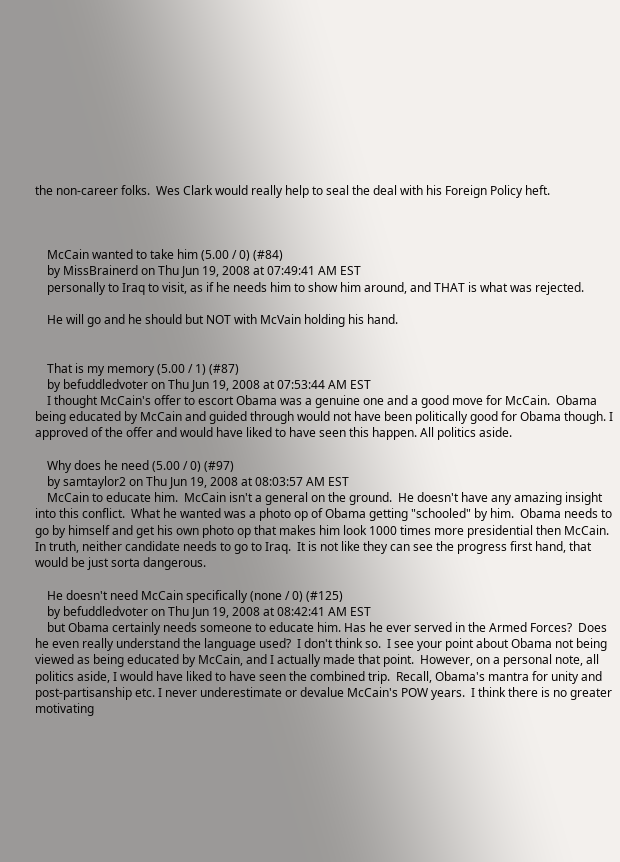the non-career folks.  Wes Clark would really help to seal the deal with his Foreign Policy heft.



    McCain wanted to take him (5.00 / 0) (#84)
    by MissBrainerd on Thu Jun 19, 2008 at 07:49:41 AM EST
    personally to Iraq to visit, as if he needs him to show him around, and THAT is what was rejected.

    He will go and he should but NOT with McVain holding his hand.


    That is my memory (5.00 / 1) (#87)
    by befuddledvoter on Thu Jun 19, 2008 at 07:53:44 AM EST
    I thought McCain's offer to escort Obama was a genuine one and a good move for McCain.  Obama being educated by McCain and guided through would not have been politically good for Obama though. I approved of the offer and would have liked to have seen this happen. All politics aside.

    Why does he need (5.00 / 0) (#97)
    by samtaylor2 on Thu Jun 19, 2008 at 08:03:57 AM EST
    McCain to educate him.  McCain isn't a general on the ground.  He doesn't have any amazing insight into this conflict.  What he wanted was a photo op of Obama getting "schooled" by him.  Obama needs to go by himself and get his own photo op that makes him look 1000 times more presidential then McCain.  In truth, neither candidate needs to go to Iraq.  It is not like they can see the progress first hand, that would be just sorta dangerous.

    He doesn't need McCain specifically (none / 0) (#125)
    by befuddledvoter on Thu Jun 19, 2008 at 08:42:41 AM EST
    but Obama certainly needs someone to educate him. Has he ever served in the Armed Forces?  Does he even really understand the language used?  I don't think so.  I see your point about Obama not being viewed as being educated by McCain, and I actually made that point.  However, on a personal note, all politics aside, I would have liked to have seen the combined trip.  Recall, Obama's mantra for unity and post-partisanship etc. I never underestimate or devalue McCain's POW years.  I think there is no greater motivating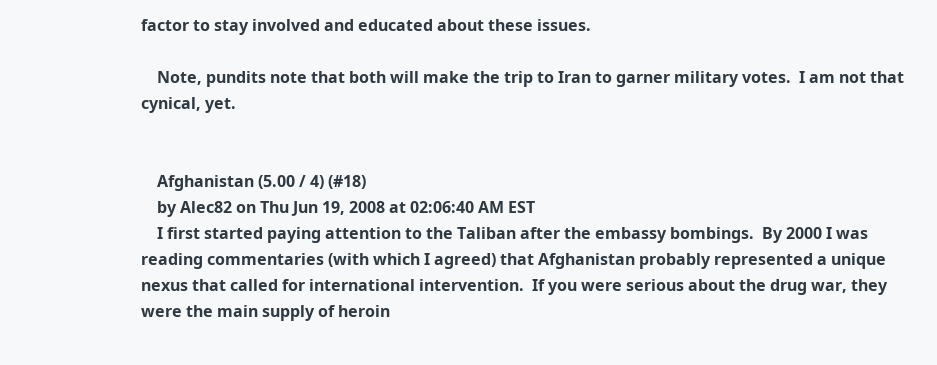factor to stay involved and educated about these issues.

    Note, pundits note that both will make the trip to Iran to garner military votes.  I am not that cynical, yet.


    Afghanistan (5.00 / 4) (#18)
    by Alec82 on Thu Jun 19, 2008 at 02:06:40 AM EST
    I first started paying attention to the Taliban after the embassy bombings.  By 2000 I was reading commentaries (with which I agreed) that Afghanistan probably represented a unique nexus that called for international intervention.  If you were serious about the drug war, they were the main supply of heroin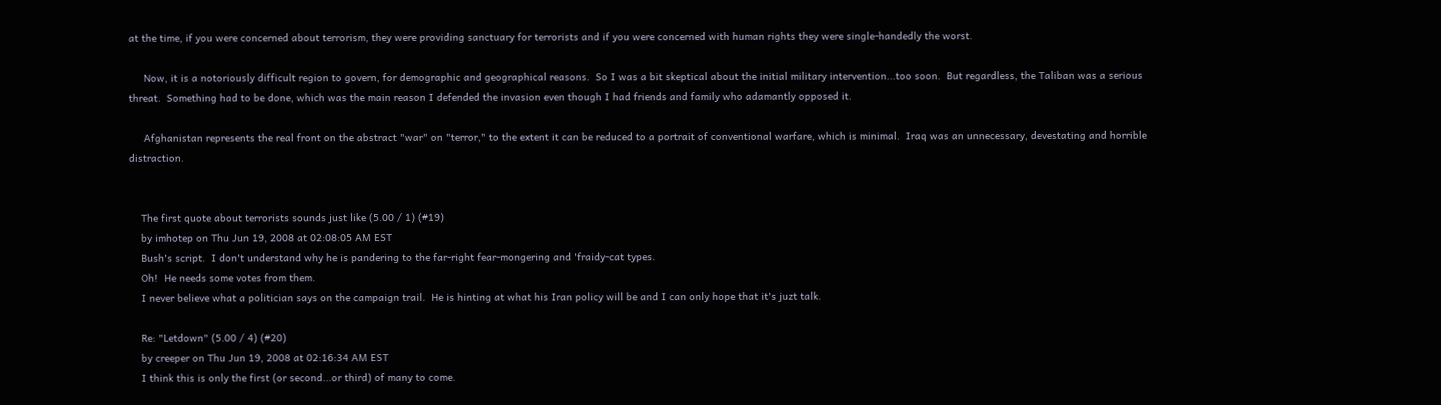at the time, if you were concerned about terrorism, they were providing sanctuary for terrorists and if you were concerned with human rights they were single-handedly the worst.

     Now, it is a notoriously difficult region to govern, for demographic and geographical reasons.  So I was a bit skeptical about the initial military intervention...too soon.  But regardless, the Taliban was a serious threat.  Something had to be done, which was the main reason I defended the invasion even though I had friends and family who adamantly opposed it.

     Afghanistan represents the real front on the abstract "war" on "terror," to the extent it can be reduced to a portrait of conventional warfare, which is minimal.  Iraq was an unnecessary, devestating and horrible distraction.


    The first quote about terrorists sounds just like (5.00 / 1) (#19)
    by imhotep on Thu Jun 19, 2008 at 02:08:05 AM EST
    Bush's script.  I don't understand why he is pandering to the far-right fear-mongering and 'fraidy-cat types.
    Oh!  He needs some votes from them.
    I never believe what a politician says on the campaign trail.  He is hinting at what his Iran policy will be and I can only hope that it's juzt talk.

    Re: "Letdown" (5.00 / 4) (#20)
    by creeper on Thu Jun 19, 2008 at 02:16:34 AM EST
    I think this is only the first (or second...or third) of many to come.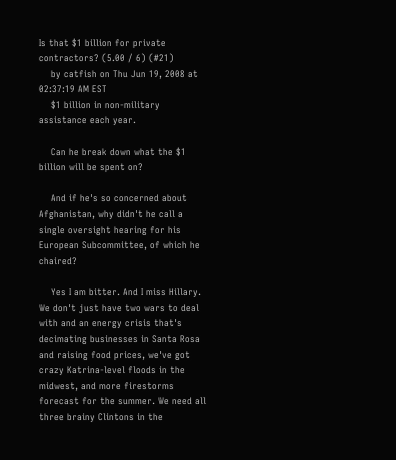Is that $1 billion for private contractors? (5.00 / 6) (#21)
    by catfish on Thu Jun 19, 2008 at 02:37:19 AM EST
    $1 billion in non-military assistance each year.

    Can he break down what the $1 billion will be spent on?

    And if he's so concerned about Afghanistan, why didn't he call a single oversight hearing for his European Subcommittee, of which he chaired?

    Yes I am bitter. And I miss Hillary. We don't just have two wars to deal with and an energy crisis that's decimating businesses in Santa Rosa and raising food prices, we've got crazy Katrina-level floods in the midwest, and more firestorms forecast for the summer. We need all three brainy Clintons in the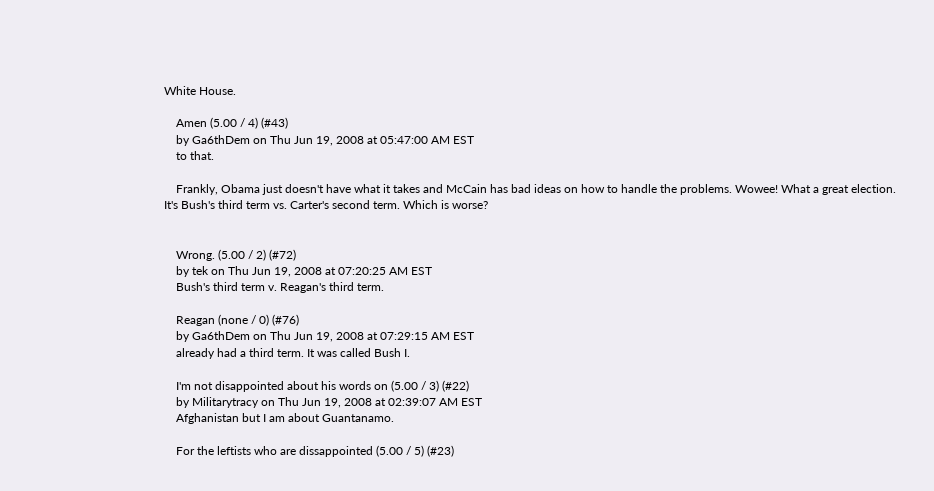White House.

    Amen (5.00 / 4) (#43)
    by Ga6thDem on Thu Jun 19, 2008 at 05:47:00 AM EST
    to that.

    Frankly, Obama just doesn't have what it takes and McCain has bad ideas on how to handle the problems. Wowee! What a great election. It's Bush's third term vs. Carter's second term. Which is worse?


    Wrong. (5.00 / 2) (#72)
    by tek on Thu Jun 19, 2008 at 07:20:25 AM EST
    Bush's third term v. Reagan's third term.

    Reagan (none / 0) (#76)
    by Ga6thDem on Thu Jun 19, 2008 at 07:29:15 AM EST
    already had a third term. It was called Bush I.

    I'm not disappointed about his words on (5.00 / 3) (#22)
    by Militarytracy on Thu Jun 19, 2008 at 02:39:07 AM EST
    Afghanistan but I am about Guantanamo.

    For the leftists who are dissappointed (5.00 / 5) (#23)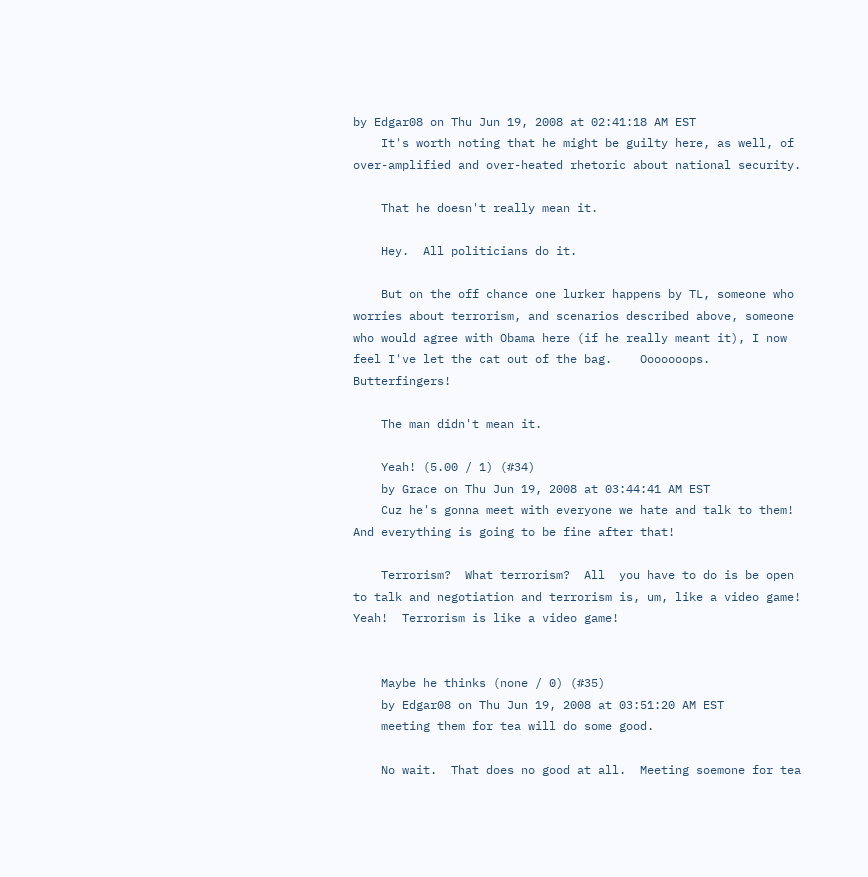by Edgar08 on Thu Jun 19, 2008 at 02:41:18 AM EST
    It's worth noting that he might be guilty here, as well, of over-amplified and over-heated rhetoric about national security.

    That he doesn't really mean it.

    Hey.  All politicians do it.

    But on the off chance one lurker happens by TL, someone who worries about terrorism, and scenarios described above, someone who would agree with Obama here (if he really meant it), I now feel I've let the cat out of the bag.    Ooooooops.  Butterfingers!

    The man didn't mean it.

    Yeah! (5.00 / 1) (#34)
    by Grace on Thu Jun 19, 2008 at 03:44:41 AM EST
    Cuz he's gonna meet with everyone we hate and talk to them!  And everything is going to be fine after that!

    Terrorism?  What terrorism?  All  you have to do is be open to talk and negotiation and terrorism is, um, like a video game!  Yeah!  Terrorism is like a video game!


    Maybe he thinks (none / 0) (#35)
    by Edgar08 on Thu Jun 19, 2008 at 03:51:20 AM EST
    meeting them for tea will do some good.

    No wait.  That does no good at all.  Meeting soemone for tea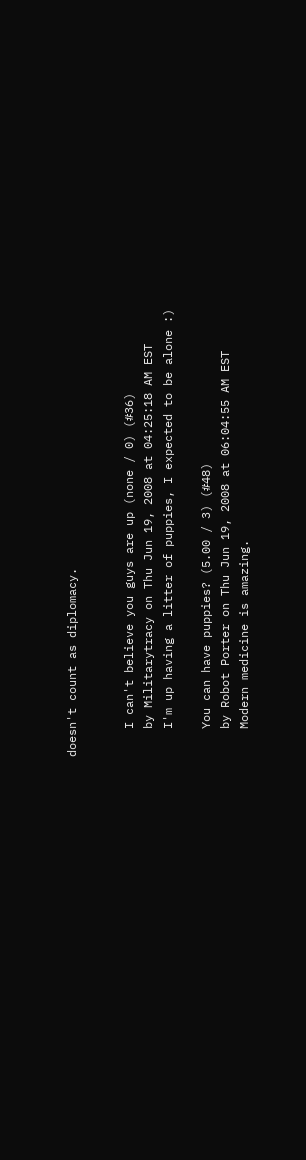doesn't count as diplomacy.


    I can't believe you guys are up (none / 0) (#36)
    by Militarytracy on Thu Jun 19, 2008 at 04:25:18 AM EST
    I'm up having a litter of puppies, I expected to be alone :)

    You can have puppies? (5.00 / 3) (#48)
    by Robot Porter on Thu Jun 19, 2008 at 06:04:55 AM EST
    Modern medicine is amazing.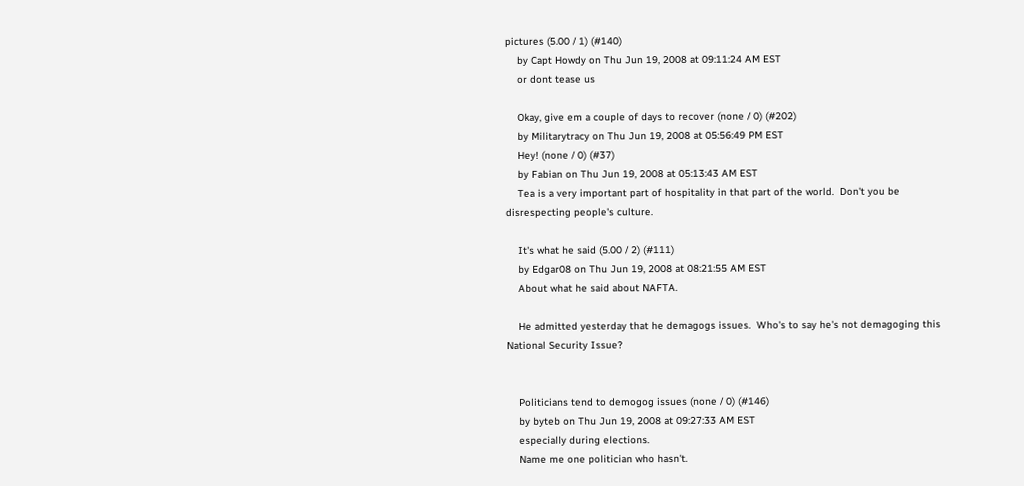pictures (5.00 / 1) (#140)
    by Capt Howdy on Thu Jun 19, 2008 at 09:11:24 AM EST
    or dont tease us

    Okay, give em a couple of days to recover (none / 0) (#202)
    by Militarytracy on Thu Jun 19, 2008 at 05:56:49 PM EST
    Hey! (none / 0) (#37)
    by Fabian on Thu Jun 19, 2008 at 05:13:43 AM EST
    Tea is a very important part of hospitality in that part of the world.  Don't you be disrespecting people's culture.

    It's what he said (5.00 / 2) (#111)
    by Edgar08 on Thu Jun 19, 2008 at 08:21:55 AM EST
    About what he said about NAFTA.

    He admitted yesterday that he demagogs issues.  Who's to say he's not demagoging this National Security Issue?


    Politicians tend to demogog issues (none / 0) (#146)
    by byteb on Thu Jun 19, 2008 at 09:27:33 AM EST
    especially during elections.
    Name me one politician who hasn't.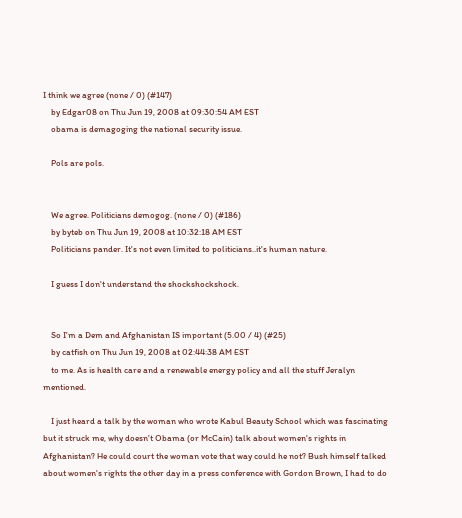I think we agree (none / 0) (#147)
    by Edgar08 on Thu Jun 19, 2008 at 09:30:54 AM EST
    obama is demagoging the national security issue.

    Pols are pols.


    We agree. Politicians demogog. (none / 0) (#186)
    by byteb on Thu Jun 19, 2008 at 10:32:18 AM EST
    Politicians pander. It's not even limited to politicians..it's human nature.

    I guess I don't understand the shockshockshock.


    So I'm a Dem and Afghanistan IS important (5.00 / 4) (#25)
    by catfish on Thu Jun 19, 2008 at 02:44:38 AM EST
    to me. As is health care and a renewable energy policy and all the stuff Jeralyn mentioned.

    I just heard a talk by the woman who wrote Kabul Beauty School which was fascinating but it struck me, why doesn't Obama (or McCain) talk about women's rights in Afghanistan? He could court the woman vote that way could he not? Bush himself talked about women's rights the other day in a press conference with Gordon Brown, I had to do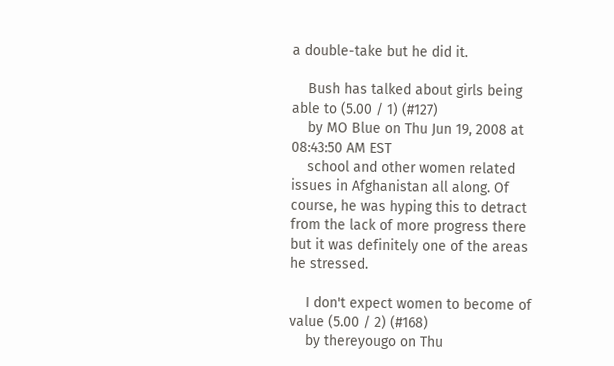a double-take but he did it.

    Bush has talked about girls being able to (5.00 / 1) (#127)
    by MO Blue on Thu Jun 19, 2008 at 08:43:50 AM EST
    school and other women related issues in Afghanistan all along. Of course, he was hyping this to detract  from the lack of more progress there but it was definitely one of the areas he stressed.

    I don't expect women to become of value (5.00 / 2) (#168)
    by thereyougo on Thu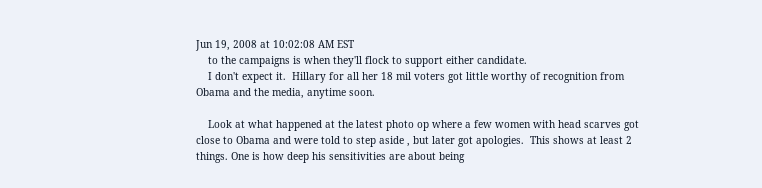Jun 19, 2008 at 10:02:08 AM EST
    to the campaigns is when they'll flock to support either candidate.
    I don't expect it.  Hillary for all her 18 mil voters got little worthy of recognition from Obama and the media, anytime soon.

    Look at what happened at the latest photo op where a few women with head scarves got close to Obama and were told to step aside , but later got apologies.  This shows at least 2 things. One is how deep his sensitivities are about being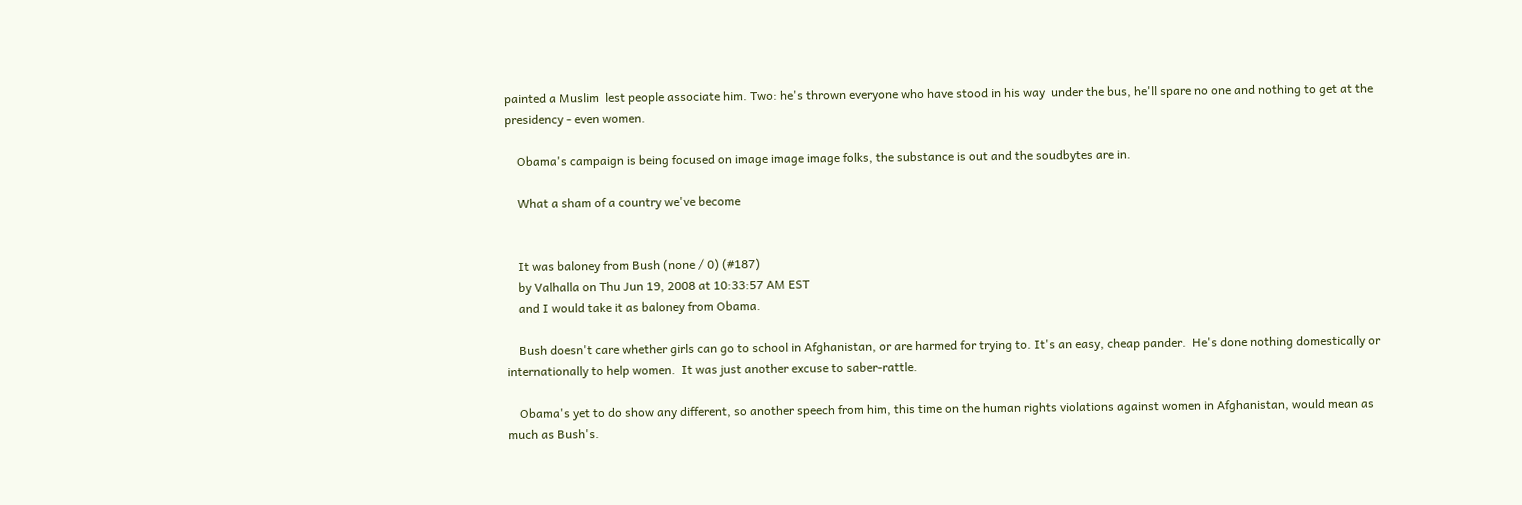painted a Muslim  lest people associate him. Two: he's thrown everyone who have stood in his way  under the bus, he'll spare no one and nothing to get at the presidency - even women.

    Obama's campaign is being focused on image image image folks, the substance is out and the soudbytes are in.

    What a sham of a country we've become


    It was baloney from Bush (none / 0) (#187)
    by Valhalla on Thu Jun 19, 2008 at 10:33:57 AM EST
    and I would take it as baloney from Obama.

    Bush doesn't care whether girls can go to school in Afghanistan, or are harmed for trying to. It's an easy, cheap pander.  He's done nothing domestically or internationally to help women.  It was just another excuse to saber-rattle.

    Obama's yet to do show any different, so another speech from him, this time on the human rights violations against women in Afghanistan, would mean as much as Bush's.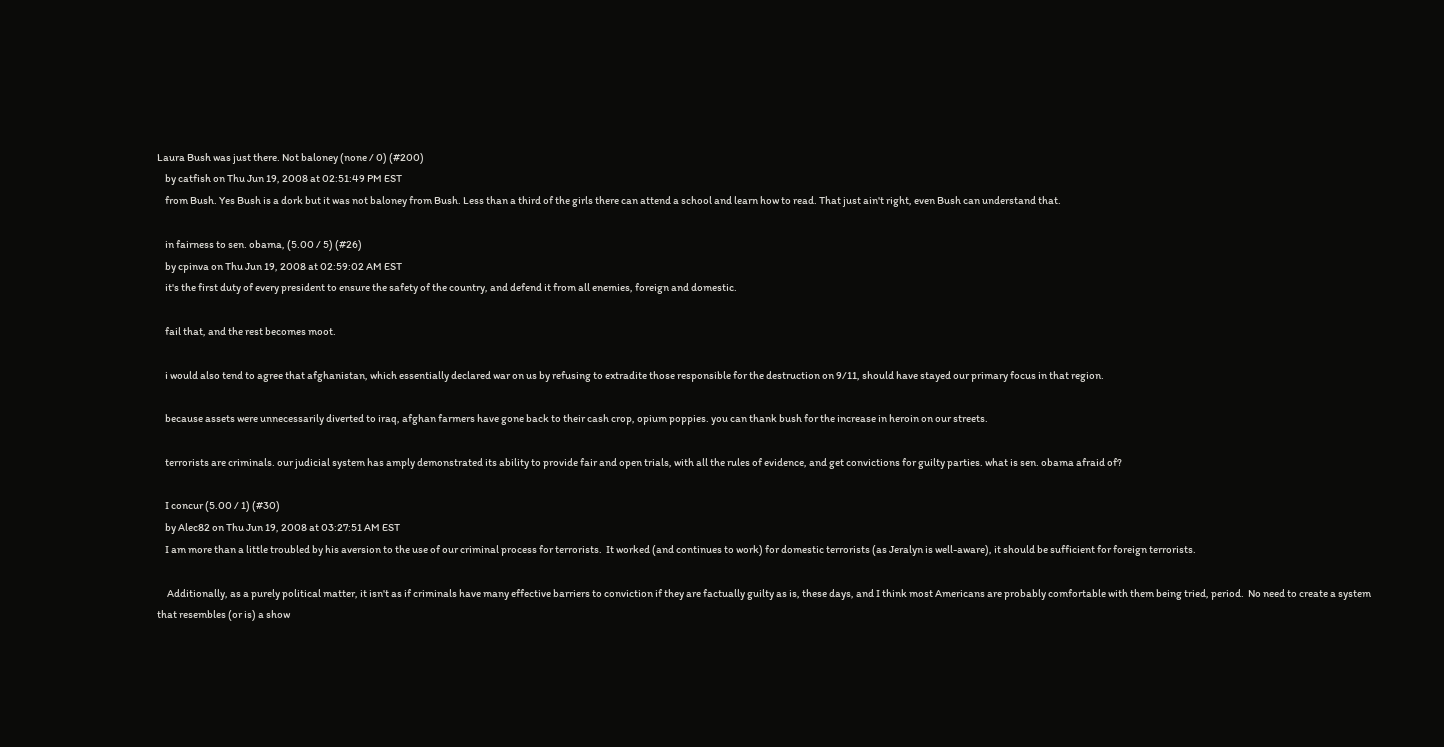Laura Bush was just there. Not baloney (none / 0) (#200)
    by catfish on Thu Jun 19, 2008 at 02:51:49 PM EST
    from Bush. Yes Bush is a dork but it was not baloney from Bush. Less than a third of the girls there can attend a school and learn how to read. That just ain't right, even Bush can understand that.

    in fairness to sen. obama, (5.00 / 5) (#26)
    by cpinva on Thu Jun 19, 2008 at 02:59:02 AM EST
    it's the first duty of every president to ensure the safety of the country, and defend it from all enemies, foreign and domestic.

    fail that, and the rest becomes moot.

    i would also tend to agree that afghanistan, which essentially declared war on us by refusing to extradite those responsible for the destruction on 9/11, should have stayed our primary focus in that region.

    because assets were unnecessarily diverted to iraq, afghan farmers have gone back to their cash crop, opium poppies. you can thank bush for the increase in heroin on our streets.

    terrorists are criminals. our judicial system has amply demonstrated its ability to provide fair and open trials, with all the rules of evidence, and get convictions for guilty parties. what is sen. obama afraid of?

    I concur (5.00 / 1) (#30)
    by Alec82 on Thu Jun 19, 2008 at 03:27:51 AM EST
    I am more than a little troubled by his aversion to the use of our criminal process for terrorists.  It worked (and continues to work) for domestic terrorists (as Jeralyn is well-aware), it should be sufficient for foreign terrorists.

     Additionally, as a purely political matter, it isn't as if criminals have many effective barriers to conviction if they are factually guilty as is, these days, and I think most Americans are probably comfortable with them being tried, period.  No need to create a system that resembles (or is) a show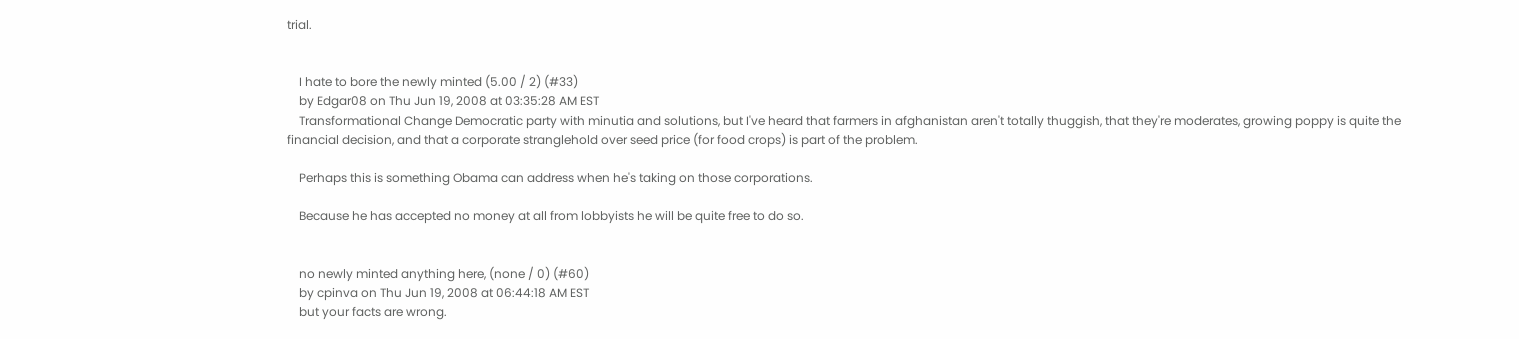trial.


    I hate to bore the newly minted (5.00 / 2) (#33)
    by Edgar08 on Thu Jun 19, 2008 at 03:35:28 AM EST
    Transformational Change Democratic party with minutia and solutions, but I've heard that farmers in afghanistan aren't totally thuggish, that they're moderates, growing poppy is quite the financial decision, and that a corporate stranglehold over seed price (for food crops) is part of the problem.

    Perhaps this is something Obama can address when he's taking on those corporations.

    Because he has accepted no money at all from lobbyists he will be quite free to do so.


    no newly minted anything here, (none / 0) (#60)
    by cpinva on Thu Jun 19, 2008 at 06:44:18 AM EST
    but your facts are wrong.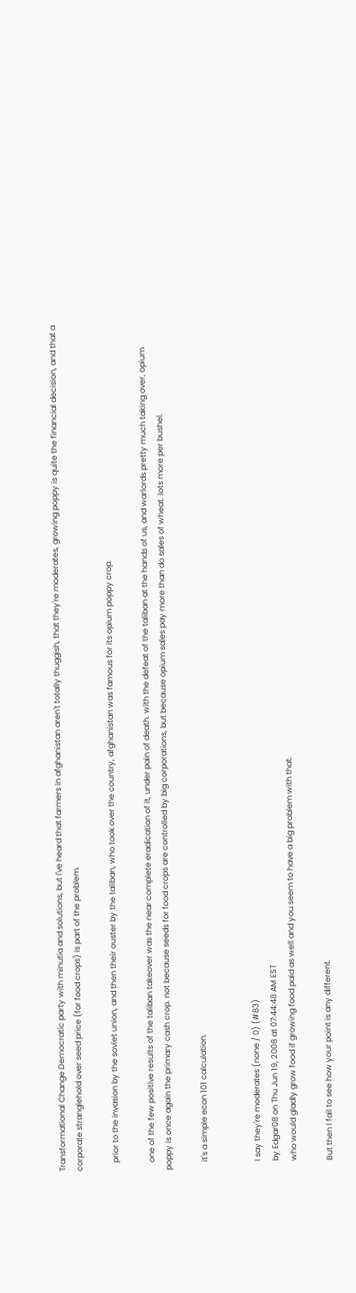Transformational Change Democratic party with minutia and solutions, but I've heard that farmers in afghanistan aren't totally thuggish, that they're moderates, growing poppy is quite the financial decision, and that a corporate stranglehold over seed price (for food crops) is part of the problem.

    prior to the invasion by the soviet union, and then their ouster by the taliban, who took over the country, afghanistan was famous for its opium poppy crop.

    one of the few positive results of the taliban takeover was the near complete eradication of it, under pain of death. with the defeat of the taliban at the hands of us, and warlords pretty much taking over, opium poppy is once again the primary cash crop. not because seeds for food crops are controlled by big corporations, but because opium sales pay more than do sales of wheat. lots more per bushel.

    it's a simple econ 101 calculation.


    I say they're moderates (none / 0) (#83)
    by Edgar08 on Thu Jun 19, 2008 at 07:44:48 AM EST
    who would gladly grow food if growing food paid as well and you seem to have a big problem with that.

    But then I fail to see how your point is any different.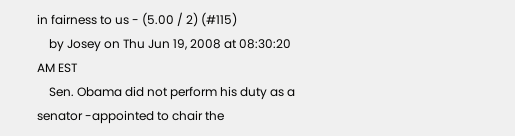in fairness to us - (5.00 / 2) (#115)
    by Josey on Thu Jun 19, 2008 at 08:30:20 AM EST
    Sen. Obama did not perform his duty as a senator -appointed to chair the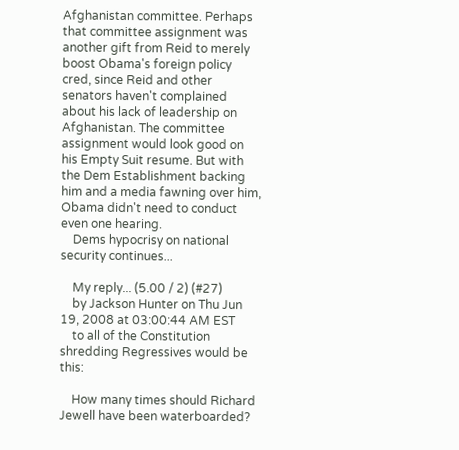Afghanistan committee. Perhaps that committee assignment was another gift from Reid to merely boost Obama's foreign policy cred, since Reid and other senators haven't complained about his lack of leadership on Afghanistan. The committee assignment would look good on his Empty Suit resume. But with the Dem Establishment backing him and a media fawning over him, Obama didn't need to conduct even one hearing.
    Dems hypocrisy on national security continues...

    My reply... (5.00 / 2) (#27)
    by Jackson Hunter on Thu Jun 19, 2008 at 03:00:44 AM EST
    to all of the Constitution shredding Regressives would be this:

    How many times should Richard Jewell have been waterboarded?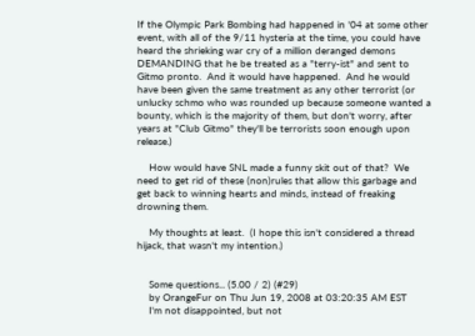If the Olympic Park Bombing had happened in '04 at some other event, with all of the 9/11 hysteria at the time, you could have heard the shrieking war cry of a million deranged demons DEMANDING that he be treated as a "terry-ist" and sent to Gitmo pronto.  And it would have happened.  And he would have been given the same treatment as any other terrorist (or unlucky schmo who was rounded up because someone wanted a bounty, which is the majority of them, but don't worry, after years at "Club Gitmo" they'll be terrorists soon enough upon release.)

    How would have SNL made a funny skit out of that?  We need to get rid of these (non)rules that allow this garbage and get back to winning hearts and minds, instead of freaking drowning them.

    My thoughts at least.  (I hope this isn't considered a thread hijack, that wasn't my intention.)


    Some questions... (5.00 / 2) (#29)
    by OrangeFur on Thu Jun 19, 2008 at 03:20:35 AM EST
    I'm not disappointed, but not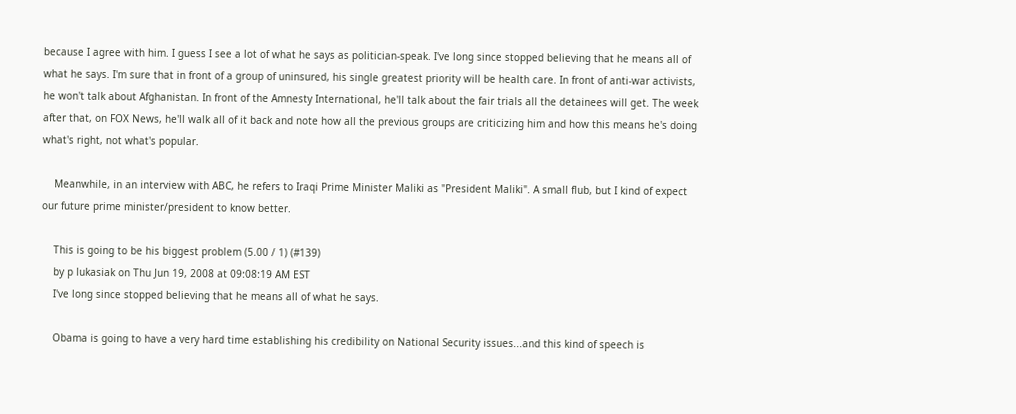because I agree with him. I guess I see a lot of what he says as politician-speak. I've long since stopped believing that he means all of what he says. I'm sure that in front of a group of uninsured, his single greatest priority will be health care. In front of anti-war activists, he won't talk about Afghanistan. In front of the Amnesty International, he'll talk about the fair trials all the detainees will get. The week after that, on FOX News, he'll walk all of it back and note how all the previous groups are criticizing him and how this means he's doing what's right, not what's popular.

    Meanwhile, in an interview with ABC, he refers to Iraqi Prime Minister Maliki as "President Maliki". A small flub, but I kind of expect our future prime minister/president to know better.

    This is going to be his biggest problem (5.00 / 1) (#139)
    by p lukasiak on Thu Jun 19, 2008 at 09:08:19 AM EST
    I've long since stopped believing that he means all of what he says.

    Obama is going to have a very hard time establishing his credibility on National Security issues...and this kind of speech is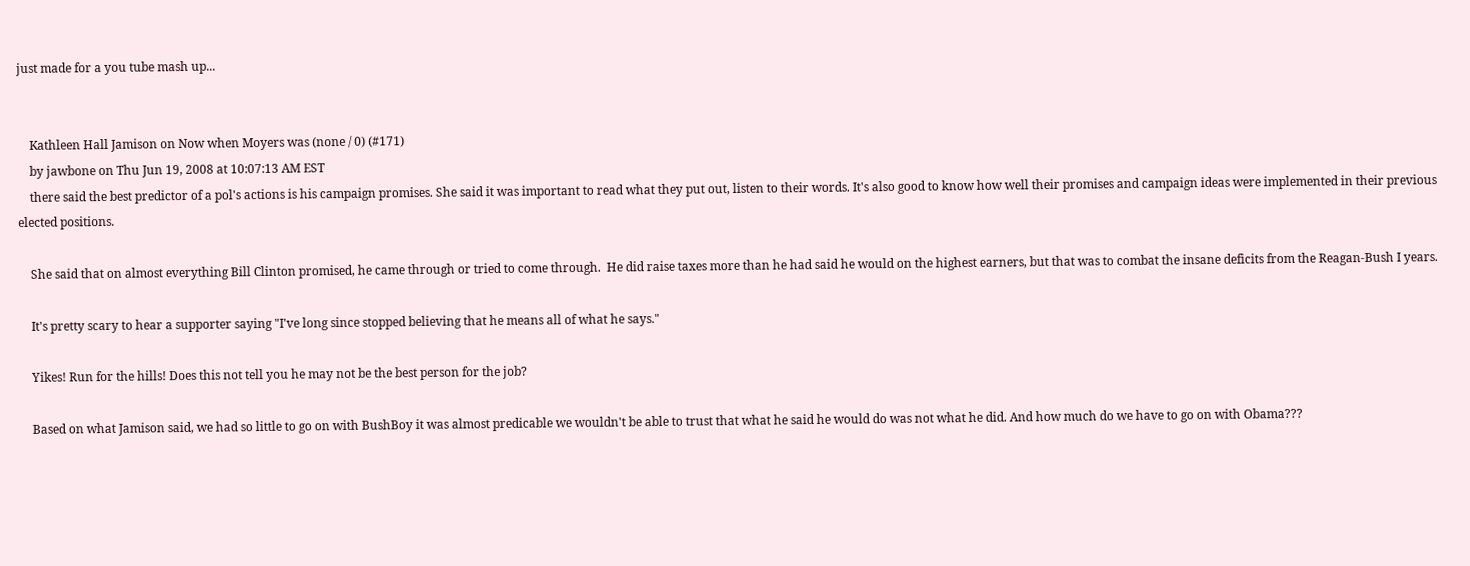just made for a you tube mash up...


    Kathleen Hall Jamison on Now when Moyers was (none / 0) (#171)
    by jawbone on Thu Jun 19, 2008 at 10:07:13 AM EST
    there said the best predictor of a pol's actions is his campaign promises. She said it was important to read what they put out, listen to their words. It's also good to know how well their promises and campaign ideas were implemented in their previous elected positions.

    She said that on almost everything Bill Clinton promised, he came through or tried to come through.  He did raise taxes more than he had said he would on the highest earners, but that was to combat the insane deficits from the Reagan-Bush I years.

    It's pretty scary to hear a supporter saying "I've long since stopped believing that he means all of what he says."

    Yikes! Run for the hills! Does this not tell you he may not be the best person for the job?

    Based on what Jamison said, we had so little to go on with BushBoy it was almost predicable we wouldn't be able to trust that what he said he would do was not what he did. And how much do we have to go on with Obama???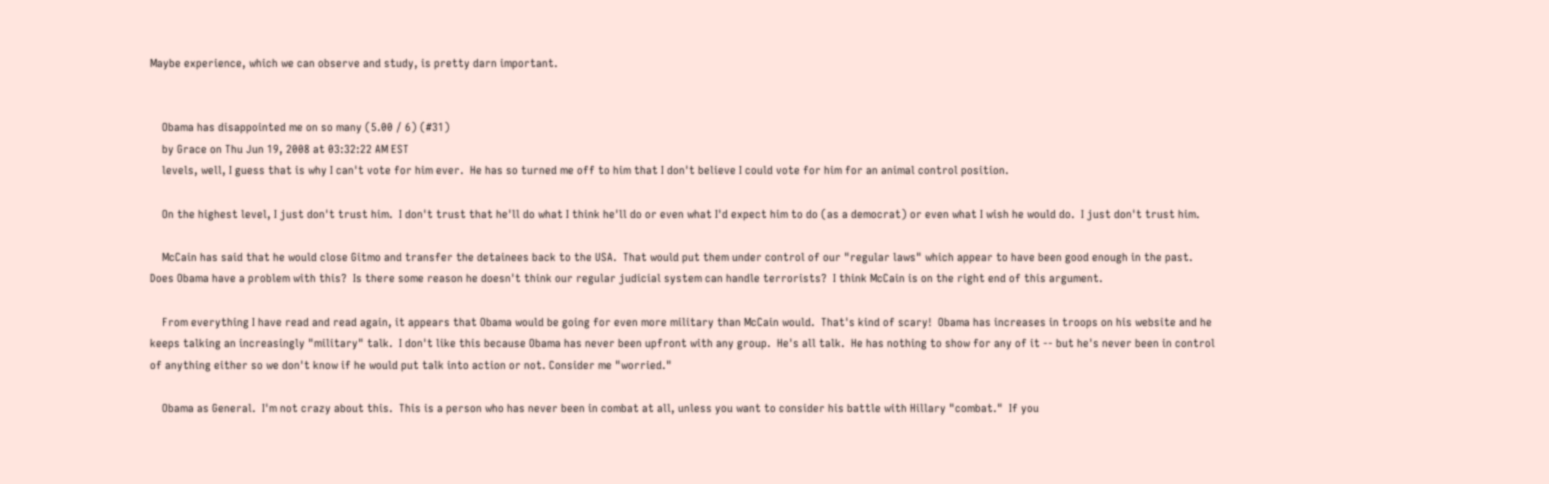Maybe experience, which we can observe and study, is pretty darn important.


    Obama has disappointed me on so many (5.00 / 6) (#31)
    by Grace on Thu Jun 19, 2008 at 03:32:22 AM EST
    levels, well, I guess that is why I can't vote for him ever.  He has so turned me off to him that I don't believe I could vote for him for an animal control position.

    On the highest level, I just don't trust him.  I don't trust that he'll do what I think he'll do or even what I'd expect him to do (as a democrat) or even what I wish he would do.  I just don't trust him.

    McCain has said that he would close Gitmo and transfer the detainees back to the USA.  That would put them under control of our "regular laws" which appear to have been good enough in the past.  Does Obama have a problem with this?  Is there some reason he doesn't think our regular judicial system can handle terrorists?  I think McCain is on the right end of this argument.

    From everything I have read and read again, it appears that Obama would be going for even more military than McCain would.  That's kind of scary!  Obama has increases in troops on his website and he keeps talking an increasingly "military" talk.  I don't like this because Obama has never been upfront with any group.  He's all talk.  He has nothing to show for any of it -- but he's never been in control of anything either so we don't know if he would put talk into action or not. Consider me "worried."

    Obama as General.  I'm not crazy about this.  This is a person who has never been in combat at all, unless you want to consider his battle with Hillary "combat."  If you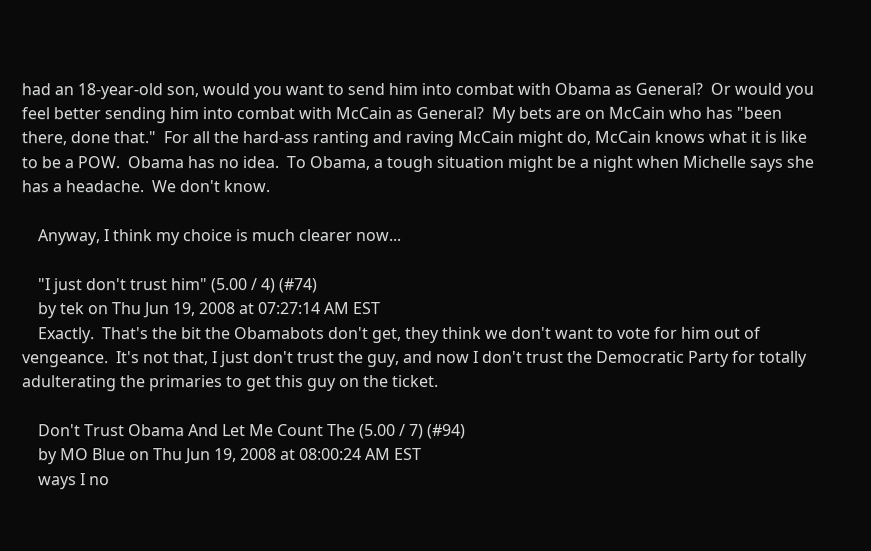had an 18-year-old son, would you want to send him into combat with Obama as General?  Or would you feel better sending him into combat with McCain as General?  My bets are on McCain who has "been there, done that."  For all the hard-ass ranting and raving McCain might do, McCain knows what it is like to be a POW.  Obama has no idea.  To Obama, a tough situation might be a night when Michelle says she has a headache.  We don't know.

    Anyway, I think my choice is much clearer now...

    "I just don't trust him" (5.00 / 4) (#74)
    by tek on Thu Jun 19, 2008 at 07:27:14 AM EST
    Exactly.  That's the bit the Obamabots don't get, they think we don't want to vote for him out of vengeance.  It's not that, I just don't trust the guy, and now I don't trust the Democratic Party for totally adulterating the primaries to get this guy on the ticket.

    Don't Trust Obama And Let Me Count The (5.00 / 7) (#94)
    by MO Blue on Thu Jun 19, 2008 at 08:00:24 AM EST
    ways I no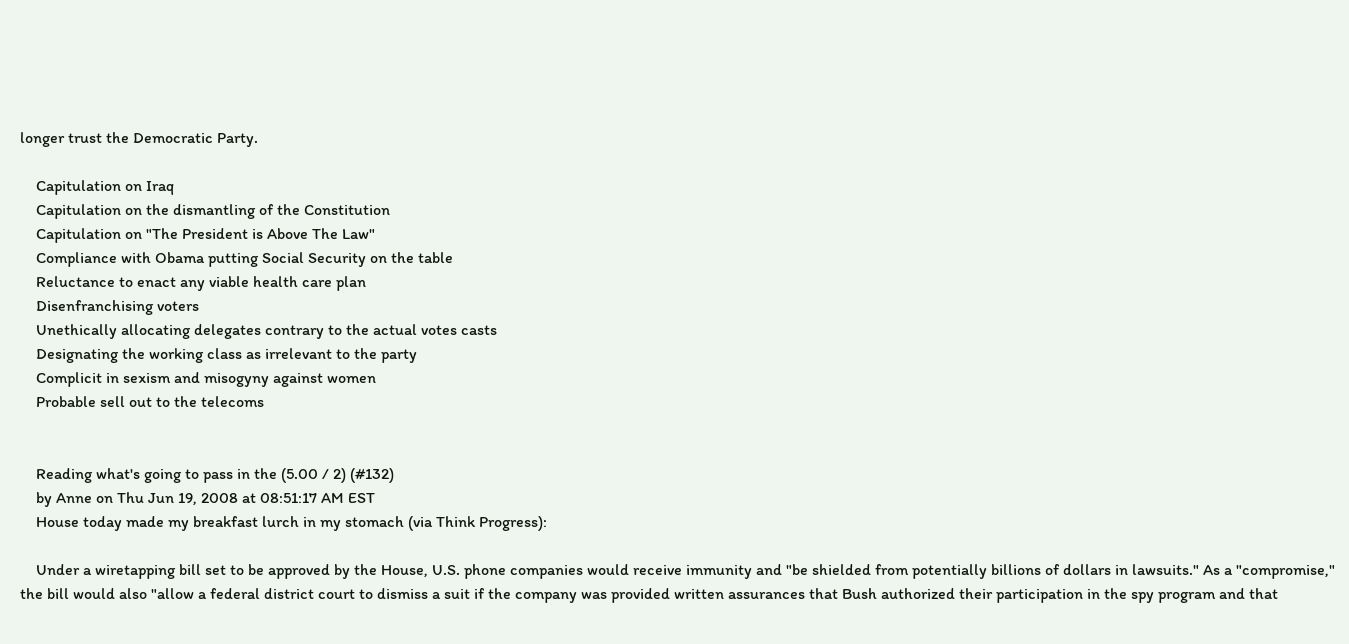longer trust the Democratic Party.

    Capitulation on Iraq
    Capitulation on the dismantling of the Constitution
    Capitulation on "The President is Above The Law"
    Compliance with Obama putting Social Security on the table
    Reluctance to enact any viable health care plan
    Disenfranchising voters
    Unethically allocating delegates contrary to the actual votes casts
    Designating the working class as irrelevant to the party
    Complicit in sexism and misogyny against women
    Probable sell out to the telecoms


    Reading what's going to pass in the (5.00 / 2) (#132)
    by Anne on Thu Jun 19, 2008 at 08:51:17 AM EST
    House today made my breakfast lurch in my stomach (via Think Progress):

    Under a wiretapping bill set to be approved by the House, U.S. phone companies would receive immunity and "be shielded from potentially billions of dollars in lawsuits." As a "compromise," the bill would also "allow a federal district court to dismiss a suit if the company was provided written assurances that Bush authorized their participation in the spy program and that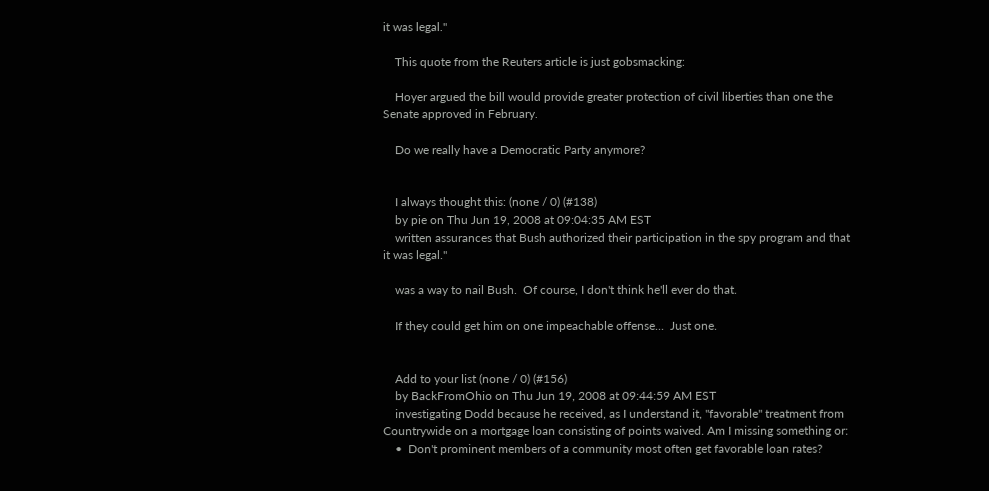it was legal."

    This quote from the Reuters article is just gobsmacking:

    Hoyer argued the bill would provide greater protection of civil liberties than one the Senate approved in February.

    Do we really have a Democratic Party anymore?


    I always thought this: (none / 0) (#138)
    by pie on Thu Jun 19, 2008 at 09:04:35 AM EST
    written assurances that Bush authorized their participation in the spy program and that it was legal."

    was a way to nail Bush.  Of course, I don't think he'll ever do that.

    If they could get him on one impeachable offense...  Just one.


    Add to your list (none / 0) (#156)
    by BackFromOhio on Thu Jun 19, 2008 at 09:44:59 AM EST
    investigating Dodd because he received, as I understand it, "favorable" treatment from Countrywide on a mortgage loan consisting of points waived. Am I missing something or:
    •  Don't prominent members of a community most often get favorable loan rates?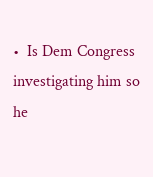•  Is Dem Congress investigating him so he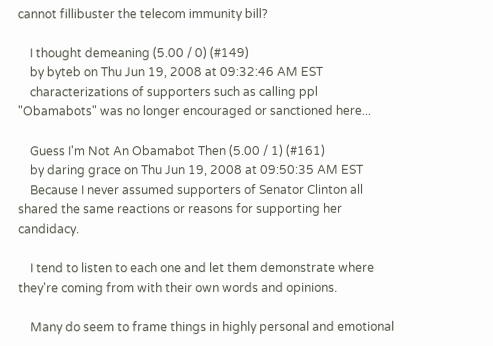cannot fillibuster the telecom immunity bill?

    I thought demeaning (5.00 / 0) (#149)
    by byteb on Thu Jun 19, 2008 at 09:32:46 AM EST
    characterizations of supporters such as calling ppl "Obamabots" was no longer encouraged or sanctioned here...

    Guess I'm Not An Obamabot Then (5.00 / 1) (#161)
    by daring grace on Thu Jun 19, 2008 at 09:50:35 AM EST
    Because I never assumed supporters of Senator Clinton all shared the same reactions or reasons for supporting her candidacy.

    I tend to listen to each one and let them demonstrate where they're coming from with their own words and opinions.

    Many do seem to frame things in highly personal and emotional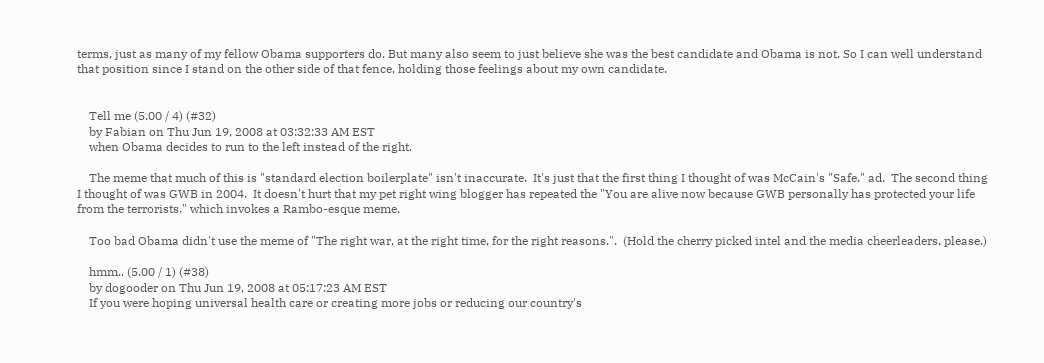terms, just as many of my fellow Obama supporters do. But many also seem to just believe she was the best candidate and Obama is not. So I can well understand that position since I stand on the other side of that fence, holding those feelings about my own candidate.


    Tell me (5.00 / 4) (#32)
    by Fabian on Thu Jun 19, 2008 at 03:32:33 AM EST
    when Obama decides to run to the left instead of the right.

    The meme that much of this is "standard election boilerplate" isn't inaccurate.  It's just that the first thing I thought of was McCain's "Safe." ad.  The second thing I thought of was GWB in 2004.  It doesn't hurt that my pet right wing blogger has repeated the "You are alive now because GWB personally has protected your life from the terrorists." which invokes a Rambo-esque meme.

    Too bad Obama didn't use the meme of "The right war, at the right time, for the right reasons.".  (Hold the cherry picked intel and the media cheerleaders, please.)

    hmm.. (5.00 / 1) (#38)
    by dogooder on Thu Jun 19, 2008 at 05:17:23 AM EST
    If you were hoping universal health care or creating more jobs or reducing our country's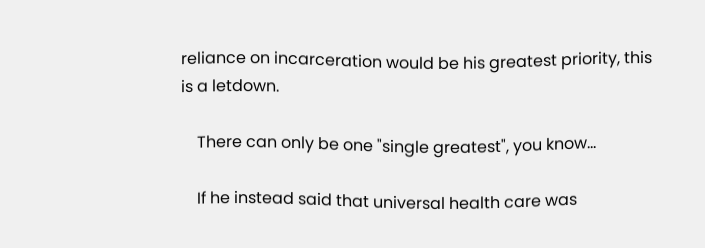reliance on incarceration would be his greatest priority, this is a letdown.

    There can only be one "single greatest", you know...

    If he instead said that universal health care was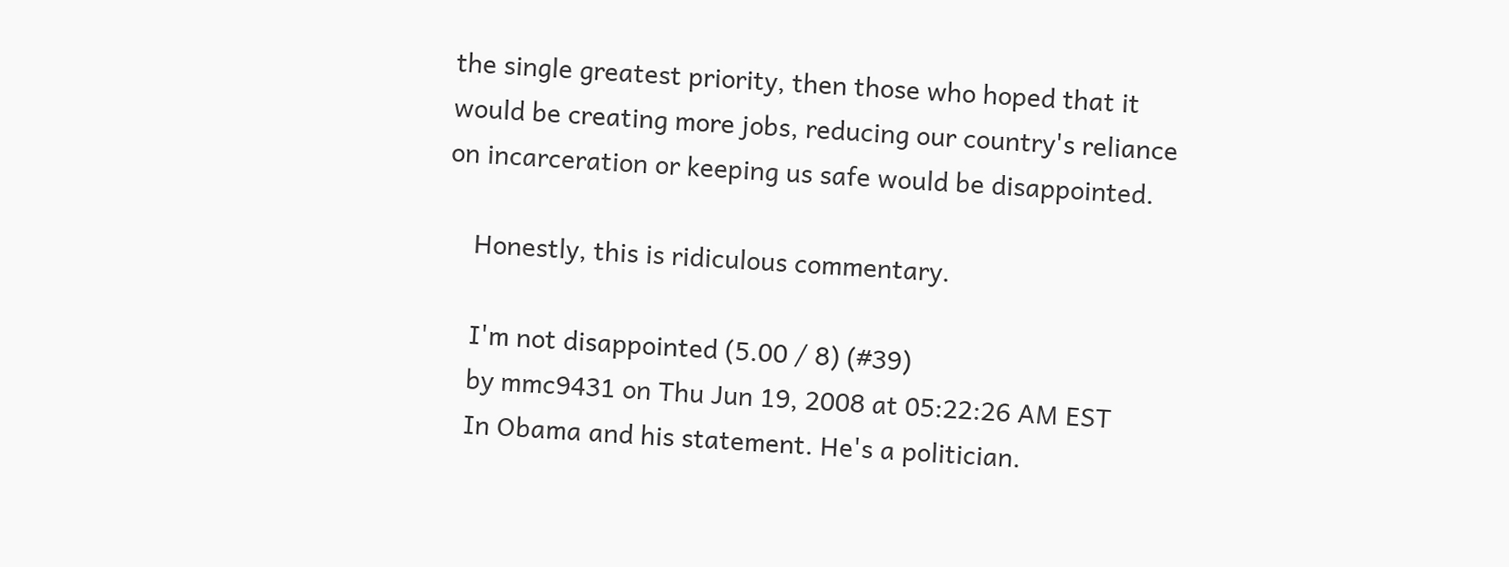the single greatest priority, then those who hoped that it would be creating more jobs, reducing our country's reliance on incarceration or keeping us safe would be disappointed.

    Honestly, this is ridiculous commentary.

    I'm not disappointed (5.00 / 8) (#39)
    by mmc9431 on Thu Jun 19, 2008 at 05:22:26 AM EST
    In Obama and his statement. He's a politician.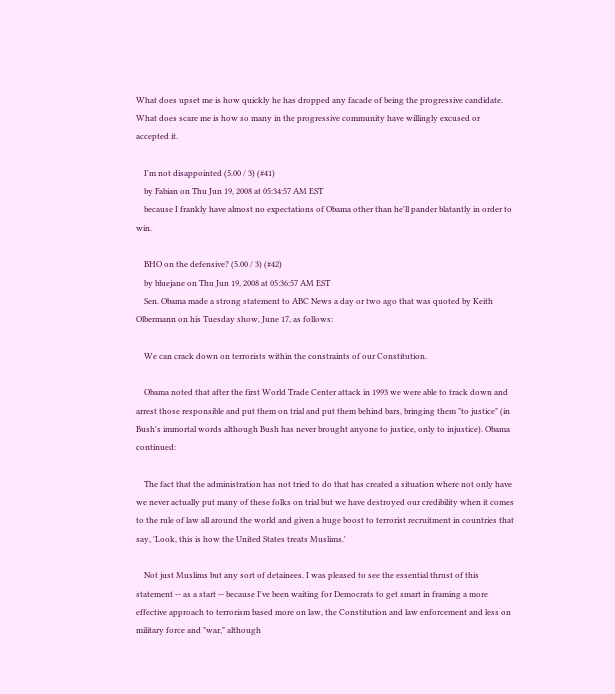What does upset me is how quickly he has dropped any facade of being the progressive candidate. What does scare me is how so many in the progressive community have willingly excused or accepted it.

    I'm not disappointed (5.00 / 3) (#41)
    by Fabian on Thu Jun 19, 2008 at 05:34:57 AM EST
    because I frankly have almost no expectations of Obama other than he'll pander blatantly in order to win.

    BHO on the defensive? (5.00 / 3) (#42)
    by bluejane on Thu Jun 19, 2008 at 05:36:57 AM EST
    Sen. Obama made a strong statement to ABC News a day or two ago that was quoted by Keith Olbermann on his Tuesday show, June 17, as follows:

    We can crack down on terrorists within the constraints of our Constitution.

    Obama noted that after the first World Trade Center attack in 1993 we were able to track down and arrest those responsible and put them on trial and put them behind bars, bringing them "to justice" (in Bush's immortal words although Bush has never brought anyone to justice, only to injustice). Obama continued:

    The fact that the administration has not tried to do that has created a situation where not only have we never actually put many of these folks on trial but we have destroyed our credibility when it comes to the rule of law all around the world and given a huge boost to terrorist recruitment in countries that say, 'Look, this is how the United States treats Muslims.'

    Not just Muslims but any sort of detainees. I was pleased to see the essential thrust of this statement -- as a start -- because I've been waiting for Democrats to get smart in framing a more effective approach to terrorism based more on law, the Constitution and law enforcement and less on military force and "war," although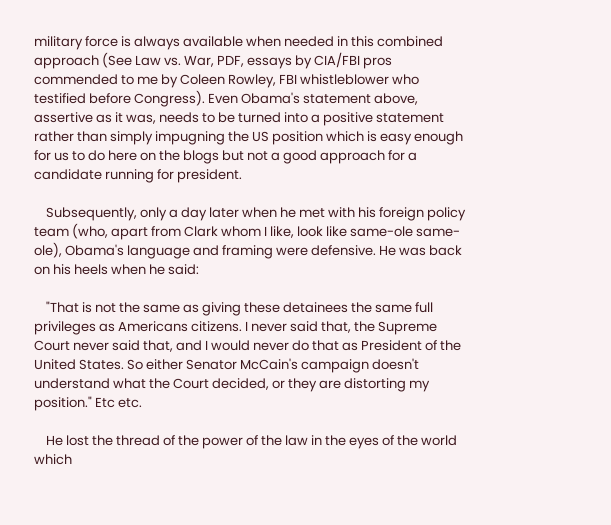military force is always available when needed in this combined approach (See Law vs. War, PDF, essays by CIA/FBI pros commended to me by Coleen Rowley, FBI whistleblower who testified before Congress). Even Obama's statement above, assertive as it was, needs to be turned into a positive statement rather than simply impugning the US position which is easy enough for us to do here on the blogs but not a good approach for a candidate running for president.

    Subsequently, only a day later when he met with his foreign policy team (who, apart from Clark whom I like, look like same-ole same-ole), Obama's language and framing were defensive. He was back on his heels when he said:

    "That is not the same as giving these detainees the same full privileges as Americans citizens. I never said that, the Supreme Court never said that, and I would never do that as President of the United States. So either Senator McCain's campaign doesn't understand what the Court decided, or they are distorting my position." Etc etc.

    He lost the thread of the power of the law in the eyes of the world which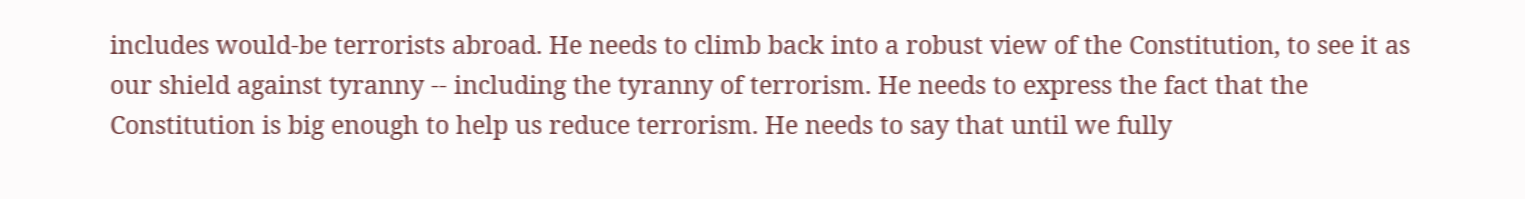includes would-be terrorists abroad. He needs to climb back into a robust view of the Constitution, to see it as our shield against tyranny -- including the tyranny of terrorism. He needs to express the fact that the Constitution is big enough to help us reduce terrorism. He needs to say that until we fully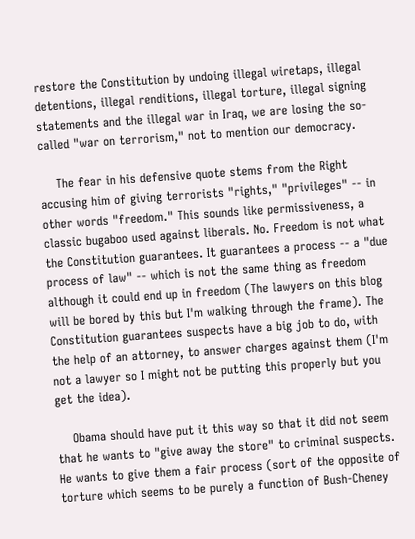restore the Constitution by undoing illegal wiretaps, illegal detentions, illegal renditions, illegal torture, illegal signing statements and the illegal war in Iraq, we are losing the so-called "war on terrorism," not to mention our democracy.

    The fear in his defensive quote stems from the Right accusing him of giving terrorists "rights," "privileges" -- in other words "freedom." This sounds like permissiveness, a classic bugaboo used against liberals. No. Freedom is not what the Constitution guarantees. It guarantees a process -- a "due process of law" -- which is not the same thing as freedom although it could end up in freedom (The lawyers on this blog will be bored by this but I'm walking through the frame). The Constitution guarantees suspects have a big job to do, with the help of an attorney, to answer charges against them (I'm not a lawyer so I might not be putting this properly but you get the idea).

    Obama should have put it this way so that it did not seem that he wants to "give away the store" to criminal suspects. He wants to give them a fair process (sort of the opposite of torture which seems to be purely a function of Bush-Cheney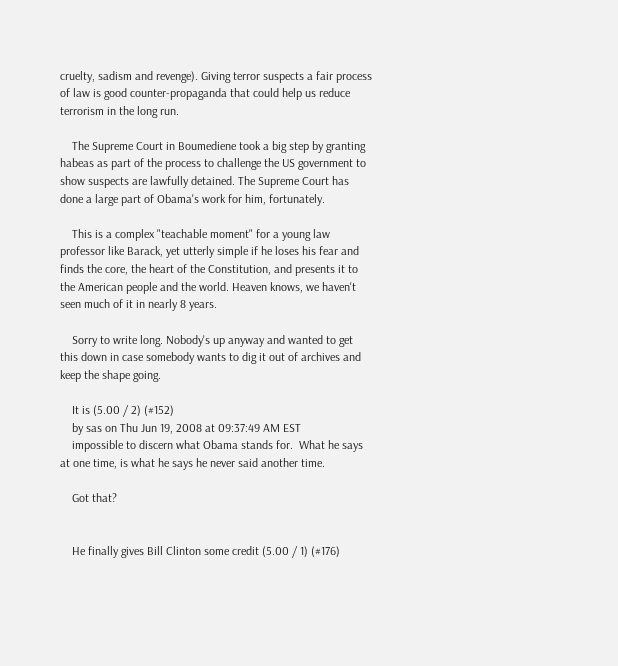cruelty, sadism and revenge). Giving terror suspects a fair process of law is good counter-propaganda that could help us reduce terrorism in the long run.

    The Supreme Court in Boumediene took a big step by granting habeas as part of the process to challenge the US government to show suspects are lawfully detained. The Supreme Court has done a large part of Obama's work for him, fortunately.

    This is a complex "teachable moment" for a young law professor like Barack, yet utterly simple if he loses his fear and finds the core, the heart of the Constitution, and presents it to the American people and the world. Heaven knows, we haven't seen much of it in nearly 8 years.

    Sorry to write long. Nobody's up anyway and wanted to get this down in case somebody wants to dig it out of archives and keep the shape going.

    It is (5.00 / 2) (#152)
    by sas on Thu Jun 19, 2008 at 09:37:49 AM EST
    impossible to discern what Obama stands for.  What he says at one time, is what he says he never said another time.

    Got that?


    He finally gives Bill Clinton some credit (5.00 / 1) (#176)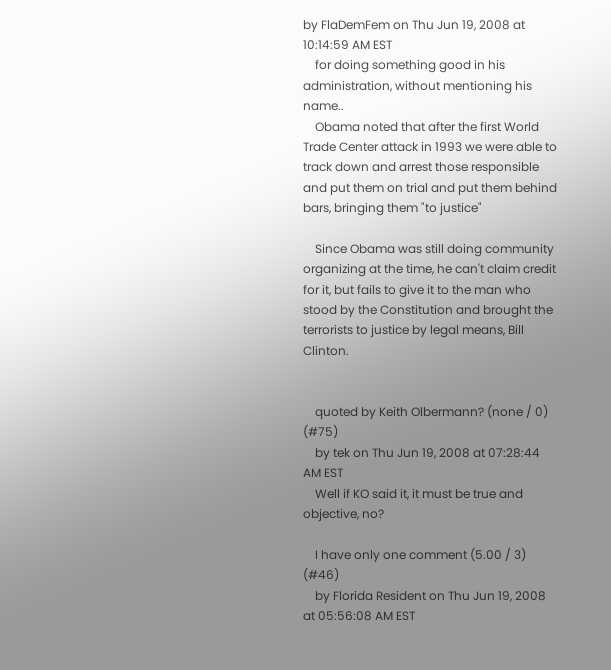by FlaDemFem on Thu Jun 19, 2008 at 10:14:59 AM EST
    for doing something good in his administration, without mentioning his name..
    Obama noted that after the first World Trade Center attack in 1993 we were able to track down and arrest those responsible and put them on trial and put them behind bars, bringing them "to justice"

    Since Obama was still doing community organizing at the time, he can't claim credit for it, but fails to give it to the man who stood by the Constitution and brought the terrorists to justice by legal means, Bill Clinton.


    quoted by Keith Olbermann? (none / 0) (#75)
    by tek on Thu Jun 19, 2008 at 07:28:44 AM EST
    Well if KO said it, it must be true and objective, no?

    I have only one comment (5.00 / 3) (#46)
    by Florida Resident on Thu Jun 19, 2008 at 05:56:08 AM EST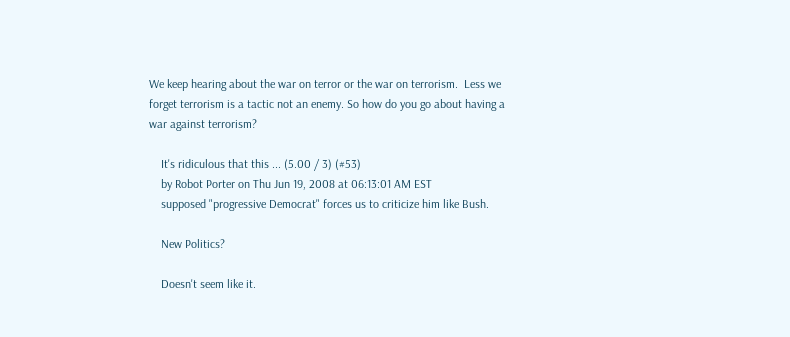We keep hearing about the war on terror or the war on terrorism.  Less we forget terrorism is a tactic not an enemy. So how do you go about having a war against terrorism?

    It's ridiculous that this ... (5.00 / 3) (#53)
    by Robot Porter on Thu Jun 19, 2008 at 06:13:01 AM EST
    supposed "progressive Democrat" forces us to criticize him like Bush.

    New Politics?

    Doesn't seem like it.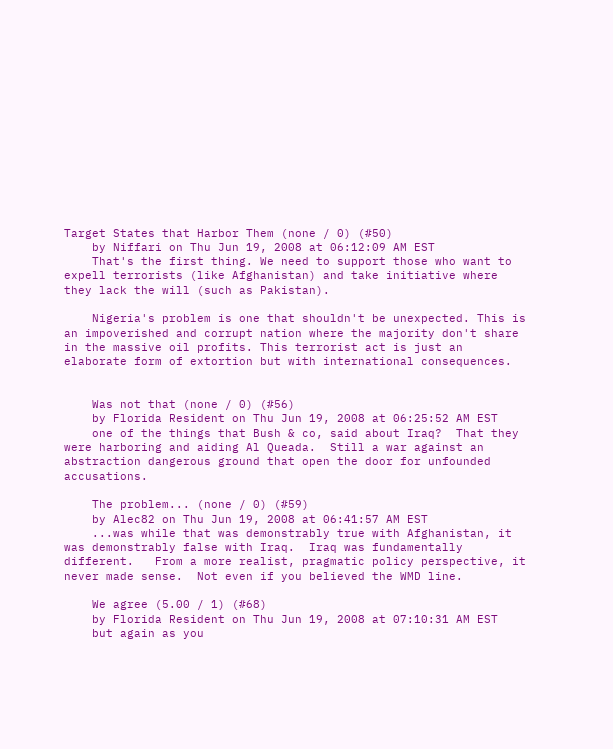Target States that Harbor Them (none / 0) (#50)
    by Niffari on Thu Jun 19, 2008 at 06:12:09 AM EST
    That's the first thing. We need to support those who want to expell terrorists (like Afghanistan) and take initiative where they lack the will (such as Pakistan).

    Nigeria's problem is one that shouldn't be unexpected. This is an impoverished and corrupt nation where the majority don't share in the massive oil profits. This terrorist act is just an elaborate form of extortion but with international consequences.


    Was not that (none / 0) (#56)
    by Florida Resident on Thu Jun 19, 2008 at 06:25:52 AM EST
    one of the things that Bush & co, said about Iraq?  That they were harboring and aiding Al Queada.  Still a war against an abstraction dangerous ground that open the door for unfounded accusations.

    The problem... (none / 0) (#59)
    by Alec82 on Thu Jun 19, 2008 at 06:41:57 AM EST
    ...was while that was demonstrably true with Afghanistan, it was demonstrably false with Iraq.  Iraq was fundamentally different.   From a more realist, pragmatic policy perspective, it never made sense.  Not even if you believed the WMD line.

    We agree (5.00 / 1) (#68)
    by Florida Resident on Thu Jun 19, 2008 at 07:10:31 AM EST
    but again as you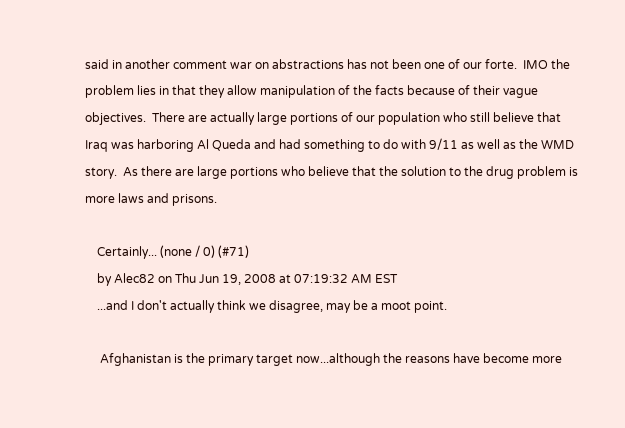said in another comment war on abstractions has not been one of our forte.  IMO the problem lies in that they allow manipulation of the facts because of their vague objectives.  There are actually large portions of our population who still believe that Iraq was harboring Al Queda and had something to do with 9/11 as well as the WMD story.  As there are large portions who believe that the solution to the drug problem is more laws and prisons.

    Certainly... (none / 0) (#71)
    by Alec82 on Thu Jun 19, 2008 at 07:19:32 AM EST
    ...and I don't actually think we disagree, may be a moot point.

     Afghanistan is the primary target now...although the reasons have become more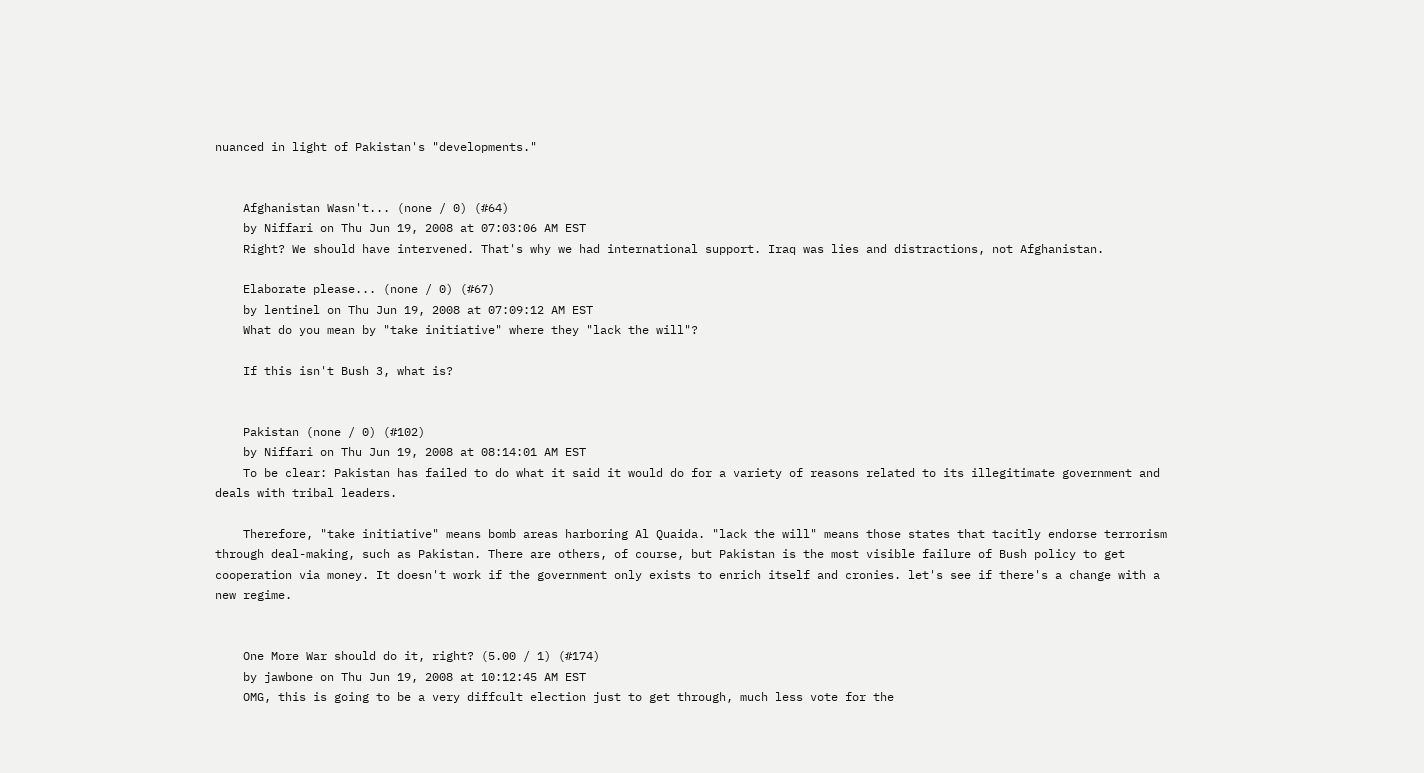nuanced in light of Pakistan's "developments."


    Afghanistan Wasn't... (none / 0) (#64)
    by Niffari on Thu Jun 19, 2008 at 07:03:06 AM EST
    Right? We should have intervened. That's why we had international support. Iraq was lies and distractions, not Afghanistan.

    Elaborate please... (none / 0) (#67)
    by lentinel on Thu Jun 19, 2008 at 07:09:12 AM EST
    What do you mean by "take initiative" where they "lack the will"?

    If this isn't Bush 3, what is?


    Pakistan (none / 0) (#102)
    by Niffari on Thu Jun 19, 2008 at 08:14:01 AM EST
    To be clear: Pakistan has failed to do what it said it would do for a variety of reasons related to its illegitimate government and deals with tribal leaders.

    Therefore, "take initiative" means bomb areas harboring Al Quaida. "lack the will" means those states that tacitly endorse terrorism through deal-making, such as Pakistan. There are others, of course, but Pakistan is the most visible failure of Bush policy to get cooperation via money. It doesn't work if the government only exists to enrich itself and cronies. let's see if there's a change with a new regime.


    One More War should do it, right? (5.00 / 1) (#174)
    by jawbone on Thu Jun 19, 2008 at 10:12:45 AM EST
    OMG, this is going to be a very diffcult election just to get through, much less vote for the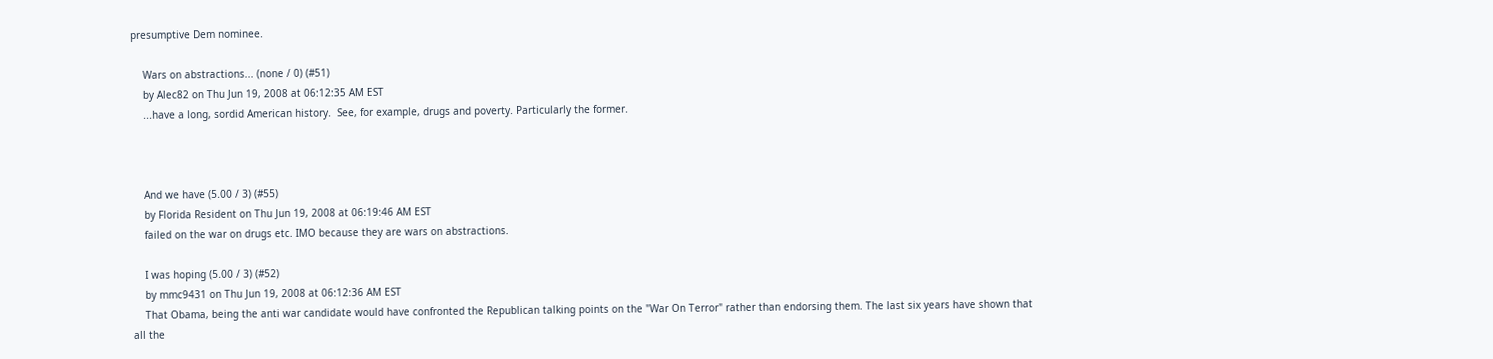presumptive Dem nominee.

    Wars on abstractions... (none / 0) (#51)
    by Alec82 on Thu Jun 19, 2008 at 06:12:35 AM EST
    ...have a long, sordid American history.  See, for example, drugs and poverty. Particularly the former.



    And we have (5.00 / 3) (#55)
    by Florida Resident on Thu Jun 19, 2008 at 06:19:46 AM EST
    failed on the war on drugs etc. IMO because they are wars on abstractions.

    I was hoping (5.00 / 3) (#52)
    by mmc9431 on Thu Jun 19, 2008 at 06:12:36 AM EST
    That Obama, being the anti war candidate would have confronted the Republican talking points on the "War On Terror" rather than endorsing them. The last six years have shown that all the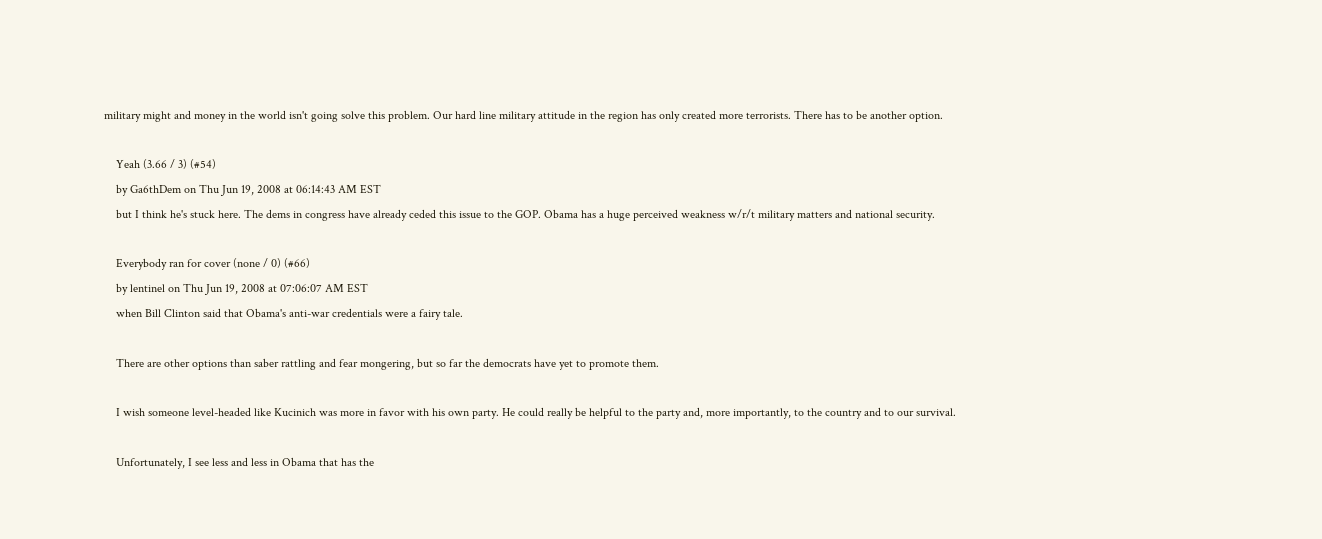military might and money in the world isn't going solve this problem. Our hard line military attitude in the region has only created more terrorists. There has to be another option.

    Yeah (3.66 / 3) (#54)
    by Ga6thDem on Thu Jun 19, 2008 at 06:14:43 AM EST
    but I think he's stuck here. The dems in congress have already ceded this issue to the GOP. Obama has a huge perceived weakness w/r/t military matters and national security.

    Everybody ran for cover (none / 0) (#66)
    by lentinel on Thu Jun 19, 2008 at 07:06:07 AM EST
    when Bill Clinton said that Obama's anti-war credentials were a fairy tale.

    There are other options than saber rattling and fear mongering, but so far the democrats have yet to promote them.

    I wish someone level-headed like Kucinich was more in favor with his own party. He could really be helpful to the party and, more importantly, to the country and to our survival.

    Unfortunately, I see less and less in Obama that has the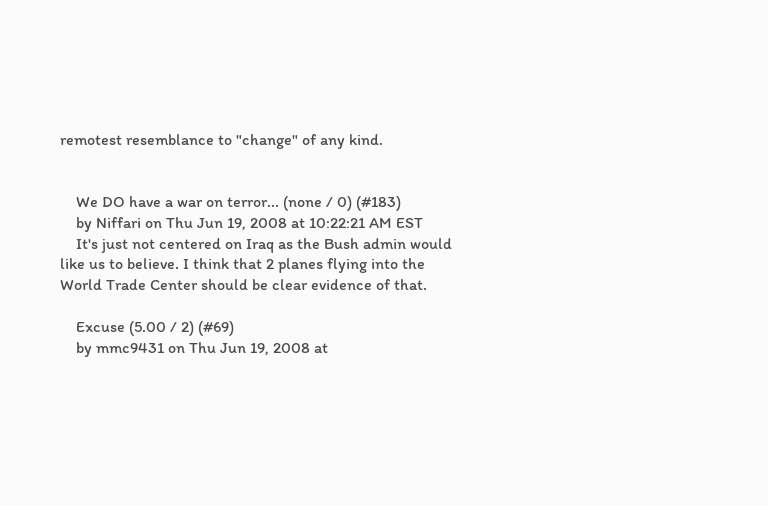remotest resemblance to "change" of any kind.


    We DO have a war on terror... (none / 0) (#183)
    by Niffari on Thu Jun 19, 2008 at 10:22:21 AM EST
    It's just not centered on Iraq as the Bush admin would like us to believe. I think that 2 planes flying into the World Trade Center should be clear evidence of that.

    Excuse (5.00 / 2) (#69)
    by mmc9431 on Thu Jun 19, 2008 at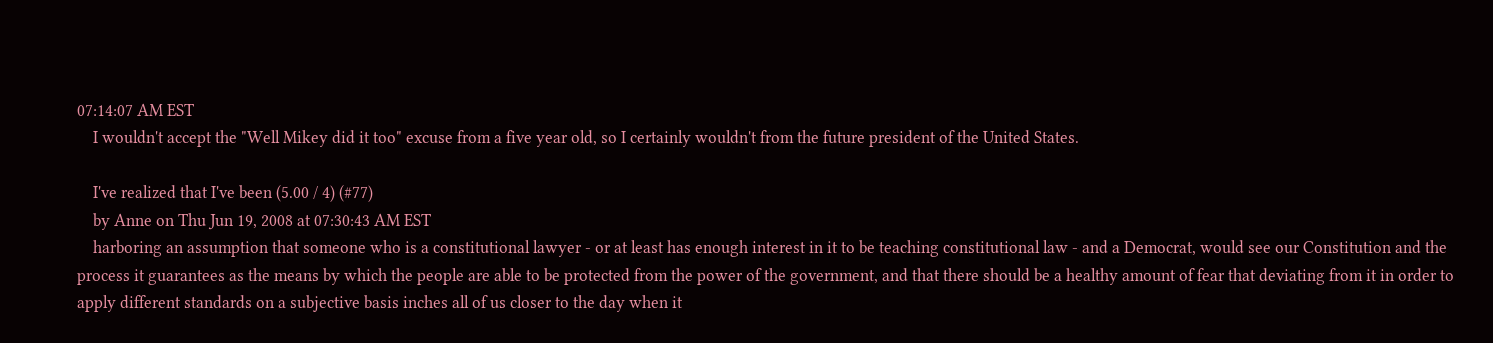07:14:07 AM EST
    I wouldn't accept the "Well Mikey did it too" excuse from a five year old, so I certainly wouldn't from the future president of the United States.

    I've realized that I've been (5.00 / 4) (#77)
    by Anne on Thu Jun 19, 2008 at 07:30:43 AM EST
    harboring an assumption that someone who is a constitutional lawyer - or at least has enough interest in it to be teaching constitutional law - and a Democrat, would see our Constitution and the process it guarantees as the means by which the people are able to be protected from the power of the government, and that there should be a healthy amount of fear that deviating from it in order to apply different standards on a subjective basis inches all of us closer to the day when it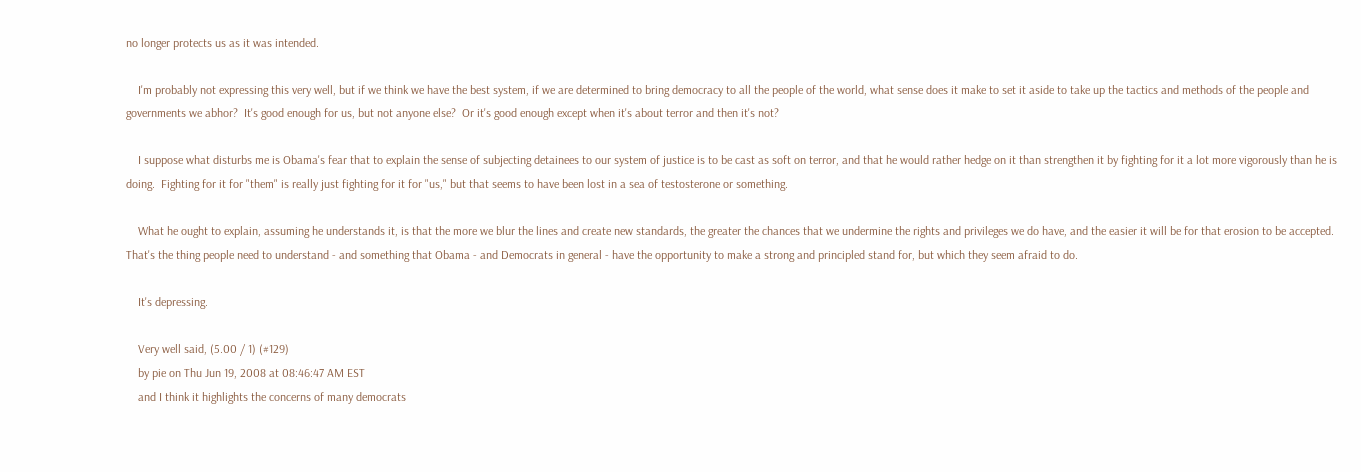no longer protects us as it was intended.

    I'm probably not expressing this very well, but if we think we have the best system, if we are determined to bring democracy to all the people of the world, what sense does it make to set it aside to take up the tactics and methods of the people and governments we abhor?  It's good enough for us, but not anyone else?  Or it's good enough except when it's about terror and then it's not?

    I suppose what disturbs me is Obama's fear that to explain the sense of subjecting detainees to our system of justice is to be cast as soft on terror, and that he would rather hedge on it than strengthen it by fighting for it a lot more vigorously than he is doing.  Fighting for it for "them" is really just fighting for it for "us," but that seems to have been lost in a sea of testosterone or something.

    What he ought to explain, assuming he understands it, is that the more we blur the lines and create new standards, the greater the chances that we undermine the rights and privileges we do have, and the easier it will be for that erosion to be accepted.  That's the thing people need to understand - and something that Obama - and Democrats in general - have the opportunity to make a strong and principled stand for, but which they seem afraid to do.

    It's depressing.

    Very well said, (5.00 / 1) (#129)
    by pie on Thu Jun 19, 2008 at 08:46:47 AM EST
    and I think it highlights the concerns of many democrats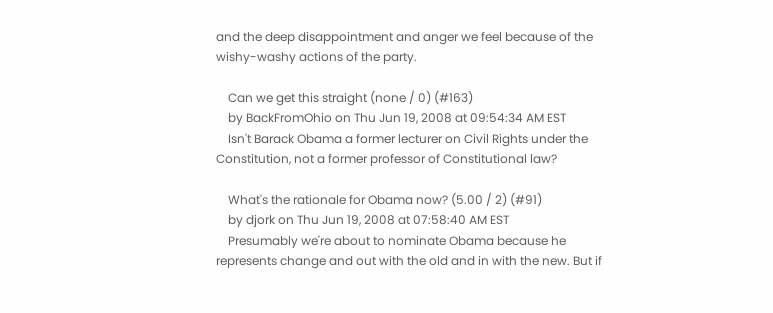and the deep disappointment and anger we feel because of the wishy-washy actions of the party.

    Can we get this straight (none / 0) (#163)
    by BackFromOhio on Thu Jun 19, 2008 at 09:54:34 AM EST
    Isn't Barack Obama a former lecturer on Civil Rights under the Constitution, not a former professor of Constitutional law?

    What's the rationale for Obama now? (5.00 / 2) (#91)
    by djork on Thu Jun 19, 2008 at 07:58:40 AM EST
    Presumably we're about to nominate Obama because he represents change and out with the old and in with the new. But if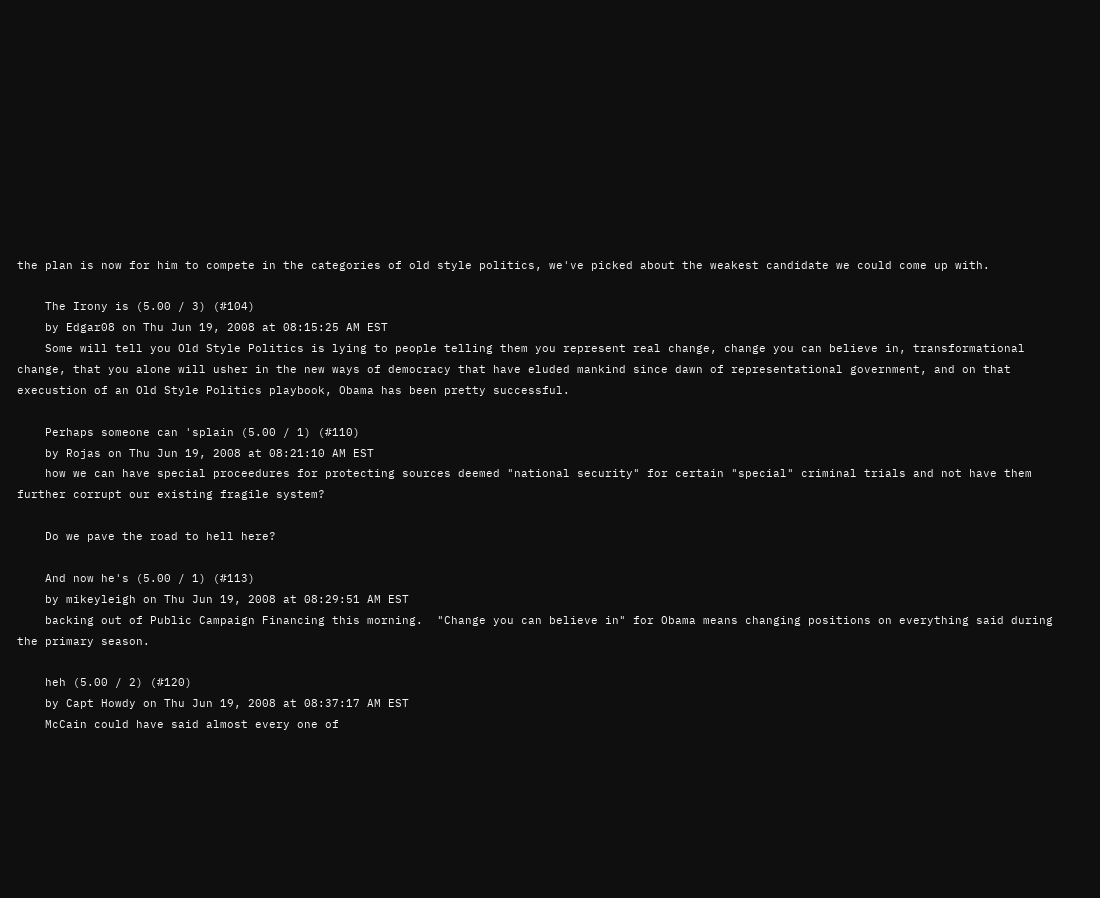the plan is now for him to compete in the categories of old style politics, we've picked about the weakest candidate we could come up with.

    The Irony is (5.00 / 3) (#104)
    by Edgar08 on Thu Jun 19, 2008 at 08:15:25 AM EST
    Some will tell you Old Style Politics is lying to people telling them you represent real change, change you can believe in, transformational change, that you alone will usher in the new ways of democracy that have eluded mankind since dawn of representational government, and on that execustion of an Old Style Politics playbook, Obama has been pretty successful.

    Perhaps someone can 'splain (5.00 / 1) (#110)
    by Rojas on Thu Jun 19, 2008 at 08:21:10 AM EST
    how we can have special proceedures for protecting sources deemed "national security" for certain "special" criminal trials and not have them further corrupt our existing fragile system?

    Do we pave the road to hell here?

    And now he's (5.00 / 1) (#113)
    by mikeyleigh on Thu Jun 19, 2008 at 08:29:51 AM EST
    backing out of Public Campaign Financing this morning.  "Change you can believe in" for Obama means changing positions on everything said during the primary season.

    heh (5.00 / 2) (#120)
    by Capt Howdy on Thu Jun 19, 2008 at 08:37:17 AM EST
    McCain could have said almost every one of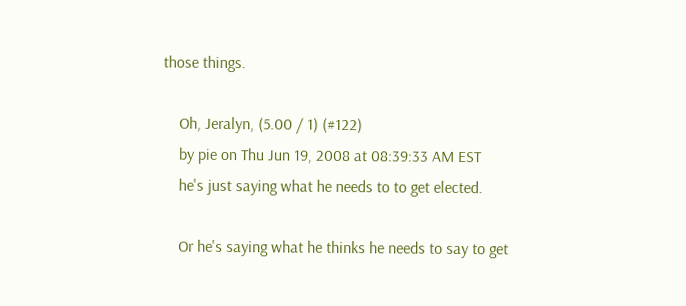those things.

    Oh, Jeralyn, (5.00 / 1) (#122)
    by pie on Thu Jun 19, 2008 at 08:39:33 AM EST
    he's just saying what he needs to to get elected.

    Or he's saying what he thinks he needs to say to get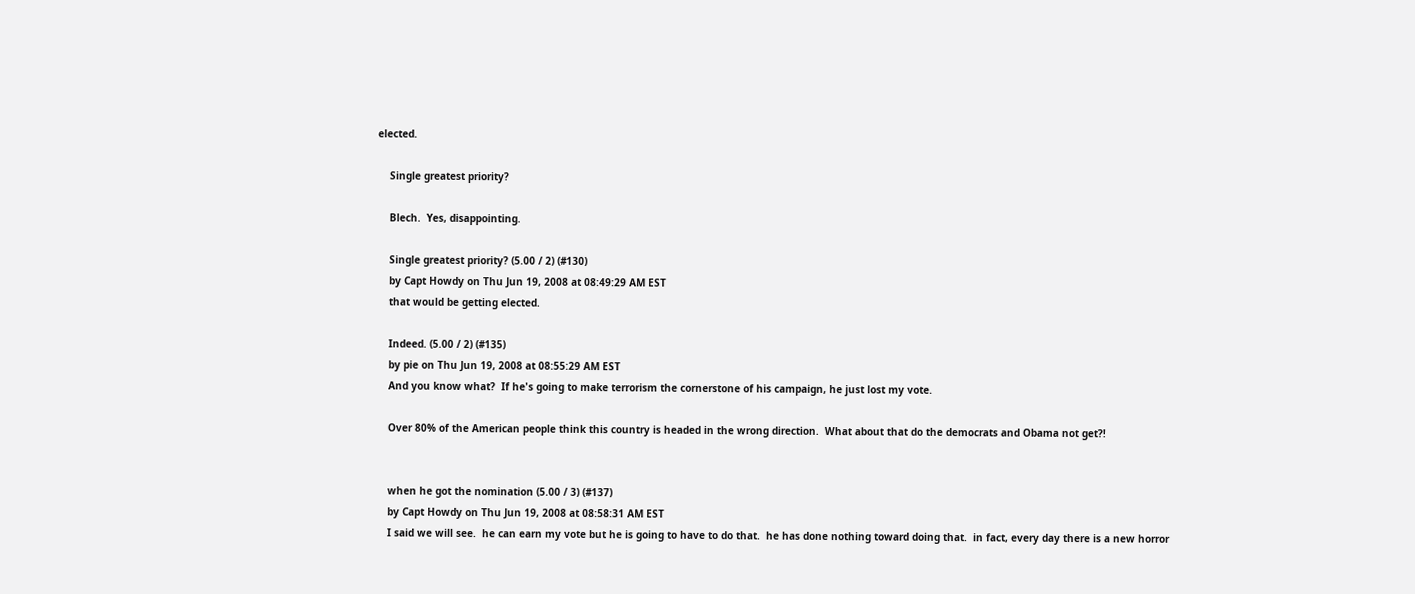elected.

    Single greatest priority?

    Blech.  Yes, disappointing.

    Single greatest priority? (5.00 / 2) (#130)
    by Capt Howdy on Thu Jun 19, 2008 at 08:49:29 AM EST
    that would be getting elected.

    Indeed. (5.00 / 2) (#135)
    by pie on Thu Jun 19, 2008 at 08:55:29 AM EST
    And you know what?  If he's going to make terrorism the cornerstone of his campaign, he just lost my vote.

    Over 80% of the American people think this country is headed in the wrong direction.  What about that do the democrats and Obama not get?!


    when he got the nomination (5.00 / 3) (#137)
    by Capt Howdy on Thu Jun 19, 2008 at 08:58:31 AM EST
    I said we will see.  he can earn my vote but he is going to have to do that.  he has done nothing toward doing that.  in fact, every day there is a new horror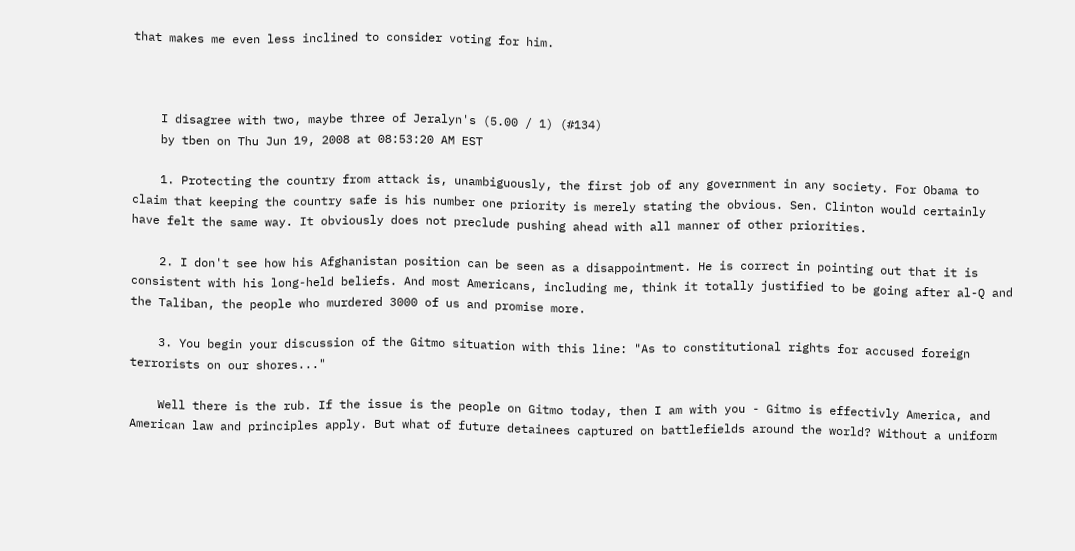that makes me even less inclined to consider voting for him.



    I disagree with two, maybe three of Jeralyn's (5.00 / 1) (#134)
    by tben on Thu Jun 19, 2008 at 08:53:20 AM EST

    1. Protecting the country from attack is, unambiguously, the first job of any government in any society. For Obama to claim that keeping the country safe is his number one priority is merely stating the obvious. Sen. Clinton would certainly have felt the same way. It obviously does not preclude pushing ahead with all manner of other priorities.

    2. I don't see how his Afghanistan position can be seen as a disappointment. He is correct in pointing out that it is consistent with his long-held beliefs. And most Americans, including me, think it totally justified to be going after al-Q and the Taliban, the people who murdered 3000 of us and promise more.

    3. You begin your discussion of the Gitmo situation with this line: "As to constitutional rights for accused foreign terrorists on our shores..."

    Well there is the rub. If the issue is the people on Gitmo today, then I am with you - Gitmo is effectivly America, and American law and principles apply. But what of future detainees captured on battlefields around the world? Without a uniform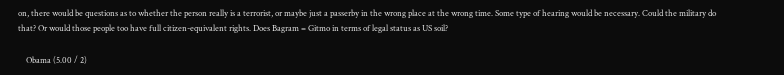on, there would be questions as to whether the person really is a terrorist, or maybe just a passerby in the wrong place at the wrong time. Some type of hearing would be necessary. Could the military do that? Or would those people too have full citizen-equivalent rights. Does Bagram = Gitmo in terms of legal status as US soil?

    Obama (5.00 / 2)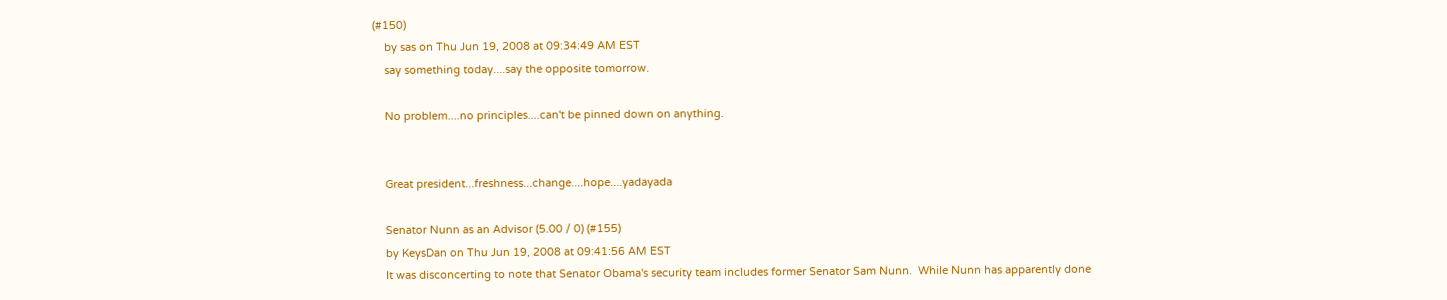(#150)
    by sas on Thu Jun 19, 2008 at 09:34:49 AM EST
    say something today....say the opposite tomorrow.

    No problem....no principles....can't be pinned down on anything.


    Great president...freshness...change....hope....yadayada

    Senator Nunn as an Advisor (5.00 / 0) (#155)
    by KeysDan on Thu Jun 19, 2008 at 09:41:56 AM EST
    It was disconcerting to note that Senator Obama's security team includes former Senator Sam Nunn.  While Nunn has apparently done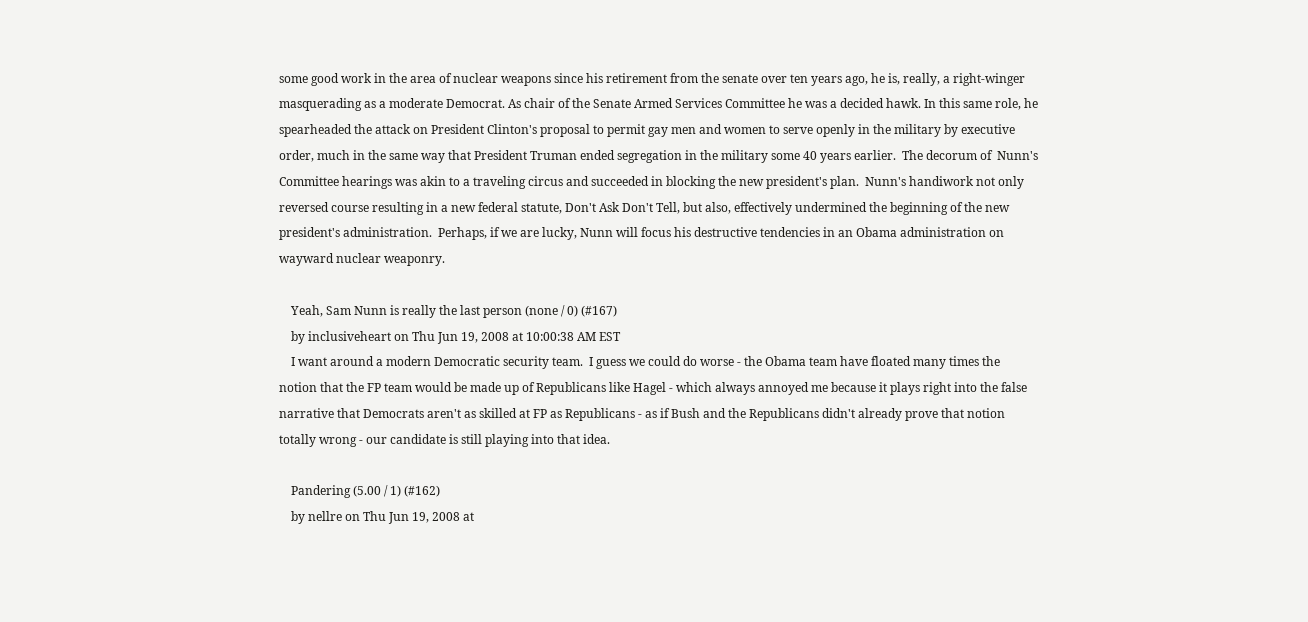some good work in the area of nuclear weapons since his retirement from the senate over ten years ago, he is, really, a right-winger masquerading as a moderate Democrat. As chair of the Senate Armed Services Committee he was a decided hawk. In this same role, he spearheaded the attack on President Clinton's proposal to permit gay men and women to serve openly in the military by executive order, much in the same way that President Truman ended segregation in the military some 40 years earlier.  The decorum of  Nunn's Committee hearings was akin to a traveling circus and succeeded in blocking the new president's plan.  Nunn's handiwork not only reversed course resulting in a new federal statute, Don't Ask Don't Tell, but also, effectively undermined the beginning of the new president's administration.  Perhaps, if we are lucky, Nunn will focus his destructive tendencies in an Obama administration on wayward nuclear weaponry.

    Yeah, Sam Nunn is really the last person (none / 0) (#167)
    by inclusiveheart on Thu Jun 19, 2008 at 10:00:38 AM EST
    I want around a modern Democratic security team.  I guess we could do worse - the Obama team have floated many times the notion that the FP team would be made up of Republicans like Hagel - which always annoyed me because it plays right into the false narrative that Democrats aren't as skilled at FP as Republicans - as if Bush and the Republicans didn't already prove that notion totally wrong - our candidate is still playing into that idea.

    Pandering (5.00 / 1) (#162)
    by nellre on Thu Jun 19, 2008 at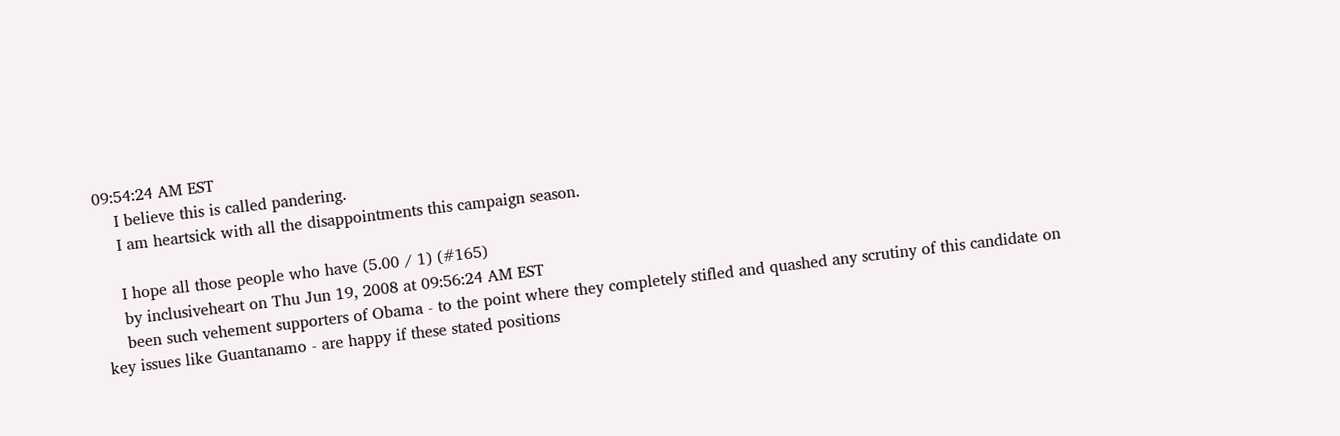09:54:24 AM EST
    I believe this is called pandering.
    I am heartsick with all the disappointments this campaign season.

    I hope all those people who have (5.00 / 1) (#165)
    by inclusiveheart on Thu Jun 19, 2008 at 09:56:24 AM EST
    been such vehement supporters of Obama - to the point where they completely stifled and quashed any scrutiny of this candidate on key issues like Guantanamo - are happy if these stated positions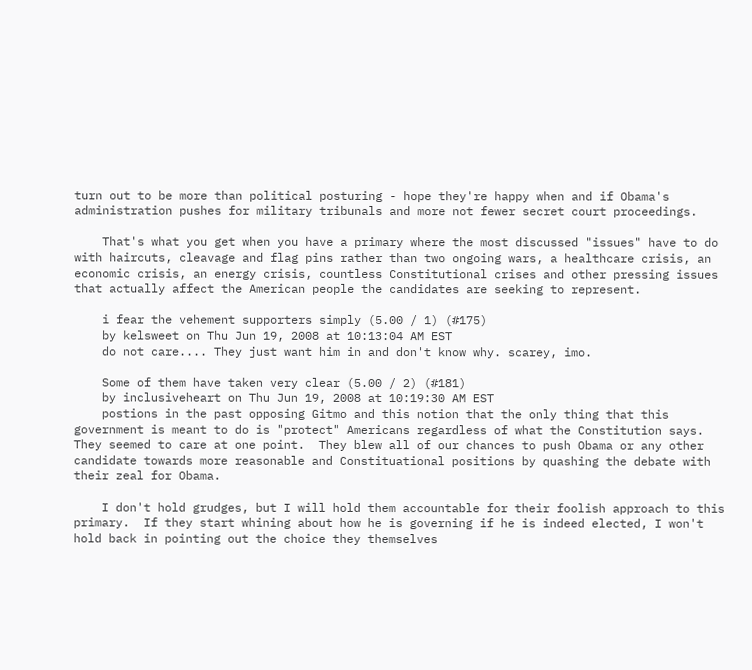turn out to be more than political posturing - hope they're happy when and if Obama's administration pushes for military tribunals and more not fewer secret court proceedings.

    That's what you get when you have a primary where the most discussed "issues" have to do with haircuts, cleavage and flag pins rather than two ongoing wars, a healthcare crisis, an economic crisis, an energy crisis, countless Constitutional crises and other pressing issues that actually affect the American people the candidates are seeking to represent.

    i fear the vehement supporters simply (5.00 / 1) (#175)
    by kelsweet on Thu Jun 19, 2008 at 10:13:04 AM EST
    do not care.... They just want him in and don't know why. scarey, imo.

    Some of them have taken very clear (5.00 / 2) (#181)
    by inclusiveheart on Thu Jun 19, 2008 at 10:19:30 AM EST
    postions in the past opposing Gitmo and this notion that the only thing that this government is meant to do is "protect" Americans regardless of what the Constitution says.  They seemed to care at one point.  They blew all of our chances to push Obama or any other candidate towards more reasonable and Constituational positions by quashing the debate with their zeal for Obama.

    I don't hold grudges, but I will hold them accountable for their foolish approach to this primary.  If they start whining about how he is governing if he is indeed elected, I won't hold back in pointing out the choice they themselves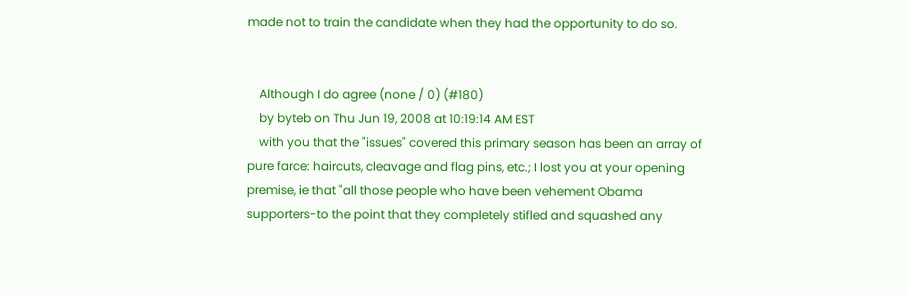made not to train the candidate when they had the opportunity to do so.


    Although I do agree (none / 0) (#180)
    by byteb on Thu Jun 19, 2008 at 10:19:14 AM EST
    with you that the "issues" covered this primary season has been an array of pure farce: haircuts, cleavage and flag pins, etc.; I lost you at your opening premise, ie that "all those people who have been vehement Obama supporters-to the point that they completely stifled and squashed any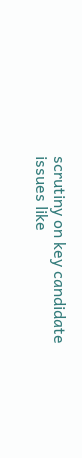scrutiny on key candidate issues like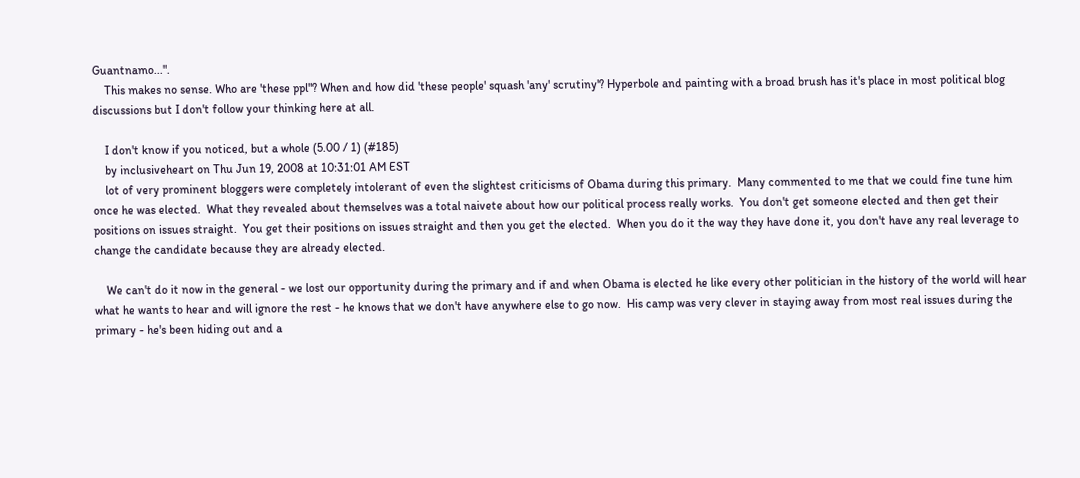Guantnamo...".
    This makes no sense. Who are 'these ppl"? When and how did 'these people' squash 'any' scrutiny'? Hyperbole and painting with a broad brush has it's place in most political blog discussions but I don't follow your thinking here at all.

    I don't know if you noticed, but a whole (5.00 / 1) (#185)
    by inclusiveheart on Thu Jun 19, 2008 at 10:31:01 AM EST
    lot of very prominent bloggers were completely intolerant of even the slightest criticisms of Obama during this primary.  Many commented to me that we could fine tune him once he was elected.  What they revealed about themselves was a total naivete about how our political process really works.  You don't get someone elected and then get their positions on issues straight.  You get their positions on issues straight and then you get the elected.  When you do it the way they have done it, you don't have any real leverage to change the candidate because they are already elected.

    We can't do it now in the general - we lost our opportunity during the primary and if and when Obama is elected he like every other politician in the history of the world will hear what he wants to hear and will ignore the rest - he knows that we don't have anywhere else to go now.  His camp was very clever in staying away from most real issues during the primary - he's been hiding out and a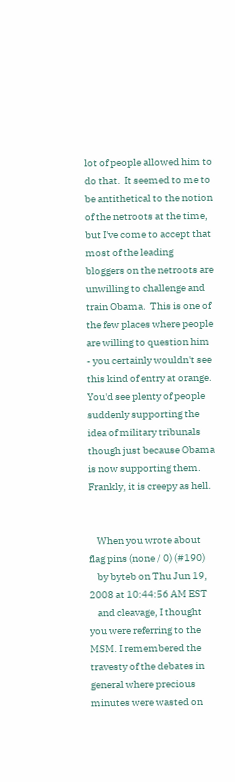lot of people allowed him to do that.  It seemed to me to be antithetical to the notion of the netroots at the time, but I've come to accept that most of the leading bloggers on the netroots are unwilling to challenge and train Obama.  This is one of the few places where people are willing to question him - you certainly wouldn't see this kind of entry at orange.  You'd see plenty of people suddenly supporting the idea of military tribunals though just because Obama is now supporting them.  Frankly, it is creepy as hell.


    When you wrote about flag pins (none / 0) (#190)
    by byteb on Thu Jun 19, 2008 at 10:44:56 AM EST
    and cleavage, I thought you were referring to the MSM. I remembered the travesty of the debates in general where precious minutes were wasted on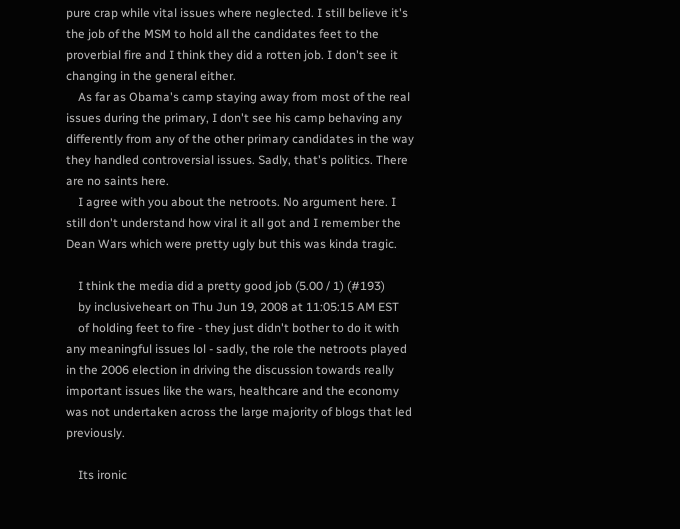pure crap while vital issues where neglected. I still believe it's the job of the MSM to hold all the candidates feet to the proverbial fire and I think they did a rotten job. I don't see it changing in the general either.
    As far as Obama's camp staying away from most of the real issues during the primary, I don't see his camp behaving any differently from any of the other primary candidates in the way they handled controversial issues. Sadly, that's politics. There are no saints here.
    I agree with you about the netroots. No argument here. I still don't understand how viral it all got and I remember the Dean Wars which were pretty ugly but this was kinda tragic.

    I think the media did a pretty good job (5.00 / 1) (#193)
    by inclusiveheart on Thu Jun 19, 2008 at 11:05:15 AM EST
    of holding feet to fire - they just didn't bother to do it with any meaningful issues lol - sadly, the role the netroots played in the 2006 election in driving the discussion towards really important issues like the wars, healthcare and the economy was not undertaken across the large majority of blogs that led previously.

    Its ironic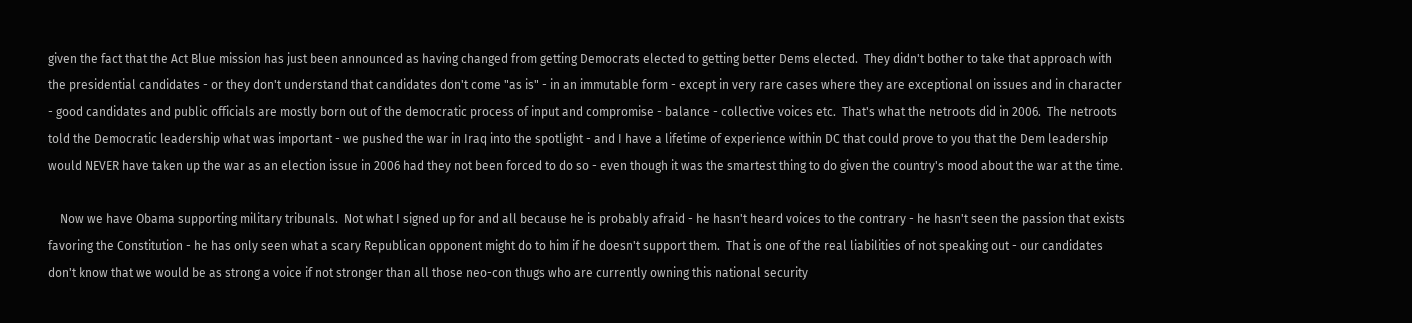given the fact that the Act Blue mission has just been announced as having changed from getting Democrats elected to getting better Dems elected.  They didn't bother to take that approach with the presidential candidates - or they don't understand that candidates don't come "as is" - in an immutable form - except in very rare cases where they are exceptional on issues and in character - good candidates and public officials are mostly born out of the democratic process of input and compromise - balance - collective voices etc.  That's what the netroots did in 2006.  The netroots told the Democratic leadership what was important - we pushed the war in Iraq into the spotlight - and I have a lifetime of experience within DC that could prove to you that the Dem leadership would NEVER have taken up the war as an election issue in 2006 had they not been forced to do so - even though it was the smartest thing to do given the country's mood about the war at the time.

    Now we have Obama supporting military tribunals.  Not what I signed up for and all because he is probably afraid - he hasn't heard voices to the contrary - he hasn't seen the passion that exists favoring the Constitution - he has only seen what a scary Republican opponent might do to him if he doesn't support them.  That is one of the real liabilities of not speaking out - our candidates don't know that we would be as strong a voice if not stronger than all those neo-con thugs who are currently owning this national security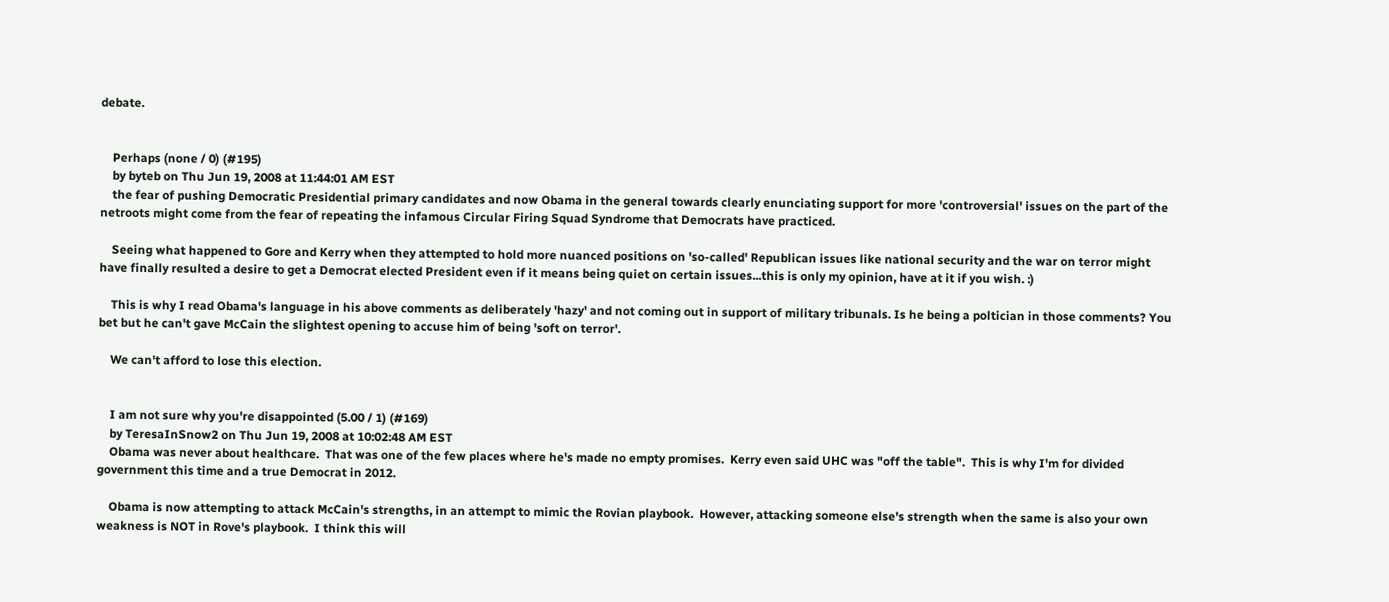debate.


    Perhaps (none / 0) (#195)
    by byteb on Thu Jun 19, 2008 at 11:44:01 AM EST
    the fear of pushing Democratic Presidential primary candidates and now Obama in the general towards clearly enunciating support for more 'controversial' issues on the part of the netroots might come from the fear of repeating the infamous Circular Firing Squad Syndrome that Democrats have practiced.

    Seeing what happened to Gore and Kerry when they attempted to hold more nuanced positions on 'so-called' Republican issues like national security and the war on terror might have finally resulted a desire to get a Democrat elected President even if it means being quiet on certain issues...this is only my opinion, have at it if you wish. :)

    This is why I read Obama's language in his above comments as deliberately 'hazy' and not coming out in support of military tribunals. Is he being a poltician in those comments? You bet but he can't gave McCain the slightest opening to accuse him of being 'soft on terror'.

    We can't afford to lose this election.


    I am not sure why you're disappointed (5.00 / 1) (#169)
    by TeresaInSnow2 on Thu Jun 19, 2008 at 10:02:48 AM EST
    Obama was never about healthcare.  That was one of the few places where he's made no empty promises.  Kerry even said UHC was "off the table".  This is why I'm for divided government this time and a true Democrat in 2012.

    Obama is now attempting to attack McCain's strengths, in an attempt to mimic the Rovian playbook.  However, attacking someone else's strength when the same is also your own weakness is NOT in Rove's playbook.  I think this will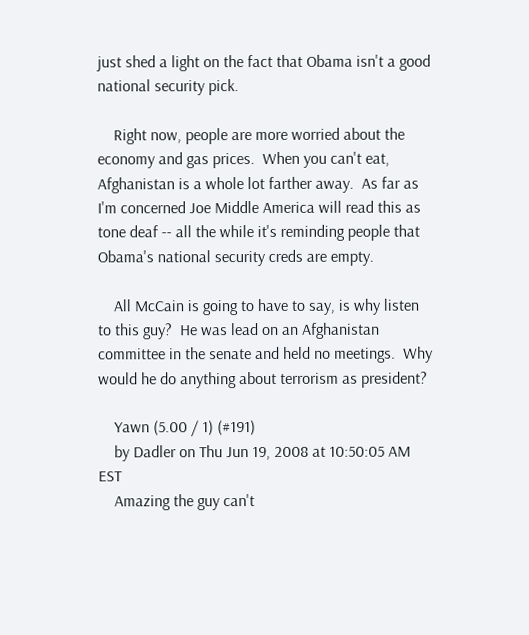just shed a light on the fact that Obama isn't a good national security pick.

    Right now, people are more worried about the economy and gas prices.  When you can't eat, Afghanistan is a whole lot farther away.  As far as I'm concerned Joe Middle America will read this as tone deaf -- all the while it's reminding people that Obama's national security creds are empty.

    All McCain is going to have to say, is why listen to this guy?  He was lead on an Afghanistan committee in the senate and held no meetings.  Why would he do anything about terrorism as president?

    Yawn (5.00 / 1) (#191)
    by Dadler on Thu Jun 19, 2008 at 10:50:05 AM EST
    Amazing the guy can't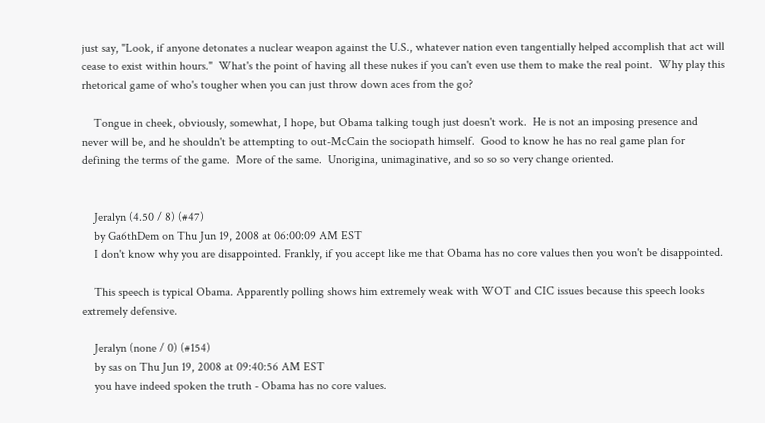just say, "Look, if anyone detonates a nuclear weapon against the U.S., whatever nation even tangentially helped accomplish that act will cease to exist within hours."  What's the point of having all these nukes if you can't even use them to make the real point.  Why play this rhetorical game of who's tougher when you can just throw down aces from the go?

    Tongue in cheek, obviously, somewhat, I hope, but Obama talking tough just doesn't work.  He is not an imposing presence and never will be, and he shouldn't be attempting to out-McCain the sociopath himself.  Good to know he has no real game plan for defining the terms of the game.  More of the same.  Unorigina, unimaginative, and so so so very change oriented.


    Jeralyn (4.50 / 8) (#47)
    by Ga6thDem on Thu Jun 19, 2008 at 06:00:09 AM EST
    I don't know why you are disappointed. Frankly, if you accept like me that Obama has no core values then you won't be disappointed.

    This speech is typical Obama. Apparently polling shows him extremely weak with WOT and CIC issues because this speech looks extremely defensive.

    Jeralyn (none / 0) (#154)
    by sas on Thu Jun 19, 2008 at 09:40:56 AM EST
    you have indeed spoken the truth - Obama has no core values.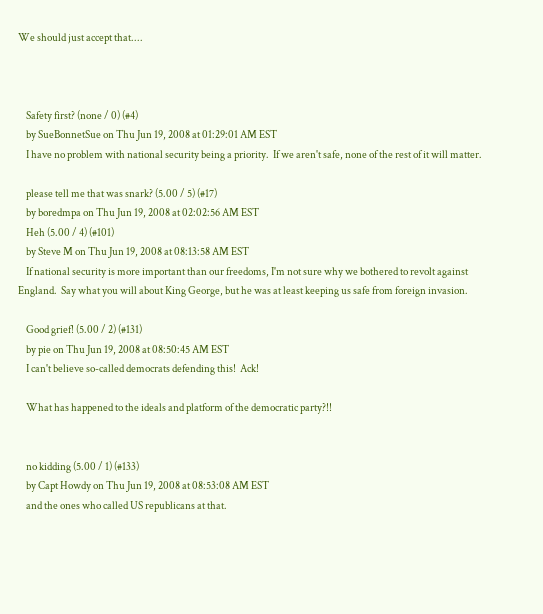We should just accept that....



    Safety first? (none / 0) (#4)
    by SueBonnetSue on Thu Jun 19, 2008 at 01:29:01 AM EST
    I have no problem with national security being a priority.  If we aren't safe, none of the rest of it will matter.

    please tell me that was snark? (5.00 / 5) (#17)
    by boredmpa on Thu Jun 19, 2008 at 02:02:56 AM EST
    Heh (5.00 / 4) (#101)
    by Steve M on Thu Jun 19, 2008 at 08:13:58 AM EST
    If national security is more important than our freedoms, I'm not sure why we bothered to revolt against England.  Say what you will about King George, but he was at least keeping us safe from foreign invasion.

    Good grief! (5.00 / 2) (#131)
    by pie on Thu Jun 19, 2008 at 08:50:45 AM EST
    I can't believe so-called democrats defending this!  Ack!

    What has happened to the ideals and platform of the democratic party?!!


    no kidding (5.00 / 1) (#133)
    by Capt Howdy on Thu Jun 19, 2008 at 08:53:08 AM EST
    and the ones who called US republicans at that.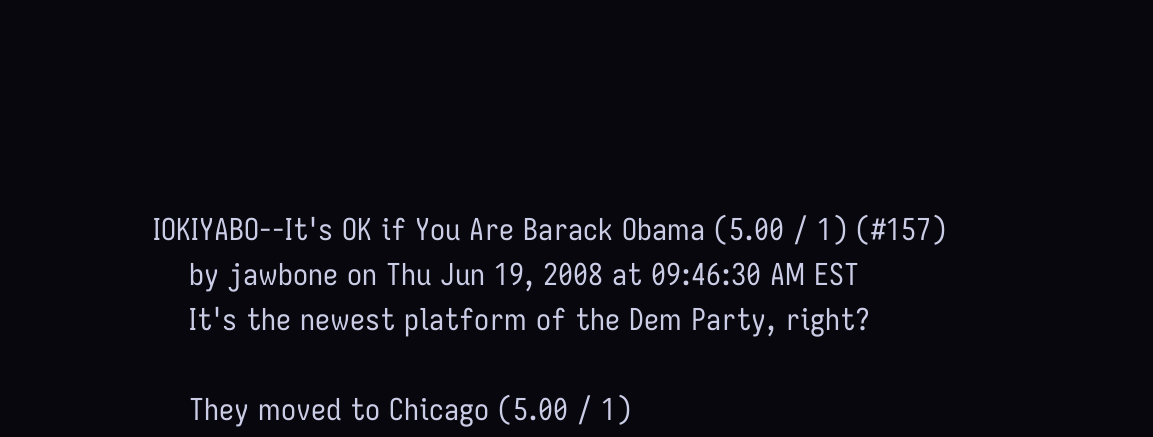IOKIYABO--It's OK if You Are Barack Obama (5.00 / 1) (#157)
    by jawbone on Thu Jun 19, 2008 at 09:46:30 AM EST
    It's the newest platform of the Dem Party, right?

    They moved to Chicago (5.00 / 1)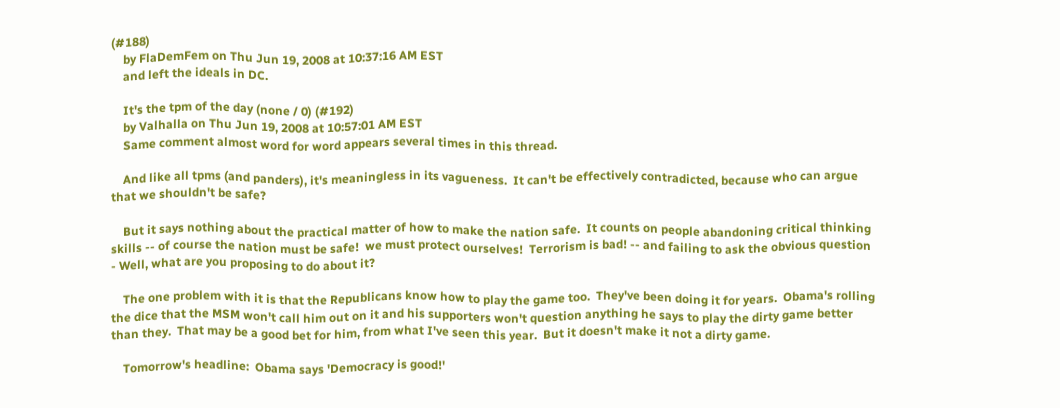(#188)
    by FlaDemFem on Thu Jun 19, 2008 at 10:37:16 AM EST
    and left the ideals in DC.

    It's the tpm of the day (none / 0) (#192)
    by Valhalla on Thu Jun 19, 2008 at 10:57:01 AM EST
    Same comment almost word for word appears several times in this thread.

    And like all tpms (and panders), it's meaningless in its vagueness.  It can't be effectively contradicted, because who can argue that we shouldn't be safe?

    But it says nothing about the practical matter of how to make the nation safe.  It counts on people abandoning critical thinking skills -- of course the nation must be safe!  we must protect ourselves!  Terrorism is bad! -- and failing to ask the obvious question - Well, what are you proposing to do about it?

    The one problem with it is that the Republicans know how to play the game too.  They've been doing it for years.  Obama's rolling the dice that the MSM won't call him out on it and his supporters won't question anything he says to play the dirty game better than they.  That may be a good bet for him, from what I've seen this year.  But it doesn't make it not a dirty game.

    Tomorrow's headline:  Obama says 'Democracy is good!'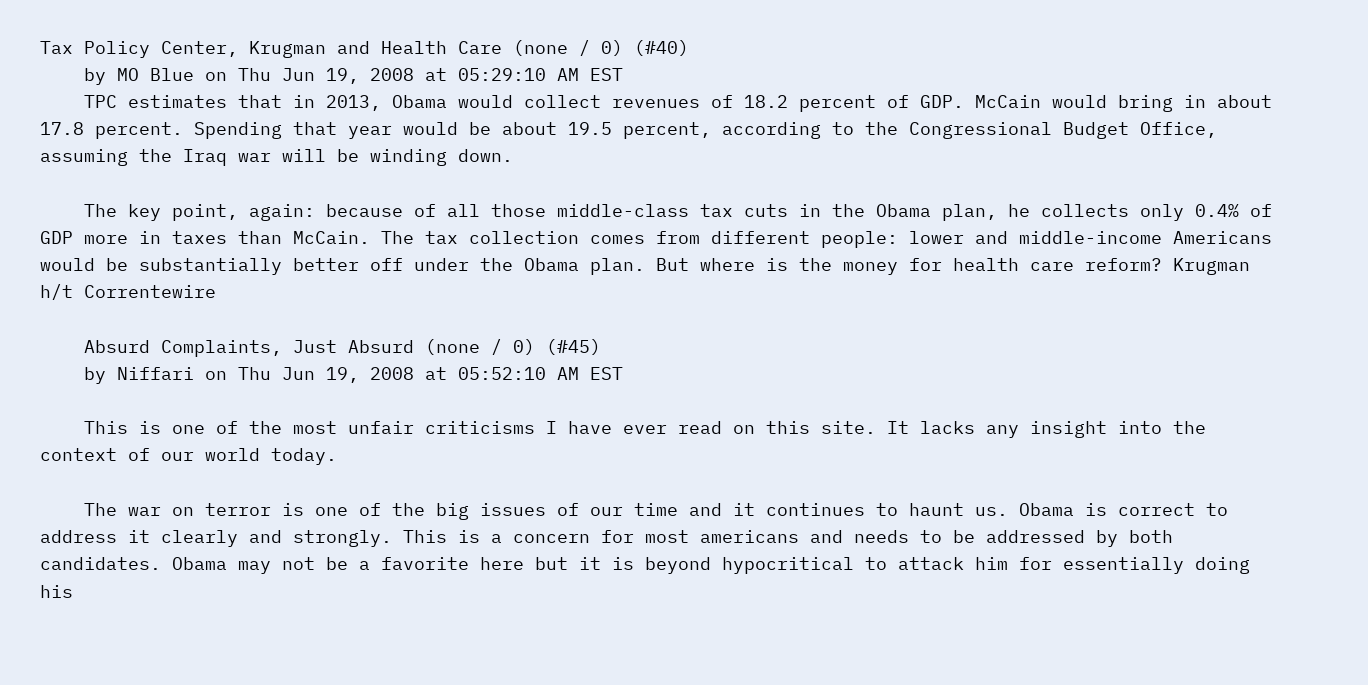Tax Policy Center, Krugman and Health Care (none / 0) (#40)
    by MO Blue on Thu Jun 19, 2008 at 05:29:10 AM EST
    TPC estimates that in 2013, Obama would collect revenues of 18.2 percent of GDP. McCain would bring in about 17.8 percent. Spending that year would be about 19.5 percent, according to the Congressional Budget Office, assuming the Iraq war will be winding down.

    The key point, again: because of all those middle-class tax cuts in the Obama plan, he collects only 0.4% of GDP more in taxes than McCain. The tax collection comes from different people: lower and middle-income Americans would be substantially better off under the Obama plan. But where is the money for health care reform? Krugman h/t Correntewire

    Absurd Complaints, Just Absurd (none / 0) (#45)
    by Niffari on Thu Jun 19, 2008 at 05:52:10 AM EST

    This is one of the most unfair criticisms I have ever read on this site. It lacks any insight into the context of our world today.

    The war on terror is one of the big issues of our time and it continues to haunt us. Obama is correct to address it clearly and strongly. This is a concern for most americans and needs to be addressed by both candidates. Obama may not be a favorite here but it is beyond hypocritical to attack him for essentially doing his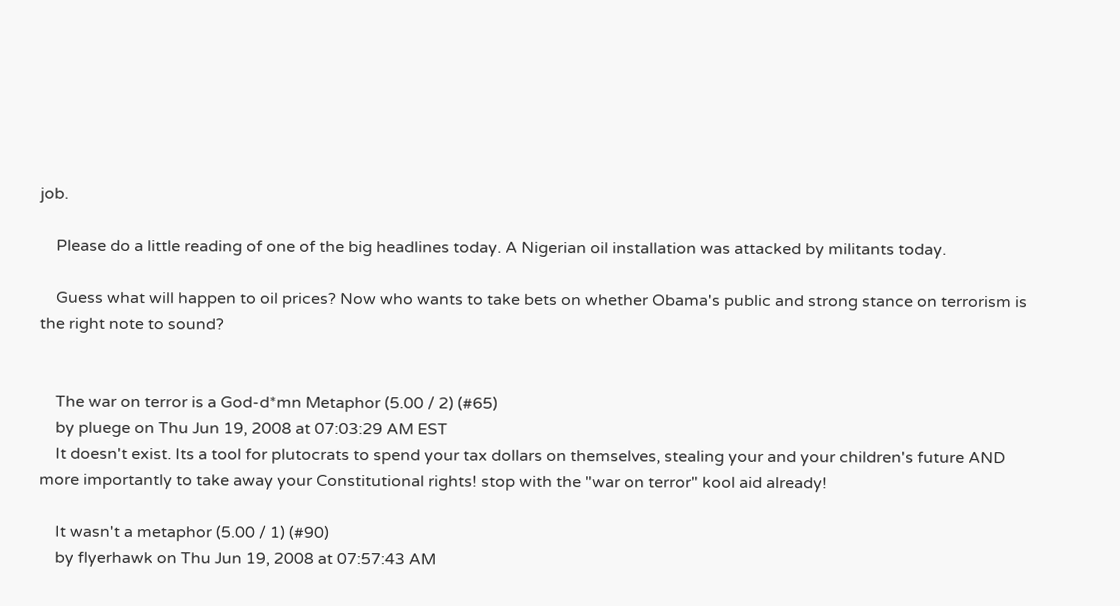job.

    Please do a little reading of one of the big headlines today. A Nigerian oil installation was attacked by militants today.

    Guess what will happen to oil prices? Now who wants to take bets on whether Obama's public and strong stance on terrorism is the right note to sound?


    The war on terror is a God-d*mn Metaphor (5.00 / 2) (#65)
    by pluege on Thu Jun 19, 2008 at 07:03:29 AM EST
    It doesn't exist. Its a tool for plutocrats to spend your tax dollars on themselves, stealing your and your children's future AND more importantly to take away your Constitutional rights! stop with the "war on terror" kool aid already!

    It wasn't a metaphor (5.00 / 1) (#90)
    by flyerhawk on Thu Jun 19, 2008 at 07:57:43 AM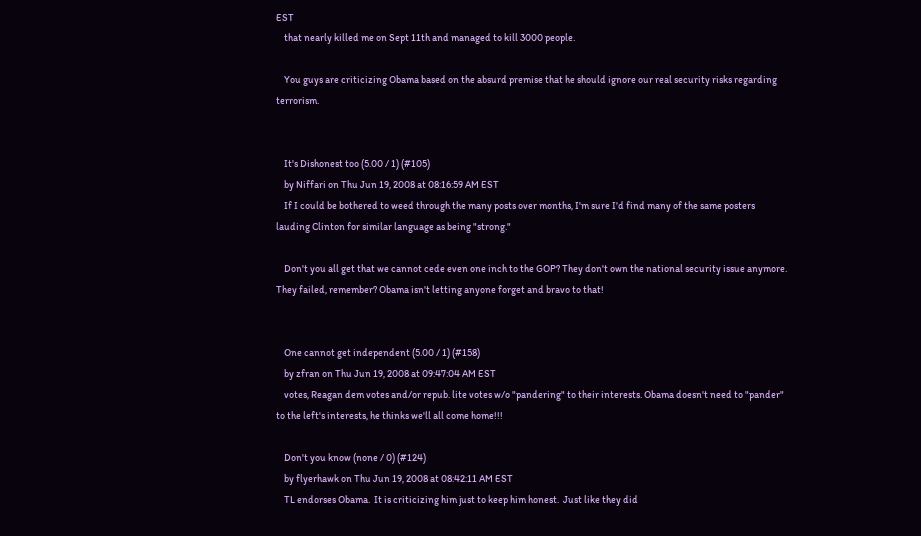EST
    that nearly killed me on Sept 11th and managed to kill 3000 people.

    You guys are criticizing Obama based on the absurd premise that he should ignore our real security risks regarding terrorism.


    It's Dishonest too (5.00 / 1) (#105)
    by Niffari on Thu Jun 19, 2008 at 08:16:59 AM EST
    If I could be bothered to weed through the many posts over months, I'm sure I'd find many of the same posters lauding Clinton for similar language as being "strong."

    Don't you all get that we cannot cede even one inch to the GOP? They don't own the national security issue anymore. They failed, remember? Obama isn't letting anyone forget and bravo to that!


    One cannot get independent (5.00 / 1) (#158)
    by zfran on Thu Jun 19, 2008 at 09:47:04 AM EST
    votes, Reagan dem votes and/or repub. lite votes w/o "pandering" to their interests. Obama doesn't need to "pander" to the left's interests, he thinks we'll all come home!!!

    Don't you know (none / 0) (#124)
    by flyerhawk on Thu Jun 19, 2008 at 08:42:11 AM EST
    TL endorses Obama.  It is criticizing him just to keep him honest.  Just like they did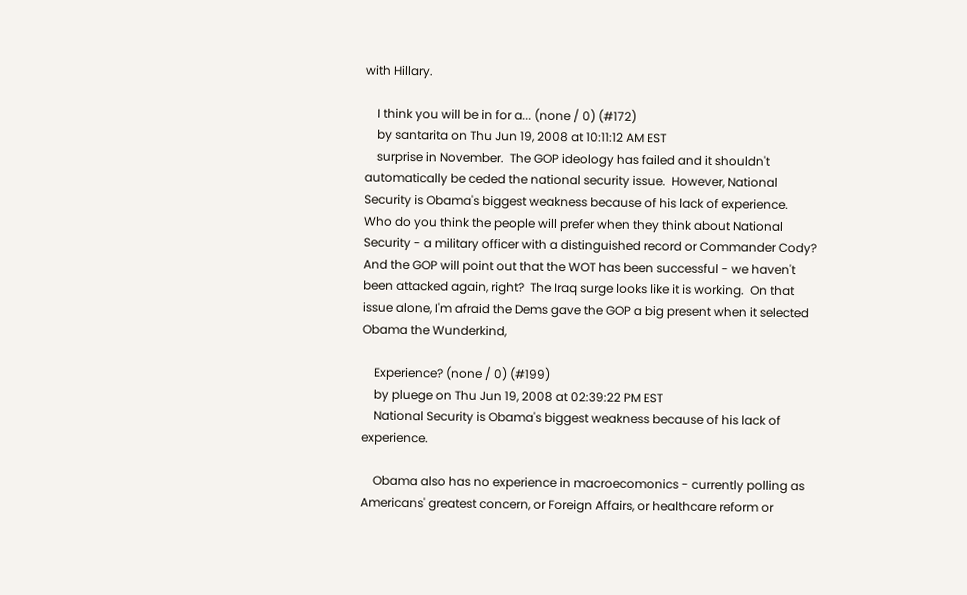with Hillary.

    I think you will be in for a... (none / 0) (#172)
    by santarita on Thu Jun 19, 2008 at 10:11:12 AM EST
    surprise in November.  The GOP ideology has failed and it shouldn't  automatically be ceded the national security issue.  However, National Security is Obama's biggest weakness because of his lack of experience.  Who do you think the people will prefer when they think about National Security - a military officer with a distinguished record or Commander Cody?  And the GOP will point out that the WOT has been successful - we haven't been attacked again, right?  The Iraq surge looks like it is working.  On that issue alone, I'm afraid the Dems gave the GOP a big present when it selected Obama the Wunderkind,

    Experience? (none / 0) (#199)
    by pluege on Thu Jun 19, 2008 at 02:39:22 PM EST
    National Security is Obama's biggest weakness because of his lack of experience.

    Obama also has no experience in macroecomonics - currently polling as Americans' greatest concern, or Foreign Affairs, or healthcare reform or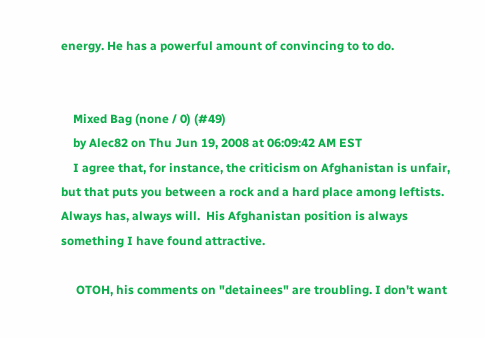energy. He has a powerful amount of convincing to to do.


    Mixed Bag (none / 0) (#49)
    by Alec82 on Thu Jun 19, 2008 at 06:09:42 AM EST
    I agree that, for instance, the criticism on Afghanistan is unfair, but that puts you between a rock and a hard place among leftists.  Always has, always will.  His Afghanistan position is always something I have found attractive.

     OTOH, his comments on "detainees" are troubling. I don't want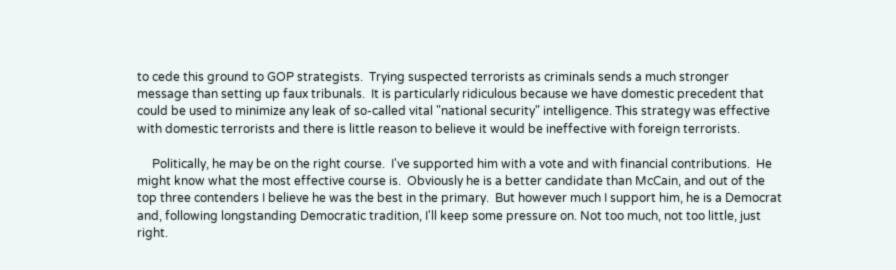to cede this ground to GOP strategists.  Trying suspected terrorists as criminals sends a much stronger message than setting up faux tribunals.  It is particularly ridiculous because we have domestic precedent that could be used to minimize any leak of so-called vital "national security" intelligence. This strategy was effective with domestic terrorists and there is little reason to believe it would be ineffective with foreign terrorists.

     Politically, he may be on the right course.  I've supported him with a vote and with financial contributions.  He might know what the most effective course is.  Obviously he is a better candidate than McCain, and out of the top three contenders I believe he was the best in the primary.  But however much I support him, he is a Democrat and, following longstanding Democratic tradition, I'll keep some pressure on. Not too much, not too little, just right.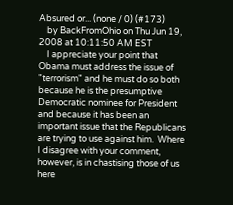Absured or... (none / 0) (#173)
    by BackFromOhio on Thu Jun 19, 2008 at 10:11:50 AM EST
    I appreciate your point that Obama must address the issue of "terrorism" and he must do so both because he is the presumptive Democratic nominee for President and because it has been an important issue that the Republicans are trying to use against him.  Where I disagree with your comment, however, is in chastising those of us here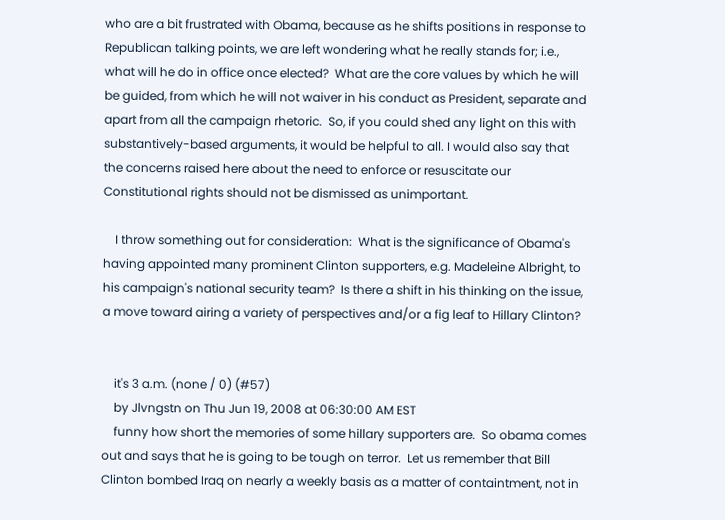who are a bit frustrated with Obama, because as he shifts positions in response to Republican talking points, we are left wondering what he really stands for; i.e., what will he do in office once elected?  What are the core values by which he will be guided, from which he will not waiver in his conduct as President, separate and apart from all the campaign rhetoric.  So, if you could shed any light on this with substantively-based arguments, it would be helpful to all. I would also say that the concerns raised here about the need to enforce or resuscitate our Constitutional rights should not be dismissed as unimportant.

    I throw something out for consideration:  What is the significance of Obama's having appointed many prominent Clinton supporters, e.g. Madeleine Albright, to his campaign's national security team?  Is there a shift in his thinking on the issue, a move toward airing a variety of perspectives and/or a fig leaf to Hillary Clinton?


    it's 3 a.m. (none / 0) (#57)
    by Jlvngstn on Thu Jun 19, 2008 at 06:30:00 AM EST
    funny how short the memories of some hillary supporters are.  So obama comes out and says that he is going to be tough on terror.  Let us remember that Bill Clinton bombed Iraq on nearly a weekly basis as a matter of containtment, not in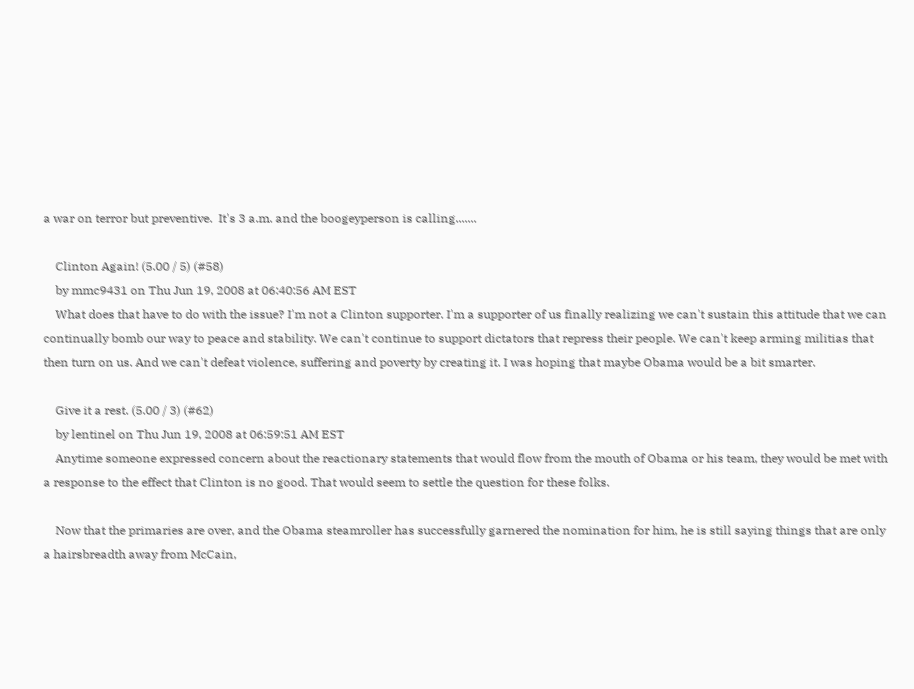a war on terror but preventive.  It's 3 a.m. and the boogeyperson is calling.......

    Clinton Again! (5.00 / 5) (#58)
    by mmc9431 on Thu Jun 19, 2008 at 06:40:56 AM EST
    What does that have to do with the issue? I'm not a Clinton supporter. I'm a supporter of us finally realizing we can't sustain this attitude that we can continually bomb our way to peace and stability. We can't continue to support dictators that repress their people. We can't keep arming militias that then turn on us. And we can't defeat violence, suffering and poverty by creating it. I was hoping that maybe Obama would be a bit smarter.

    Give it a rest. (5.00 / 3) (#62)
    by lentinel on Thu Jun 19, 2008 at 06:59:51 AM EST
    Anytime someone expressed concern about the reactionary statements that would flow from the mouth of Obama or his team, they would be met with a response to the effect that Clinton is no good. That would seem to settle the question for these folks.

    Now that the primaries are over, and the Obama steamroller has successfully garnered the nomination for him, he is still saying things that are only a hairsbreadth away from McCain,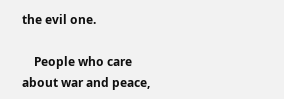the evil one.

    People who care about war and peace,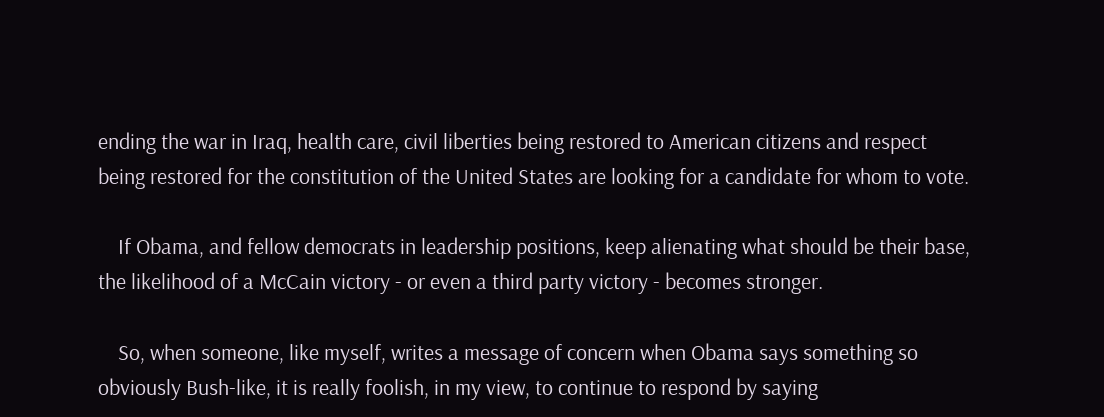ending the war in Iraq, health care, civil liberties being restored to American citizens and respect being restored for the constitution of the United States are looking for a candidate for whom to vote.

    If Obama, and fellow democrats in leadership positions, keep alienating what should be their base, the likelihood of a McCain victory - or even a third party victory - becomes stronger.

    So, when someone, like myself, writes a message of concern when Obama says something so obviously Bush-like, it is really foolish, in my view, to continue to respond by saying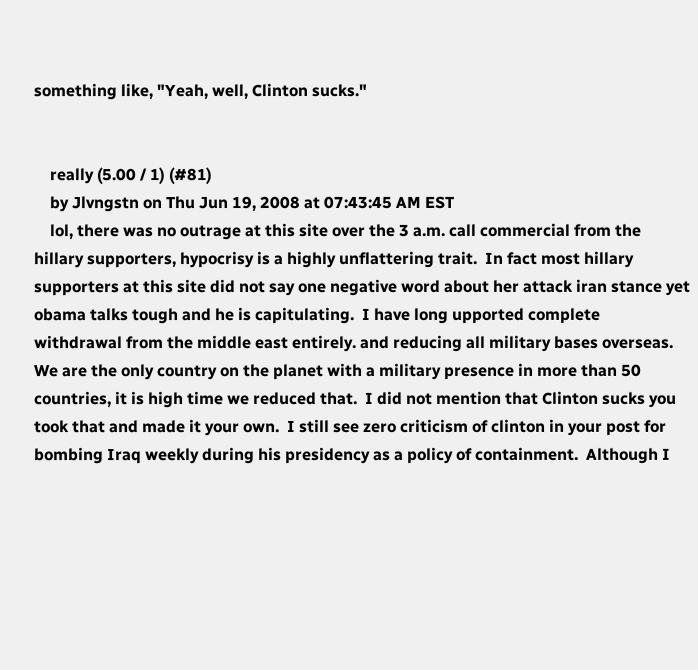something like, "Yeah, well, Clinton sucks."


    really (5.00 / 1) (#81)
    by Jlvngstn on Thu Jun 19, 2008 at 07:43:45 AM EST
    lol, there was no outrage at this site over the 3 a.m. call commercial from the hillary supporters, hypocrisy is a highly unflattering trait.  In fact most hillary supporters at this site did not say one negative word about her attack iran stance yet  obama talks tough and he is capitulating.  I have long upported complete withdrawal from the middle east entirely. and reducing all military bases overseas.  We are the only country on the planet with a military presence in more than 50 countries, it is high time we reduced that.  I did not mention that Clinton sucks you took that and made it your own.  I still see zero criticism of clinton in your post for bombing Iraq weekly during his presidency as a policy of containment.  Although I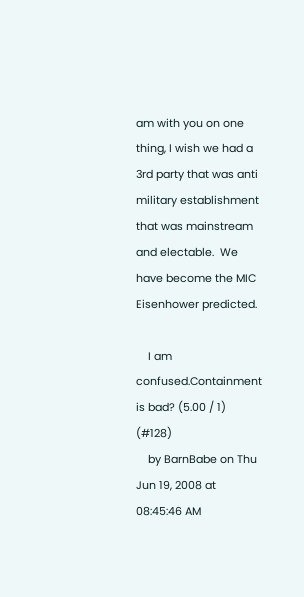am with you on one thing, I wish we had a 3rd party that was anti military establishment that was mainstream and electable.  We have become the MIC Eisenhower predicted.

    I am confused.Containment is bad? (5.00 / 1) (#128)
    by BarnBabe on Thu Jun 19, 2008 at 08:45:46 AM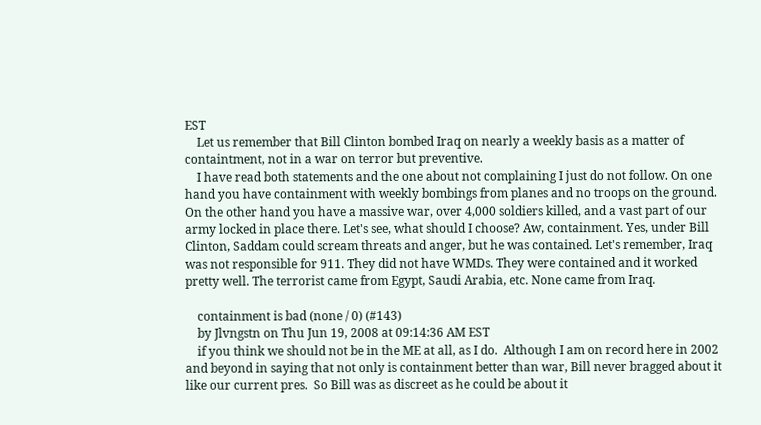EST
    Let us remember that Bill Clinton bombed Iraq on nearly a weekly basis as a matter of containtment, not in a war on terror but preventive.
    I have read both statements and the one about not complaining I just do not follow. On one hand you have containment with weekly bombings from planes and no troops on the ground. On the other hand you have a massive war, over 4,000 soldiers killed, and a vast part of our army locked in place there. Let's see, what should I choose? Aw, containment. Yes, under Bill Clinton, Saddam could scream threats and anger, but he was contained. Let's remember, Iraq was not responsible for 911. They did not have WMDs. They were contained and it worked pretty well. The terrorist came from Egypt, Saudi Arabia, etc. None came from Iraq.

    containment is bad (none / 0) (#143)
    by Jlvngstn on Thu Jun 19, 2008 at 09:14:36 AM EST
    if you think we should not be in the ME at all, as I do.  Although I am on record here in 2002 and beyond in saying that not only is containment better than war, Bill never bragged about it like our current pres.  So Bill was as discreet as he could be about it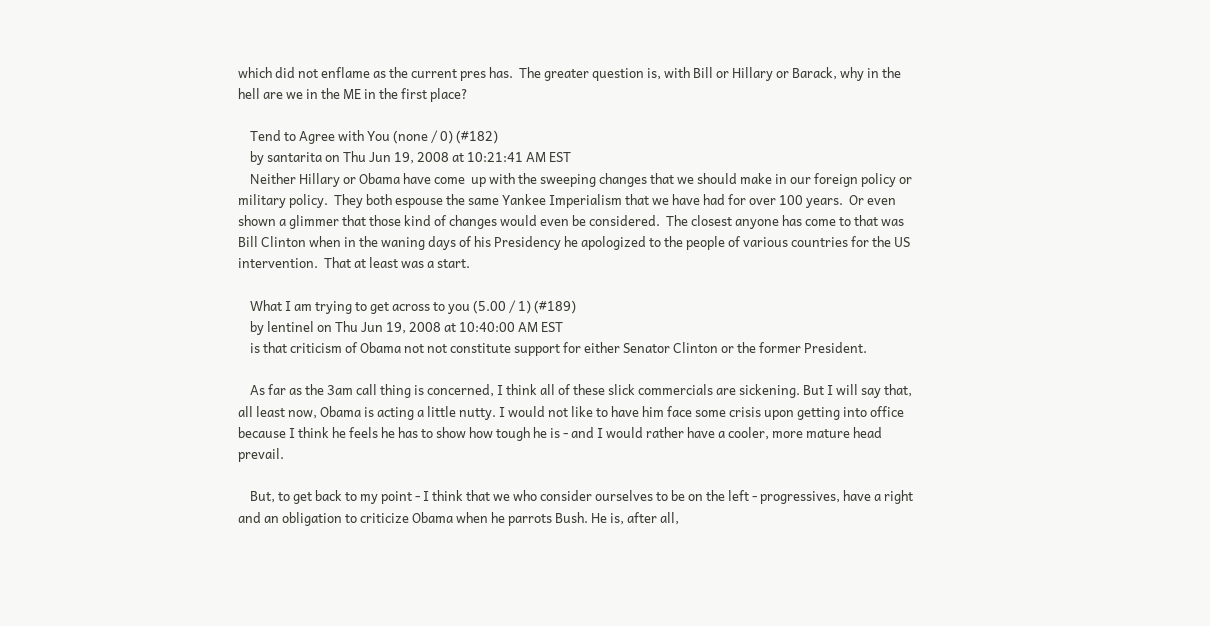which did not enflame as the current pres has.  The greater question is, with Bill or Hillary or Barack, why in the hell are we in the ME in the first place?

    Tend to Agree with You (none / 0) (#182)
    by santarita on Thu Jun 19, 2008 at 10:21:41 AM EST
    Neither Hillary or Obama have come  up with the sweeping changes that we should make in our foreign policy or military policy.  They both espouse the same Yankee Imperialism that we have had for over 100 years.  Or even shown a glimmer that those kind of changes would even be considered.  The closest anyone has come to that was Bill Clinton when in the waning days of his Presidency he apologized to the people of various countries for the US intervention.  That at least was a start.

    What I am trying to get across to you (5.00 / 1) (#189)
    by lentinel on Thu Jun 19, 2008 at 10:40:00 AM EST
    is that criticism of Obama not not constitute support for either Senator Clinton or the former President.

    As far as the 3am call thing is concerned, I think all of these slick commercials are sickening. But I will say that, all least now, Obama is acting a little nutty. I would not like to have him face some crisis upon getting into office because I think he feels he has to show how tough he is - and I would rather have a cooler, more mature head prevail.

    But, to get back to my point - I think that we who consider ourselves to be on the left - progressives, have a right and an obligation to criticize Obama when he parrots Bush. He is, after all,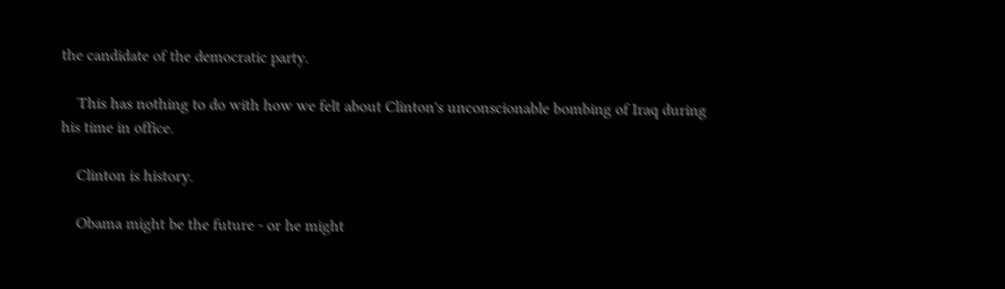the candidate of the democratic party.

    This has nothing to do with how we felt about Clinton's unconscionable bombing of Iraq during his time in office.

    Clinton is history.

    Obama might be the future - or he might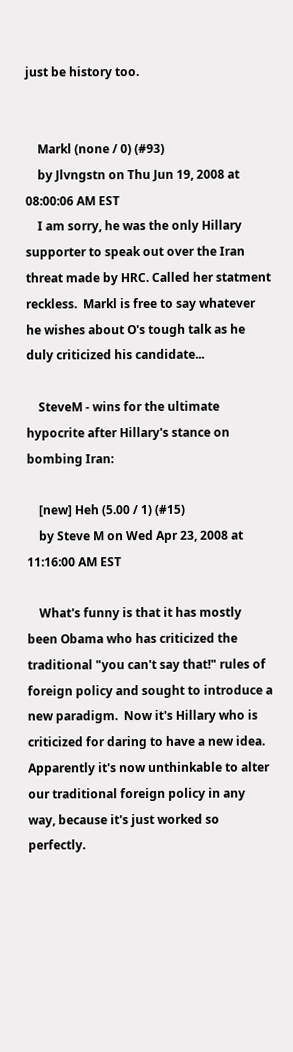just be history too.


    Markl (none / 0) (#93)
    by Jlvngstn on Thu Jun 19, 2008 at 08:00:06 AM EST
    I am sorry, he was the only Hillary supporter to speak out over the Iran threat made by HRC. Called her statment reckless.  Markl is free to say whatever he wishes about O's tough talk as he duly criticized his candidate...

    SteveM - wins for the ultimate hypocrite after Hillary's stance on bombing Iran:

    [new] Heh (5.00 / 1) (#15)
    by Steve M on Wed Apr 23, 2008 at 11:16:00 AM EST

    What's funny is that it has mostly been Obama who has criticized the traditional "you can't say that!" rules of foreign policy and sought to introduce a new paradigm.  Now it's Hillary who is criticized for daring to have a new idea.  Apparently it's now unthinkable to alter our traditional foreign policy in any way, because it's just worked so perfectly.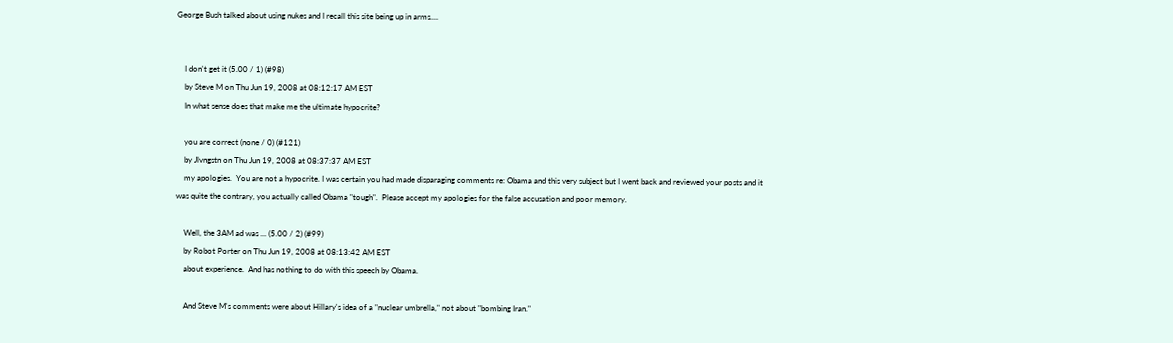George Bush talked about using nukes and I recall this site being up in arms....


    I don't get it (5.00 / 1) (#98)
    by Steve M on Thu Jun 19, 2008 at 08:12:17 AM EST
    In what sense does that make me the ultimate hypocrite?

    you are correct (none / 0) (#121)
    by Jlvngstn on Thu Jun 19, 2008 at 08:37:37 AM EST
    my apologies.  You are not a hypocrite. I was certain you had made disparaging comments re: Obama and this very subject but I went back and reviewed your posts and it was quite the contrary, you actually called Obama "tough".  Please accept my apologies for the false accusation and poor memory.

    Well, the 3AM ad was ... (5.00 / 2) (#99)
    by Robot Porter on Thu Jun 19, 2008 at 08:13:42 AM EST
    about experience.  And has nothing to do with this speech by Obama.

    And Steve M's comments were about Hillary's idea of a "nuclear umbrella," not about "bombing Iran."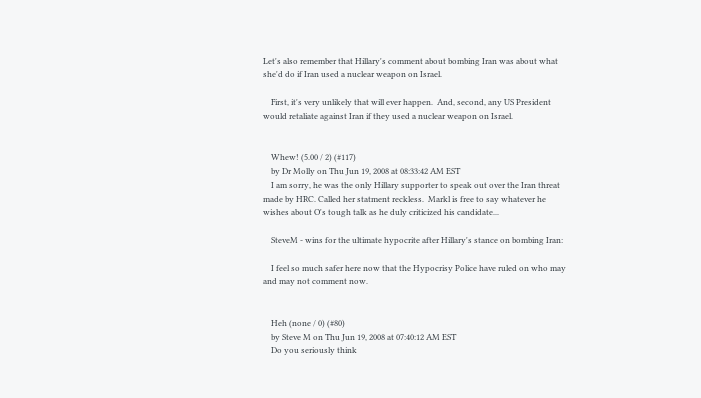Let's also remember that Hillary's comment about bombing Iran was about what she'd do if Iran used a nuclear weapon on Israel.

    First, it's very unlikely that will ever happen.  And, second, any US President would retaliate against Iran if they used a nuclear weapon on Israel.


    Whew! (5.00 / 2) (#117)
    by Dr Molly on Thu Jun 19, 2008 at 08:33:42 AM EST
    I am sorry, he was the only Hillary supporter to speak out over the Iran threat made by HRC. Called her statment reckless.  Markl is free to say whatever he wishes about O's tough talk as he duly criticized his candidate...

    SteveM - wins for the ultimate hypocrite after Hillary's stance on bombing Iran:

    I feel so much safer here now that the Hypocrisy Police have ruled on who may and may not comment now.


    Heh (none / 0) (#80)
    by Steve M on Thu Jun 19, 2008 at 07:40:12 AM EST
    Do you seriously think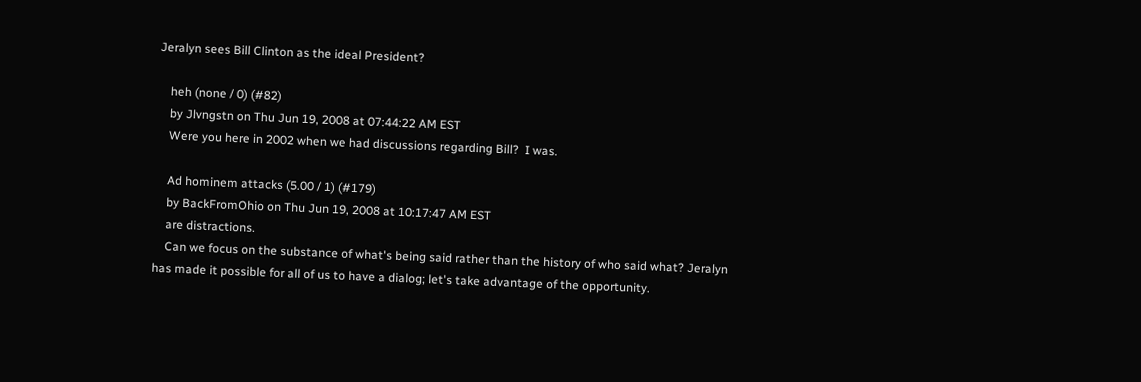Jeralyn sees Bill Clinton as the ideal President?

    heh (none / 0) (#82)
    by Jlvngstn on Thu Jun 19, 2008 at 07:44:22 AM EST
    Were you here in 2002 when we had discussions regarding Bill?  I was.

    Ad hominem attacks (5.00 / 1) (#179)
    by BackFromOhio on Thu Jun 19, 2008 at 10:17:47 AM EST
    are distractions.
    Can we focus on the substance of what's being said rather than the history of who said what? Jeralyn has made it possible for all of us to have a dialog; let's take advantage of the opportunity.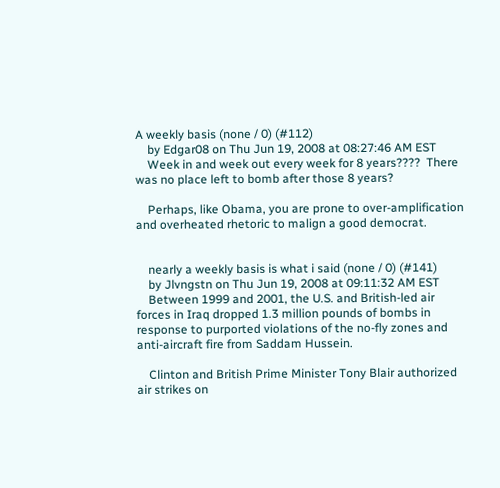A weekly basis (none / 0) (#112)
    by Edgar08 on Thu Jun 19, 2008 at 08:27:46 AM EST
    Week in and week out every week for 8 years????  There was no place left to bomb after those 8 years?

    Perhaps, like Obama, you are prone to over-amplification and overheated rhetoric to malign a good democrat.


    nearly a weekly basis is what i said (none / 0) (#141)
    by Jlvngstn on Thu Jun 19, 2008 at 09:11:32 AM EST
    Between 1999 and 2001, the U.S. and British-led air forces in Iraq dropped 1.3 million pounds of bombs in response to purported violations of the no-fly zones and anti-aircraft fire from Saddam Hussein.

    Clinton and British Prime Minister Tony Blair authorized air strikes on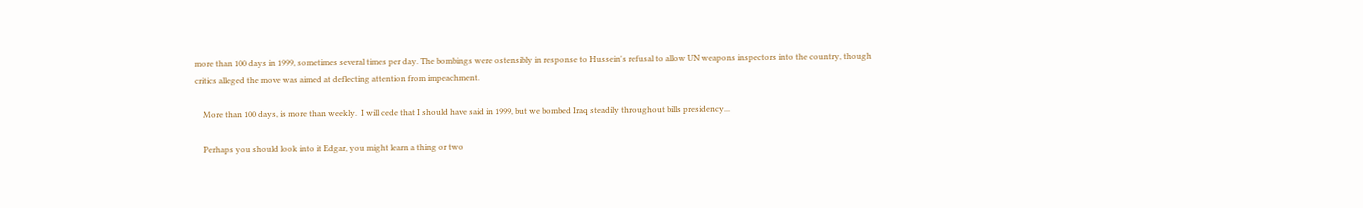more than 100 days in 1999, sometimes several times per day. The bombings were ostensibly in response to Hussein's refusal to allow UN weapons inspectors into the country, though critics alleged the move was aimed at deflecting attention from impeachment.

    More than 100 days, is more than weekly.  I will cede that I should have said in 1999, but we bombed Iraq steadily throughout bills presidency...

    Perhaps you should look into it Edgar, you might learn a thing or two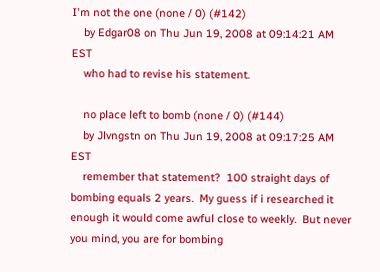I'm not the one (none / 0) (#142)
    by Edgar08 on Thu Jun 19, 2008 at 09:14:21 AM EST
    who had to revise his statement.

    no place left to bomb (none / 0) (#144)
    by Jlvngstn on Thu Jun 19, 2008 at 09:17:25 AM EST
    remember that statement?  100 straight days of bombing equals 2 years.  My guess if i researched it enough it would come awful close to weekly.  But never you mind, you are for bombing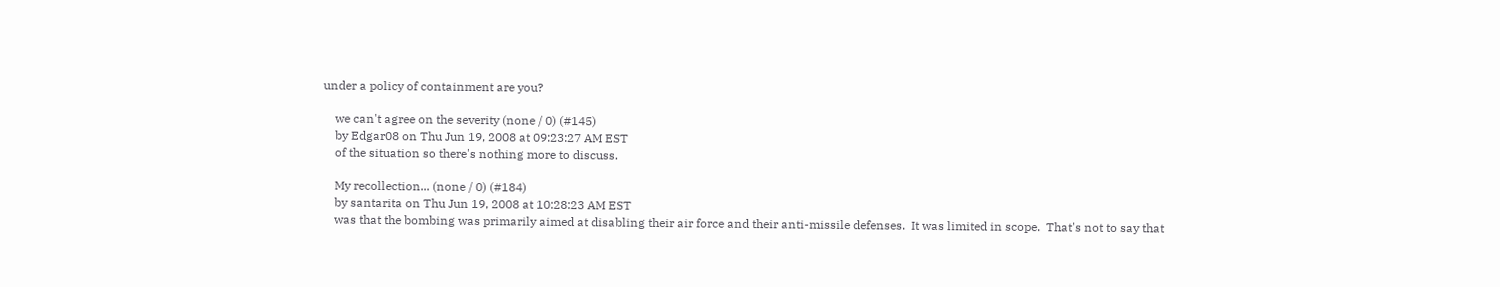under a policy of containment are you?

    we can't agree on the severity (none / 0) (#145)
    by Edgar08 on Thu Jun 19, 2008 at 09:23:27 AM EST
    of the situation so there's nothing more to discuss.

    My recollection... (none / 0) (#184)
    by santarita on Thu Jun 19, 2008 at 10:28:23 AM EST
    was that the bombing was primarily aimed at disabling their air force and their anti-missile defenses.  It was limited in scope.  That's not to say that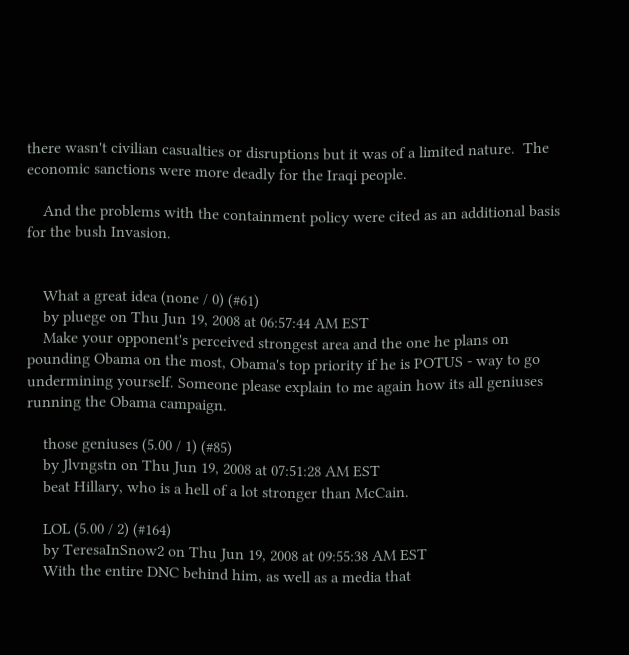there wasn't civilian casualties or disruptions but it was of a limited nature.  The economic sanctions were more deadly for the Iraqi people.

    And the problems with the containment policy were cited as an additional basis for the bush Invasion.


    What a great idea (none / 0) (#61)
    by pluege on Thu Jun 19, 2008 at 06:57:44 AM EST
    Make your opponent's perceived strongest area and the one he plans on pounding Obama on the most, Obama's top priority if he is POTUS - way to go undermining yourself. Someone please explain to me again how its all geniuses running the Obama campaign.

    those geniuses (5.00 / 1) (#85)
    by Jlvngstn on Thu Jun 19, 2008 at 07:51:28 AM EST
    beat Hillary, who is a hell of a lot stronger than McCain.

    LOL (5.00 / 2) (#164)
    by TeresaInSnow2 on Thu Jun 19, 2008 at 09:55:38 AM EST
    With the entire DNC behind him, as well as a media that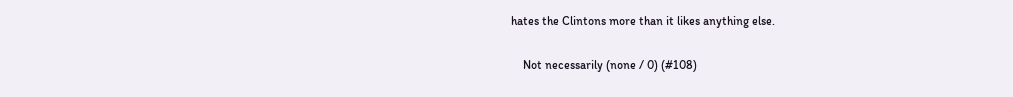hates the Clintons more than it likes anything else.

    Not necessarily (none / 0) (#108)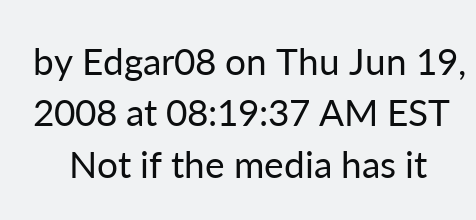by Edgar08 on Thu Jun 19, 2008 at 08:19:37 AM EST
    Not if the media has it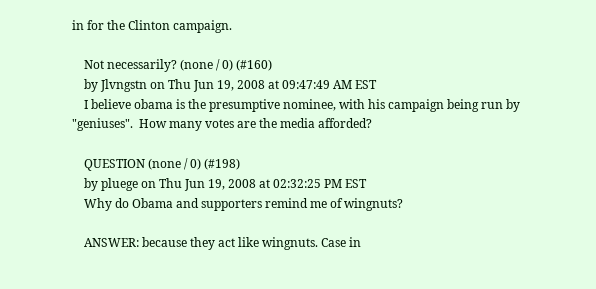in for the Clinton campaign.

    Not necessarily? (none / 0) (#160)
    by Jlvngstn on Thu Jun 19, 2008 at 09:47:49 AM EST
    I believe obama is the presumptive nominee, with his campaign being run by "geniuses".  How many votes are the media afforded?

    QUESTION (none / 0) (#198)
    by pluege on Thu Jun 19, 2008 at 02:32:25 PM EST
    Why do Obama and supporters remind me of wingnuts?

    ANSWER: because they act like wingnuts. Case in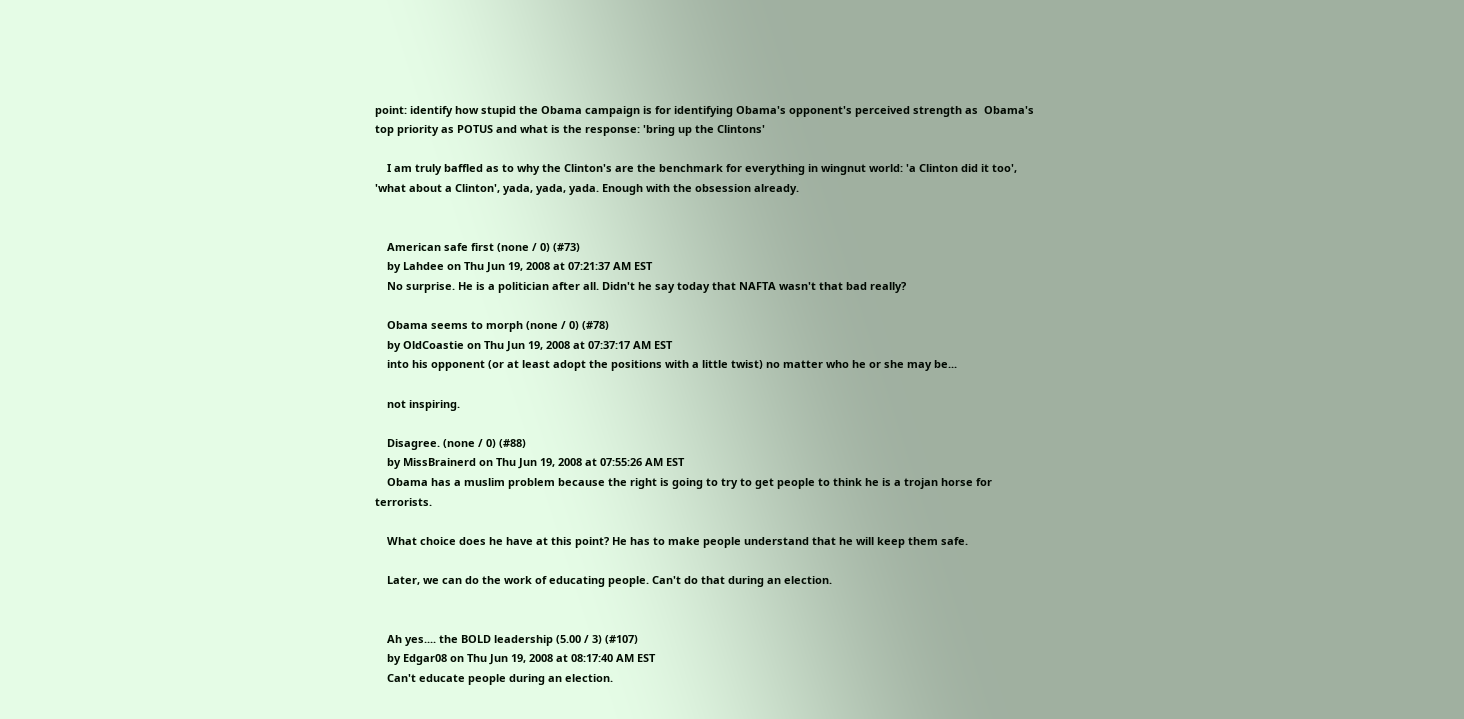point: identify how stupid the Obama campaign is for identifying Obama's opponent's perceived strength as  Obama's top priority as POTUS and what is the response: 'bring up the Clintons'

    I am truly baffled as to why the Clinton's are the benchmark for everything in wingnut world: 'a Clinton did it too', 'what about a Clinton', yada, yada, yada. Enough with the obsession already.


    American safe first (none / 0) (#73)
    by Lahdee on Thu Jun 19, 2008 at 07:21:37 AM EST
    No surprise. He is a politician after all. Didn't he say today that NAFTA wasn't that bad really?

    Obama seems to morph (none / 0) (#78)
    by OldCoastie on Thu Jun 19, 2008 at 07:37:17 AM EST
    into his opponent (or at least adopt the positions with a little twist) no matter who he or she may be...

    not inspiring.

    Disagree. (none / 0) (#88)
    by MissBrainerd on Thu Jun 19, 2008 at 07:55:26 AM EST
    Obama has a muslim problem because the right is going to try to get people to think he is a trojan horse for terrorists.

    What choice does he have at this point? He has to make people understand that he will keep them safe.

    Later, we can do the work of educating people. Can't do that during an election.


    Ah yes.... the BOLD leadership (5.00 / 3) (#107)
    by Edgar08 on Thu Jun 19, 2008 at 08:17:40 AM EST
    Can't educate people during an election.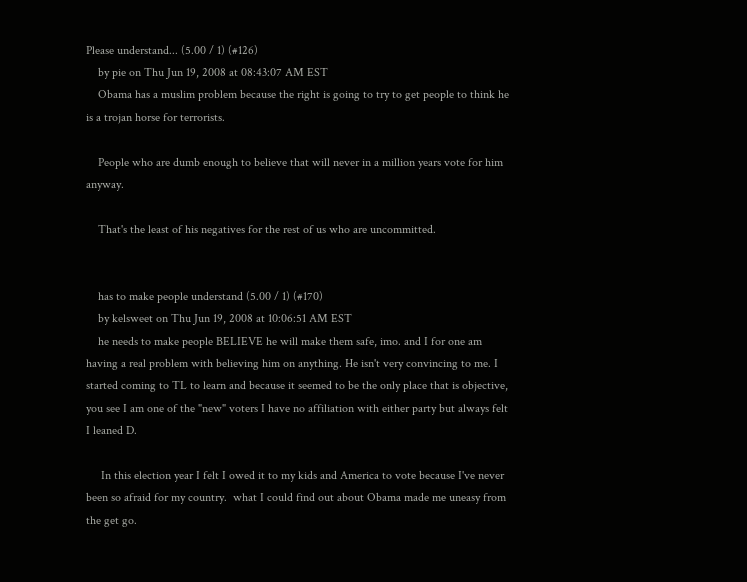Please understand... (5.00 / 1) (#126)
    by pie on Thu Jun 19, 2008 at 08:43:07 AM EST
    Obama has a muslim problem because the right is going to try to get people to think he is a trojan horse for terrorists.

    People who are dumb enough to believe that will never in a million years vote for him anyway.

    That's the least of his negatives for the rest of us who are uncommitted.


    has to make people understand (5.00 / 1) (#170)
    by kelsweet on Thu Jun 19, 2008 at 10:06:51 AM EST
    he needs to make people BELIEVE he will make them safe, imo. and I for one am having a real problem with believing him on anything. He isn't very convincing to me. I started coming to TL to learn and because it seemed to be the only place that is objective, you see I am one of the "new" voters I have no affiliation with either party but always felt I leaned D.

     In this election year I felt I owed it to my kids and America to vote because I've never been so afraid for my country.  what I could find out about Obama made me uneasy from the get go.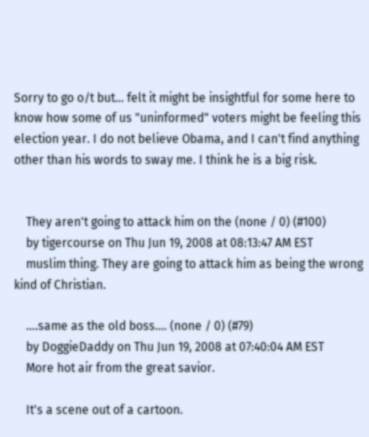Sorry to go o/t but... felt it might be insightful for some here to know how some of us "uninformed" voters might be feeling this election year. I do not believe Obama, and I can't find anything other than his words to sway me. I think he is a big risk.


    They aren't going to attack him on the (none / 0) (#100)
    by tigercourse on Thu Jun 19, 2008 at 08:13:47 AM EST
    muslim thing. They are going to attack him as being the wrong kind of Christian.

    ....same as the old boss.... (none / 0) (#79)
    by DoggieDaddy on Thu Jun 19, 2008 at 07:40:04 AM EST
    More hot air from the great savior.

    It's a scene out of a cartoon.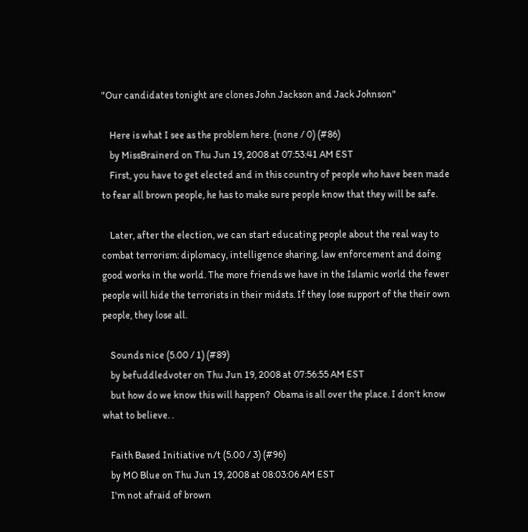"Our candidates tonight are clones John Jackson and Jack Johnson"

    Here is what I see as the problem here. (none / 0) (#86)
    by MissBrainerd on Thu Jun 19, 2008 at 07:53:41 AM EST
    First, you have to get elected and in this country of people who have been made to fear all brown people, he has to make sure people know that they will be safe.

    Later, after the election, we can start educating people about the real way to combat terrorism: diplomacy, intelligence sharing, law enforcement and doing good works in the world. The more friends we have in the Islamic world the fewer people will hide the terrorists in their midsts. If they lose support of the their own people, they lose all.

    Sounds nice (5.00 / 1) (#89)
    by befuddledvoter on Thu Jun 19, 2008 at 07:56:55 AM EST
    but how do we know this will happen?  Obama is all over the place. I don't know what to believe. .

    Faith Based Initiative n/t (5.00 / 3) (#96)
    by MO Blue on Thu Jun 19, 2008 at 08:03:06 AM EST
    I'm not afraid of brown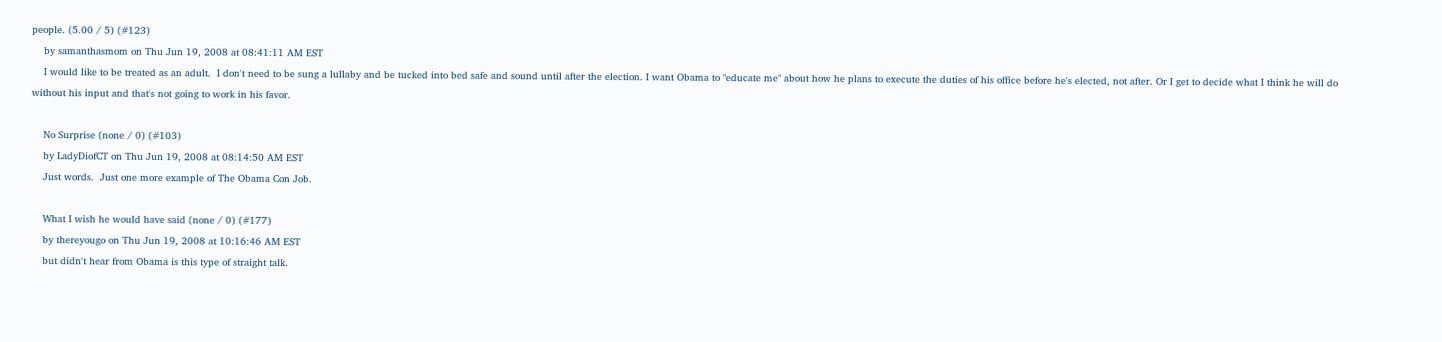people. (5.00 / 5) (#123)
    by samanthasmom on Thu Jun 19, 2008 at 08:41:11 AM EST
    I would like to be treated as an adult.  I don't need to be sung a lullaby and be tucked into bed safe and sound until after the election. I want Obama to "educate me" about how he plans to execute the duties of his office before he's elected, not after. Or I get to decide what I think he will do without his input and that's not going to work in his favor.

    No Surprise (none / 0) (#103)
    by LadyDiofCT on Thu Jun 19, 2008 at 08:14:50 AM EST
    Just words.  Just one more example of The Obama Con Job.

    What I wish he would have said (none / 0) (#177)
    by thereyougo on Thu Jun 19, 2008 at 10:16:46 AM EST
    but didn't hear from Obama is this type of straight talk.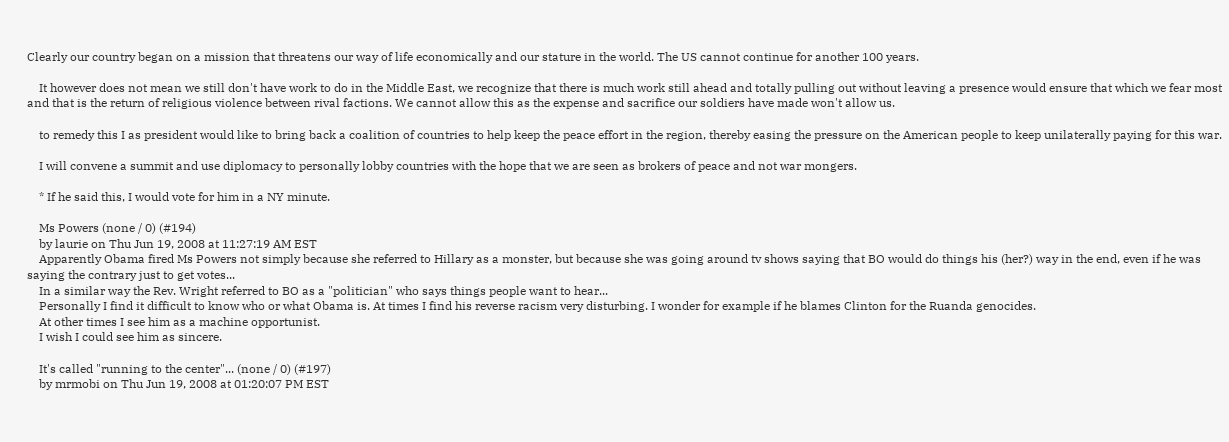Clearly our country began on a mission that threatens our way of life economically and our stature in the world. The US cannot continue for another 100 years.

    It however does not mean we still don't have work to do in the Middle East, we recognize that there is much work still ahead and totally pulling out without leaving a presence would ensure that which we fear most and that is the return of religious violence between rival factions. We cannot allow this as the expense and sacrifice our soldiers have made won't allow us.

    to remedy this I as president would like to bring back a coalition of countries to help keep the peace effort in the region, thereby easing the pressure on the American people to keep unilaterally paying for this war.

    I will convene a summit and use diplomacy to personally lobby countries with the hope that we are seen as brokers of peace and not war mongers.

    * If he said this, I would vote for him in a NY minute.

    Ms Powers (none / 0) (#194)
    by laurie on Thu Jun 19, 2008 at 11:27:19 AM EST
    Apparently Obama fired Ms Powers not simply because she referred to Hillary as a monster, but because she was going around tv shows saying that BO would do things his (her?) way in the end, even if he was saying the contrary just to get votes...
    In a similar way the Rev. Wright referred to BO as a "politician" who says things people want to hear...
    Personally I find it difficult to know who or what Obama is. At times I find his reverse racism very disturbing. I wonder for example if he blames Clinton for the Ruanda genocides.
    At other times I see him as a machine opportunist.
    I wish I could see him as sincere.

    It's called "running to the center"... (none / 0) (#197)
    by mrmobi on Thu Jun 19, 2008 at 01:20:07 PM EST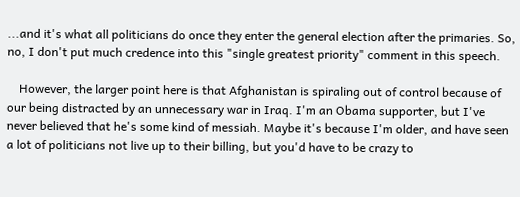...and it's what all politicians do once they enter the general election after the primaries. So, no, I don't put much credence into this "single greatest priority" comment in this speech.

    However, the larger point here is that Afghanistan is spiraling out of control because of our being distracted by an unnecessary war in Iraq. I'm an Obama supporter, but I've never believed that he's some kind of messiah. Maybe it's because I'm older, and have seen a lot of politicians not live up to their billing, but you'd have to be crazy to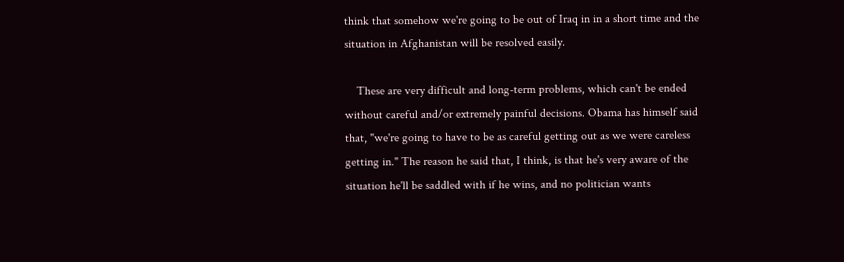think that somehow we're going to be out of Iraq in in a short time and the situation in Afghanistan will be resolved easily.

    These are very difficult and long-term problems, which can't be ended without careful and/or extremely painful decisions. Obama has himself said that, "we're going to have to be as careful getting out as we were careless getting in." The reason he said that, I think, is that he's very aware of the situation he'll be saddled with if he wins, and no politician wants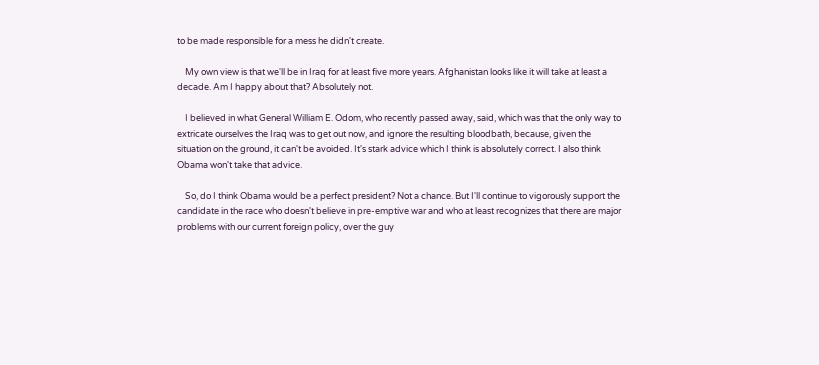to be made responsible for a mess he didn't create.

    My own view is that we'll be in Iraq for at least five more years. Afghanistan looks like it will take at least a decade. Am I happy about that? Absolutely not.

    I believed in what General William E. Odom, who recently passed away, said, which was that the only way to extricate ourselves the Iraq was to get out now, and ignore the resulting bloodbath, because, given the situation on the ground, it can't be avoided. It's stark advice which I think is absolutely correct. I also think Obama won't take that advice.

    So, do I think Obama would be a perfect president? Not a chance. But I'll continue to vigorously support the candidate in the race who doesn't believe in pre-emptive war and who at least recognizes that there are major problems with our current foreign policy, over the guy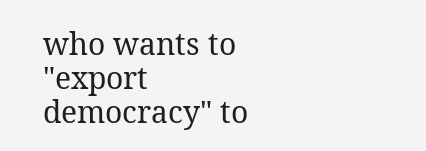who wants to "export democracy" to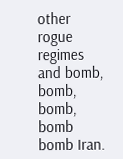other rogue regimes and bomb, bomb, bomb, bomb bomb Iran.